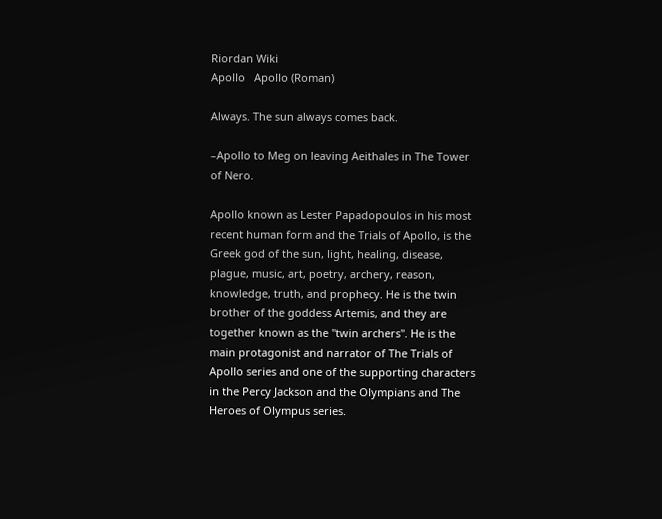Riordan Wiki
Apollo   Apollo (Roman)

Always. The sun always comes back.

–Apollo to Meg on leaving Aeithales in The Tower of Nero.

Apollo known as Lester Papadopoulos in his most recent human form and the Trials of Apollo, is the Greek god of the sun, light, healing, disease, plague, music, art, poetry, archery, reason, knowledge, truth, and prophecy. He is the twin brother of the goddess Artemis, and they are together known as the "twin archers". He is the main protagonist and narrator of The Trials of Apollo series and one of the supporting characters in the Percy Jackson and the Olympians and The Heroes of Olympus series.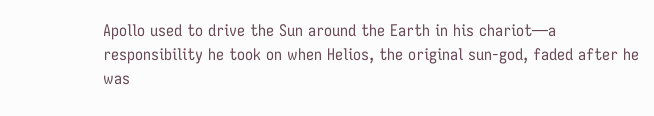Apollo used to drive the Sun around the Earth in his chariot—a responsibility he took on when Helios, the original sun-god, faded after he was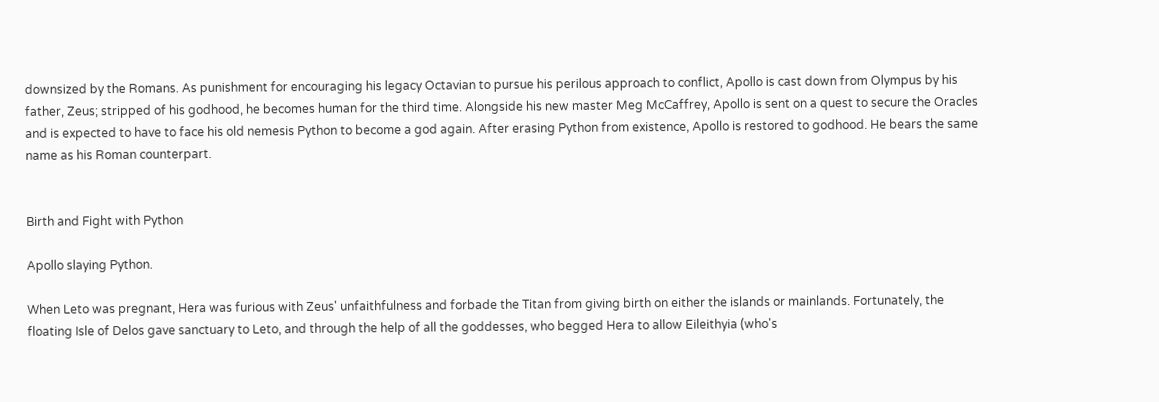downsized by the Romans. As punishment for encouraging his legacy Octavian to pursue his perilous approach to conflict, Apollo is cast down from Olympus by his father, Zeus; stripped of his godhood, he becomes human for the third time. Alongside his new master Meg McCaffrey, Apollo is sent on a quest to secure the Oracles and is expected to have to face his old nemesis Python to become a god again. After erasing Python from existence, Apollo is restored to godhood. He bears the same name as his Roman counterpart.


Birth and Fight with Python

Apollo slaying Python.

When Leto was pregnant, Hera was furious with Zeus' unfaithfulness and forbade the Titan from giving birth on either the islands or mainlands. Fortunately, the floating Isle of Delos gave sanctuary to Leto, and through the help of all the goddesses, who begged Hera to allow Eileithyia (who's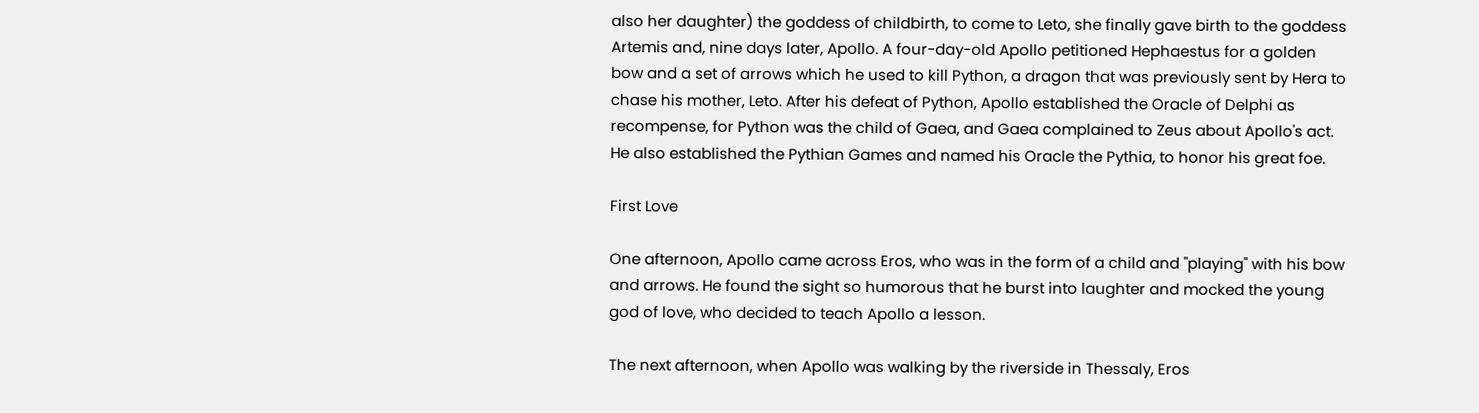also her daughter) the goddess of childbirth, to come to Leto, she finally gave birth to the goddess Artemis and, nine days later, Apollo. A four-day-old Apollo petitioned Hephaestus for a golden bow and a set of arrows which he used to kill Python, a dragon that was previously sent by Hera to chase his mother, Leto. After his defeat of Python, Apollo established the Oracle of Delphi as recompense, for Python was the child of Gaea, and Gaea complained to Zeus about Apollo's act. He also established the Pythian Games and named his Oracle the Pythia, to honor his great foe.

First Love

One afternoon, Apollo came across Eros, who was in the form of a child and "playing" with his bow and arrows. He found the sight so humorous that he burst into laughter and mocked the young god of love, who decided to teach Apollo a lesson.

The next afternoon, when Apollo was walking by the riverside in Thessaly, Eros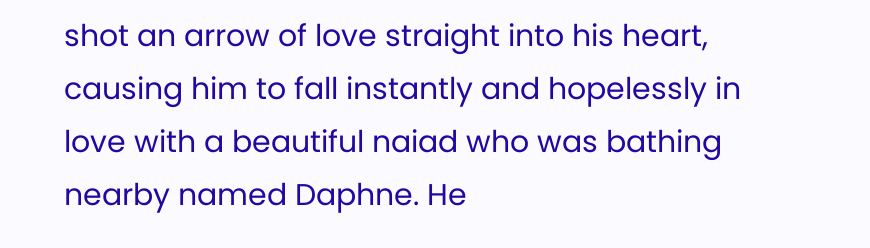shot an arrow of love straight into his heart, causing him to fall instantly and hopelessly in love with a beautiful naiad who was bathing nearby named Daphne. He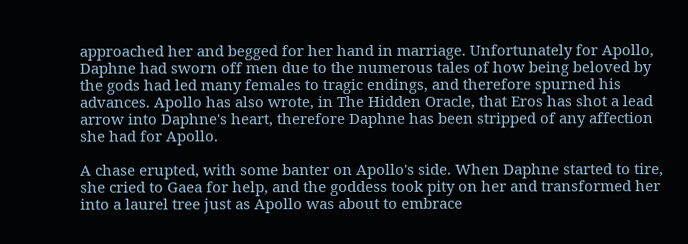approached her and begged for her hand in marriage. Unfortunately for Apollo, Daphne had sworn off men due to the numerous tales of how being beloved by the gods had led many females to tragic endings, and therefore spurned his advances. Apollo has also wrote, in The Hidden Oracle, that Eros has shot a lead arrow into Daphne's heart, therefore Daphne has been stripped of any affection she had for Apollo.

A chase erupted, with some banter on Apollo's side. When Daphne started to tire, she cried to Gaea for help, and the goddess took pity on her and transformed her into a laurel tree just as Apollo was about to embrace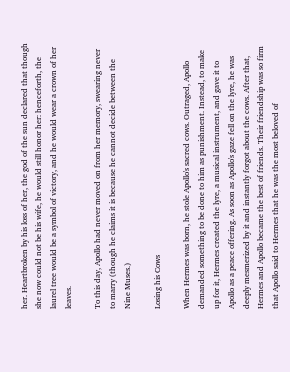her. Heartbroken by his loss of her, the god of the sun declared that though she now could not be his wife, he would still honor her: henceforth, the laurel tree would be a symbol of victory, and he would wear a crown of her leaves.

To this day, Apollo had never moved on from her memory, swearing never to marry (though he claims it is because he cannot decide between the Nine Muses.)

Losing his Cows

When Hermes was born, he stole Apollo's sacred cows. Outraged, Apollo demanded something to be done to him as punishment. Instead, to make up for it, Hermes created the lyre, a musical instrument, and gave it to Apollo as a peace offering. As soon as Apollo's gaze fell on the lyre, he was deeply mesmerized by it and instantly forgot about the cows. After that, Hermes and Apollo became the best of friends. Their friendship was so firm that Apollo said to Hermes that he was the most beloved of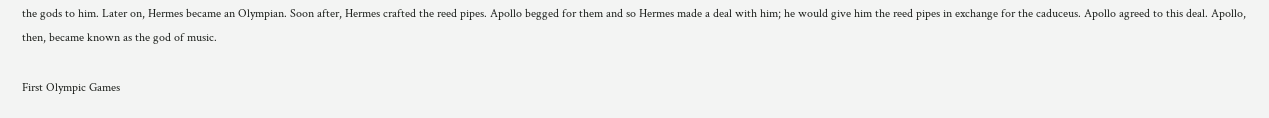the gods to him. Later on, Hermes became an Olympian. Soon after, Hermes crafted the reed pipes. Apollo begged for them and so Hermes made a deal with him; he would give him the reed pipes in exchange for the caduceus. Apollo agreed to this deal. Apollo, then, became known as the god of music.

First Olympic Games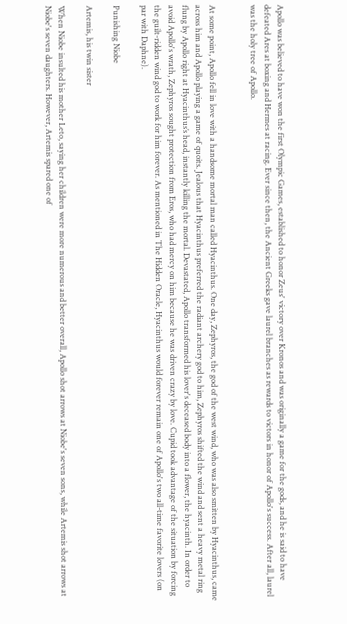Apollo was believed to have won the first Olympic Games, established to honor Zeus' victory over Kronos and was originally a game for the gods, and he is said to have defeated Ares at boxing and Hermes at racing. Ever since then, the Ancient Greeks gave laurel branches as rewards to victors in honor of Apollo's success. After all, laurel was the holy tree of Apollo.


At some point, Apollo fell in love with a handsome mortal man called Hyacinthus. One day, Zephyros, the god of the west wind, who was also smitten by Hyacinthus, came across him and Apollo playing a game of quoits. Jealous that Hyacinthus preferred the radiant archery god to him, Zephyros shifted the wind and sent a heavy metal ring flung by Apollo right at Hyacinthus’s head, instantly killing the mortal. Devastated, Apollo transformed his lover's deceased body into a flower, the hyacinth. In order to avoid Apollo's wrath, Zephyros sought protection from Eros, who had mercy on him because he was driven crazy by love. Cupid took advantage of the situation by forcing the guilt-ridden wind god to work for him forever. As mentioned in The Hidden Oracle, Hyacinthus would forever remain one of Apollo's two all-time favorite lovers (on par with Daphne).

Punishing Niobe

Artemis, his twin sister

When Niobe insulted his mother Leto, saying her children were more numerous and better overall, Apollo shot arrows at Niobe's seven sons, while Artemis shot arrows at Niobe's seven daughters. However, Artemis spared one of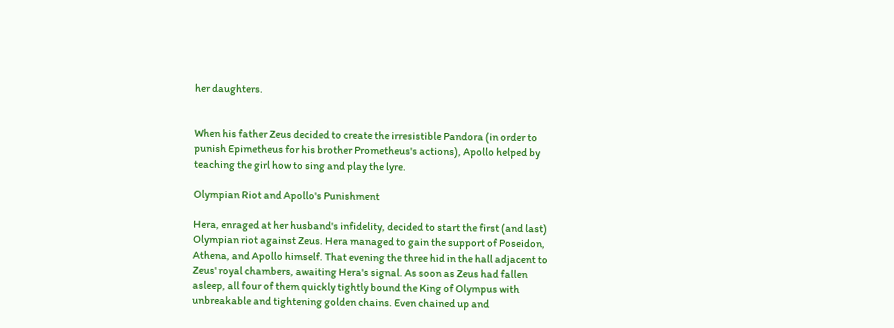her daughters.


When his father Zeus decided to create the irresistible Pandora (in order to punish Epimetheus for his brother Prometheus's actions), Apollo helped by teaching the girl how to sing and play the lyre.

Olympian Riot and Apollo's Punishment

Hera, enraged at her husband's infidelity, decided to start the first (and last) Olympian riot against Zeus. Hera managed to gain the support of Poseidon, Athena, and Apollo himself. That evening the three hid in the hall adjacent to Zeus' royal chambers, awaiting Hera's signal. As soon as Zeus had fallen asleep, all four of them quickly tightly bound the King of Olympus with unbreakable and tightening golden chains. Even chained up and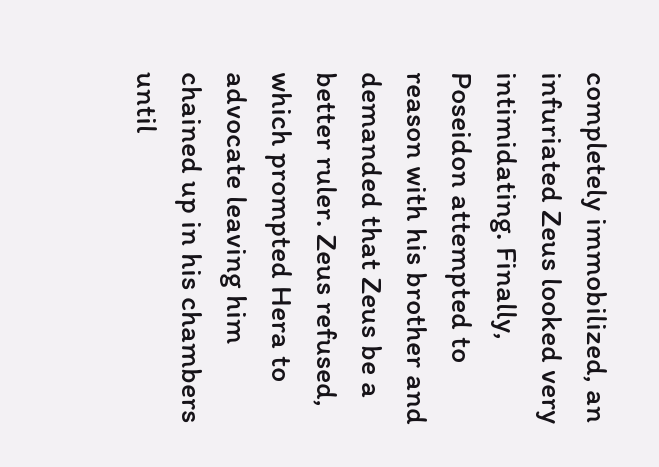completely immobilized, an infuriated Zeus looked very intimidating. Finally, Poseidon attempted to reason with his brother and demanded that Zeus be a better ruler. Zeus refused, which prompted Hera to advocate leaving him chained up in his chambers until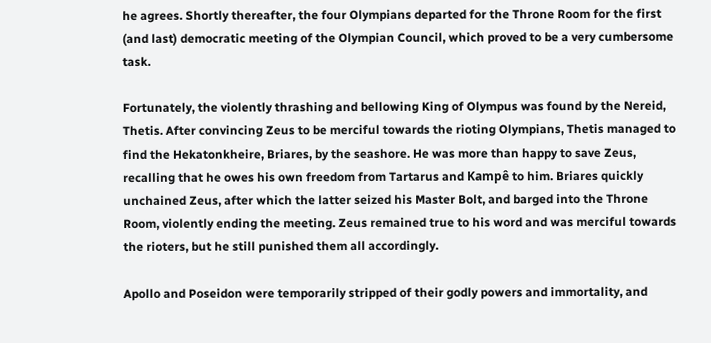he agrees. Shortly thereafter, the four Olympians departed for the Throne Room for the first (and last) democratic meeting of the Olympian Council, which proved to be a very cumbersome task.

Fortunately, the violently thrashing and bellowing King of Olympus was found by the Nereid, Thetis. After convincing Zeus to be merciful towards the rioting Olympians, Thetis managed to find the Hekatonkheire, Briares, by the seashore. He was more than happy to save Zeus, recalling that he owes his own freedom from Tartarus and Kampê to him. Briares quickly unchained Zeus, after which the latter seized his Master Bolt, and barged into the Throne Room, violently ending the meeting. Zeus remained true to his word and was merciful towards the rioters, but he still punished them all accordingly.

Apollo and Poseidon were temporarily stripped of their godly powers and immortality, and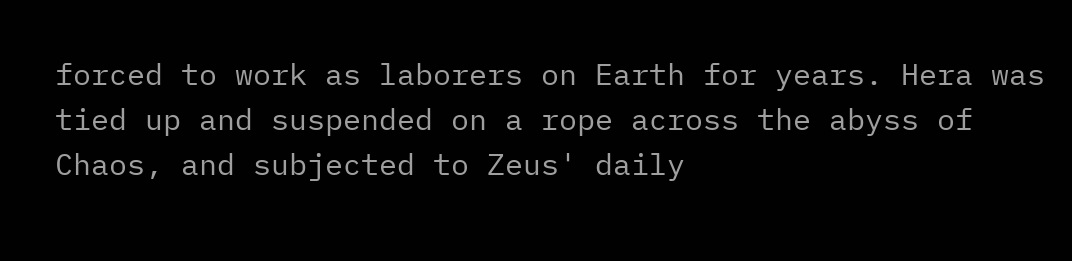forced to work as laborers on Earth for years. Hera was tied up and suspended on a rope across the abyss of Chaos, and subjected to Zeus' daily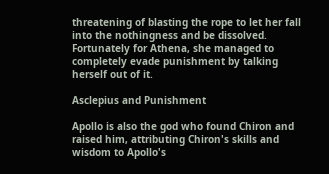threatening of blasting the rope to let her fall into the nothingness and be dissolved. Fortunately for Athena, she managed to completely evade punishment by talking herself out of it.

Asclepius and Punishment

Apollo is also the god who found Chiron and raised him, attributing Chiron's skills and wisdom to Apollo's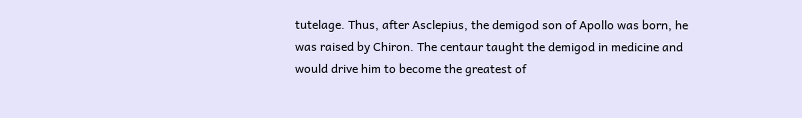tutelage. Thus, after Asclepius, the demigod son of Apollo was born, he was raised by Chiron. The centaur taught the demigod in medicine and would drive him to become the greatest of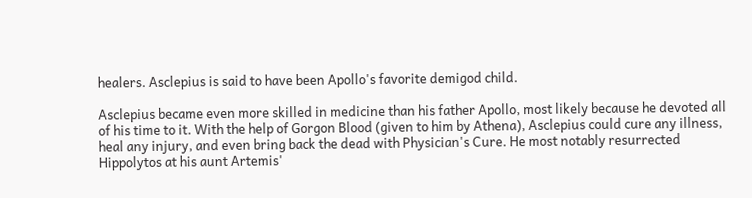healers. Asclepius is said to have been Apollo's favorite demigod child.

Asclepius became even more skilled in medicine than his father Apollo, most likely because he devoted all of his time to it. With the help of Gorgon Blood (given to him by Athena), Asclepius could cure any illness, heal any injury, and even bring back the dead with Physician's Cure. He most notably resurrected Hippolytos at his aunt Artemis'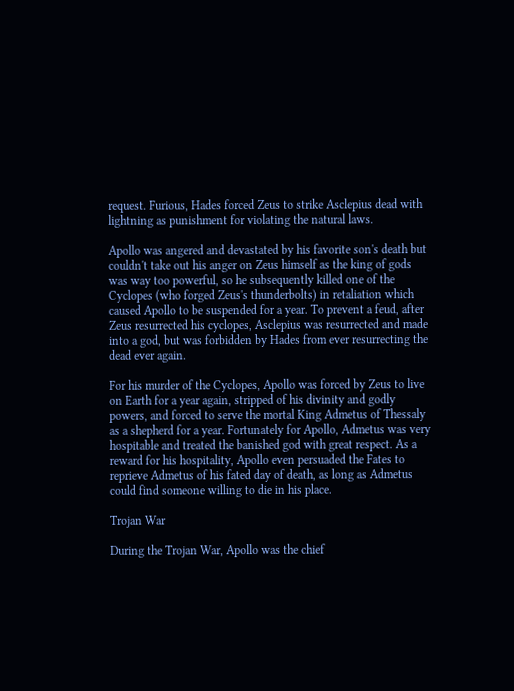request. Furious, Hades forced Zeus to strike Asclepius dead with lightning as punishment for violating the natural laws.

Apollo was angered and devastated by his favorite son's death but couldn't take out his anger on Zeus himself as the king of gods was way too powerful, so he subsequently killed one of the Cyclopes (who forged Zeus's thunderbolts) in retaliation which caused Apollo to be suspended for a year. To prevent a feud, after Zeus resurrected his cyclopes, Asclepius was resurrected and made into a god, but was forbidden by Hades from ever resurrecting the dead ever again.

For his murder of the Cyclopes, Apollo was forced by Zeus to live on Earth for a year again, stripped of his divinity and godly powers, and forced to serve the mortal King Admetus of Thessaly as a shepherd for a year. Fortunately for Apollo, Admetus was very hospitable and treated the banished god with great respect. As a reward for his hospitality, Apollo even persuaded the Fates to reprieve Admetus of his fated day of death, as long as Admetus could find someone willing to die in his place.

Trojan War

During the Trojan War, Apollo was the chief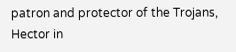patron and protector of the Trojans, Hector in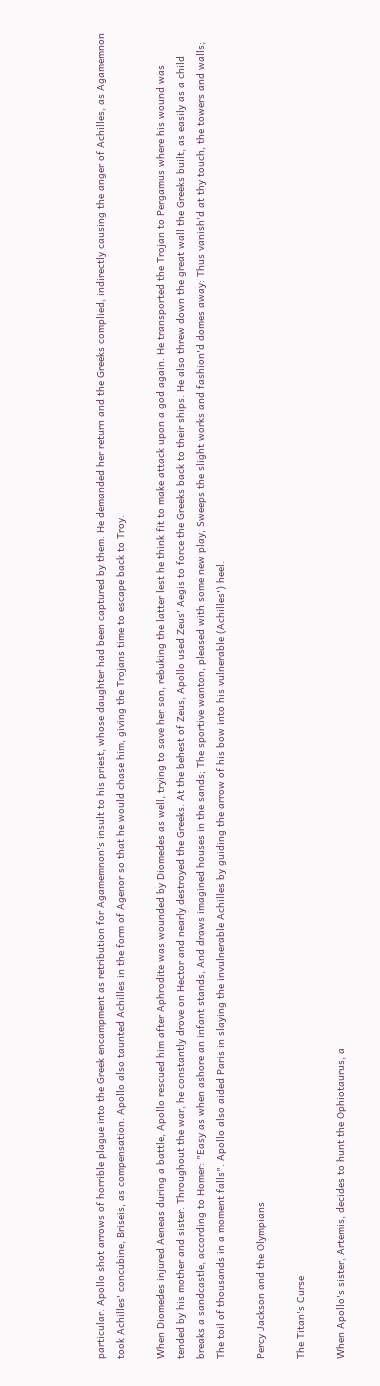particular. Apollo shot arrows of horrible plague into the Greek encampment as retribution for Agamemnon's insult to his priest, whose daughter had been captured by them. He demanded her return and the Greeks complied, indirectly causing the anger of Achilles, as Agamemnon took Achilles' concubine, Briseis, as compensation. Apollo also taunted Achilles in the form of Agenor so that he would chase him, giving the Trojans time to escape back to Troy.

When Diomedes injured Aeneas during a battle, Apollo rescued him after Aphrodite was wounded by Diomedes as well, trying to save her son, rebuking the latter lest he think fit to make attack upon a god again. He transported the Trojan to Pergamus where his wound was tended by his mother and sister. Throughout the war, he constantly drove on Hector and nearly destroyed the Greeks. At the behest of Zeus, Apollo used Zeus' Aegis to force the Greeks back to their ships. He also threw down the great wall the Greeks built, as easily as a child breaks a sandcastle, according to Homer: "Easy as when ashore an infant stands, And draws imagined houses in the sands; The sportive wanton, pleased with some new play, Sweeps the slight works and fashion'd domes away: Thus vanish'd at thy touch, the towers and walls; The toil of thousands in a moment falls". Apollo also aided Paris in slaying the invulnerable Achilles by guiding the arrow of his bow into his vulnerable (Achilles') heel.

Percy Jackson and the Olympians

The Titan's Curse

When Apollo's sister, Artemis, decides to hunt the Ophiotaurus, a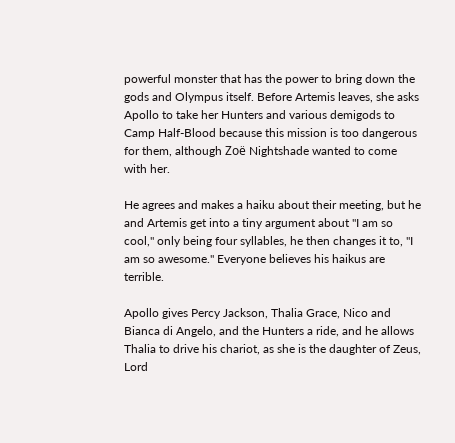powerful monster that has the power to bring down the gods and Olympus itself. Before Artemis leaves, she asks Apollo to take her Hunters and various demigods to Camp Half-Blood because this mission is too dangerous for them, although Zoë Nightshade wanted to come with her.

He agrees and makes a haiku about their meeting, but he and Artemis get into a tiny argument about "I am so cool," only being four syllables, he then changes it to, "I am so awesome." Everyone believes his haikus are terrible.

Apollo gives Percy Jackson, Thalia Grace, Nico and Bianca di Angelo, and the Hunters a ride, and he allows Thalia to drive his chariot, as she is the daughter of Zeus, Lord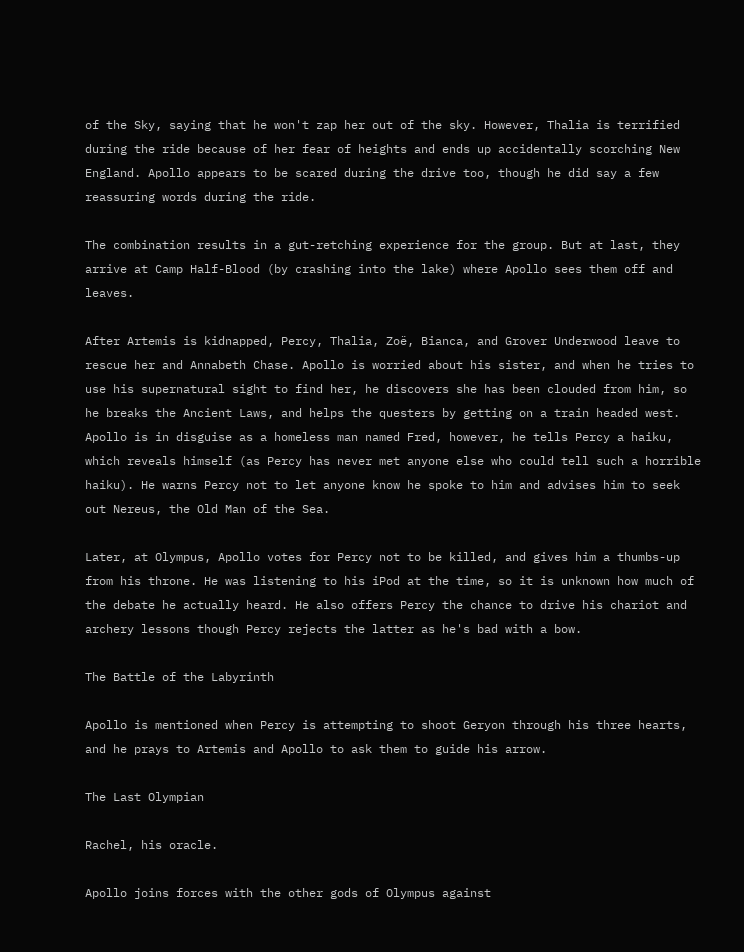of the Sky, saying that he won't zap her out of the sky. However, Thalia is terrified during the ride because of her fear of heights and ends up accidentally scorching New England. Apollo appears to be scared during the drive too, though he did say a few reassuring words during the ride.

The combination results in a gut-retching experience for the group. But at last, they arrive at Camp Half-Blood (by crashing into the lake) where Apollo sees them off and leaves.

After Artemis is kidnapped, Percy, Thalia, Zoë, Bianca, and Grover Underwood leave to rescue her and Annabeth Chase. Apollo is worried about his sister, and when he tries to use his supernatural sight to find her, he discovers she has been clouded from him, so he breaks the Ancient Laws, and helps the questers by getting on a train headed west. Apollo is in disguise as a homeless man named Fred, however, he tells Percy a haiku, which reveals himself (as Percy has never met anyone else who could tell such a horrible haiku). He warns Percy not to let anyone know he spoke to him and advises him to seek out Nereus, the Old Man of the Sea.

Later, at Olympus, Apollo votes for Percy not to be killed, and gives him a thumbs-up from his throne. He was listening to his iPod at the time, so it is unknown how much of the debate he actually heard. He also offers Percy the chance to drive his chariot and archery lessons though Percy rejects the latter as he's bad with a bow.

The Battle of the Labyrinth

Apollo is mentioned when Percy is attempting to shoot Geryon through his three hearts, and he prays to Artemis and Apollo to ask them to guide his arrow.

The Last Olympian

Rachel, his oracle.

Apollo joins forces with the other gods of Olympus against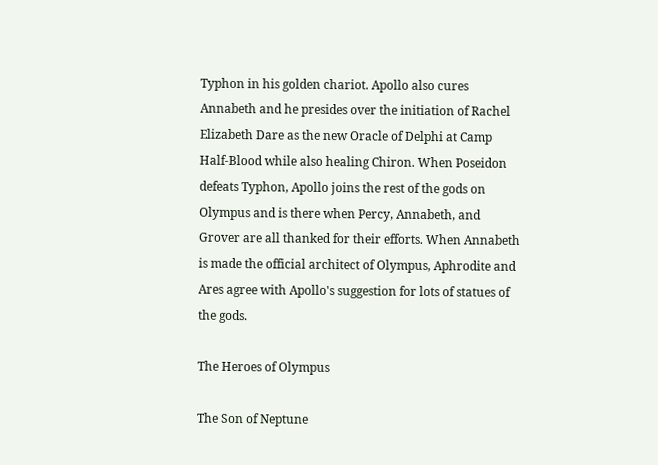Typhon in his golden chariot. Apollo also cures Annabeth and he presides over the initiation of Rachel Elizabeth Dare as the new Oracle of Delphi at Camp Half-Blood while also healing Chiron. When Poseidon defeats Typhon, Apollo joins the rest of the gods on Olympus and is there when Percy, Annabeth, and Grover are all thanked for their efforts. When Annabeth is made the official architect of Olympus, Aphrodite and Ares agree with Apollo's suggestion for lots of statues of the gods.

The Heroes of Olympus

The Son of Neptune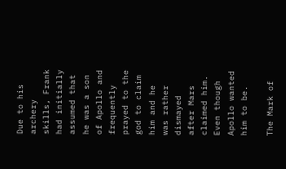Due to his archery skills, Frank had initially assumed that he was a son of Apollo and frequently prayed to the god to claim him and he was rather dismayed after Mars claimed him. Even though Apollo wanted him to be.

The Mark of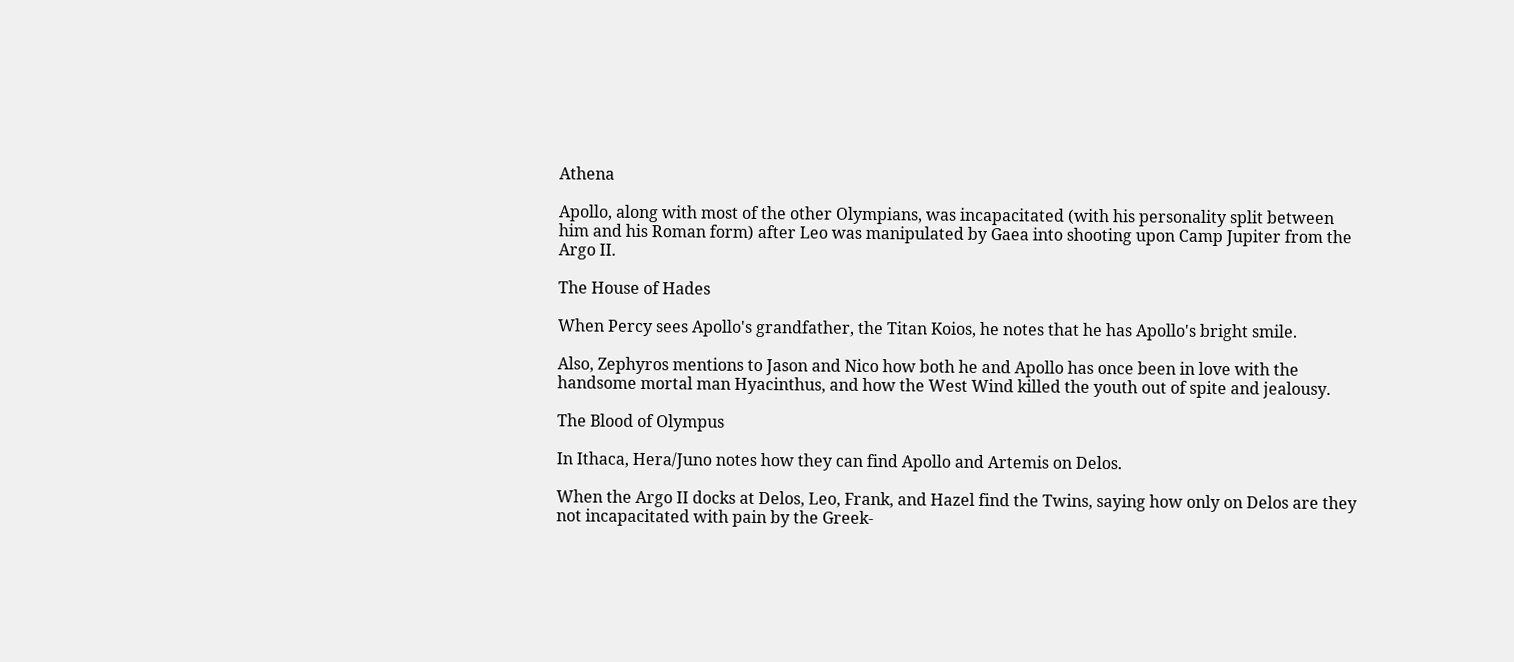Athena

Apollo, along with most of the other Olympians, was incapacitated (with his personality split between him and his Roman form) after Leo was manipulated by Gaea into shooting upon Camp Jupiter from the Argo II.

The House of Hades

When Percy sees Apollo's grandfather, the Titan Koios, he notes that he has Apollo's bright smile.

Also, Zephyros mentions to Jason and Nico how both he and Apollo has once been in love with the handsome mortal man Hyacinthus, and how the West Wind killed the youth out of spite and jealousy.

The Blood of Olympus

In Ithaca, Hera/Juno notes how they can find Apollo and Artemis on Delos.

When the Argo II docks at Delos, Leo, Frank, and Hazel find the Twins, saying how only on Delos are they not incapacitated with pain by the Greek-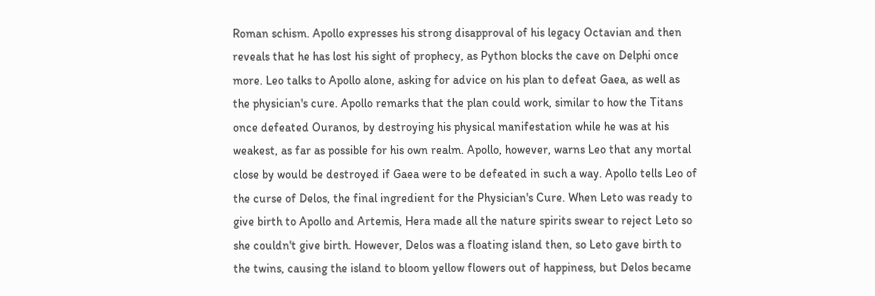Roman schism. Apollo expresses his strong disapproval of his legacy Octavian and then reveals that he has lost his sight of prophecy, as Python blocks the cave on Delphi once more. Leo talks to Apollo alone, asking for advice on his plan to defeat Gaea, as well as the physician's cure. Apollo remarks that the plan could work, similar to how the Titans once defeated Ouranos, by destroying his physical manifestation while he was at his weakest, as far as possible for his own realm. Apollo, however, warns Leo that any mortal close by would be destroyed if Gaea were to be defeated in such a way. Apollo tells Leo of the curse of Delos, the final ingredient for the Physician's Cure. When Leto was ready to give birth to Apollo and Artemis, Hera made all the nature spirits swear to reject Leto so she couldn't give birth. However, Delos was a floating island then, so Leto gave birth to the twins, causing the island to bloom yellow flowers out of happiness, but Delos became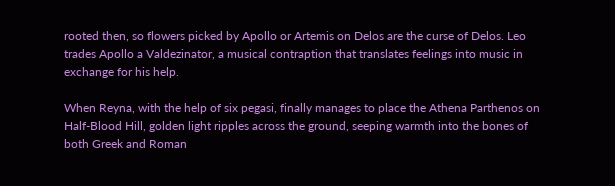rooted then, so flowers picked by Apollo or Artemis on Delos are the curse of Delos. Leo trades Apollo a Valdezinator, a musical contraption that translates feelings into music in exchange for his help.

When Reyna, with the help of six pegasi, finally manages to place the Athena Parthenos on Half-Blood Hill, golden light ripples across the ground, seeping warmth into the bones of both Greek and Roman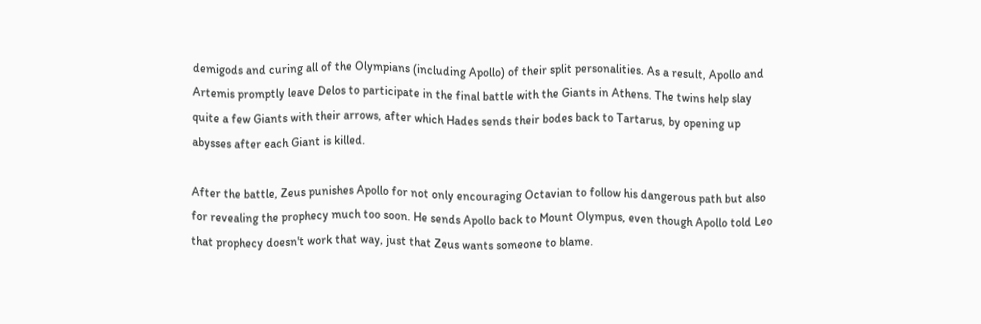demigods and curing all of the Olympians (including Apollo) of their split personalities. As a result, Apollo and Artemis promptly leave Delos to participate in the final battle with the Giants in Athens. The twins help slay quite a few Giants with their arrows, after which Hades sends their bodes back to Tartarus, by opening up abysses after each Giant is killed.

After the battle, Zeus punishes Apollo for not only encouraging Octavian to follow his dangerous path but also for revealing the prophecy much too soon. He sends Apollo back to Mount Olympus, even though Apollo told Leo that prophecy doesn't work that way, just that Zeus wants someone to blame.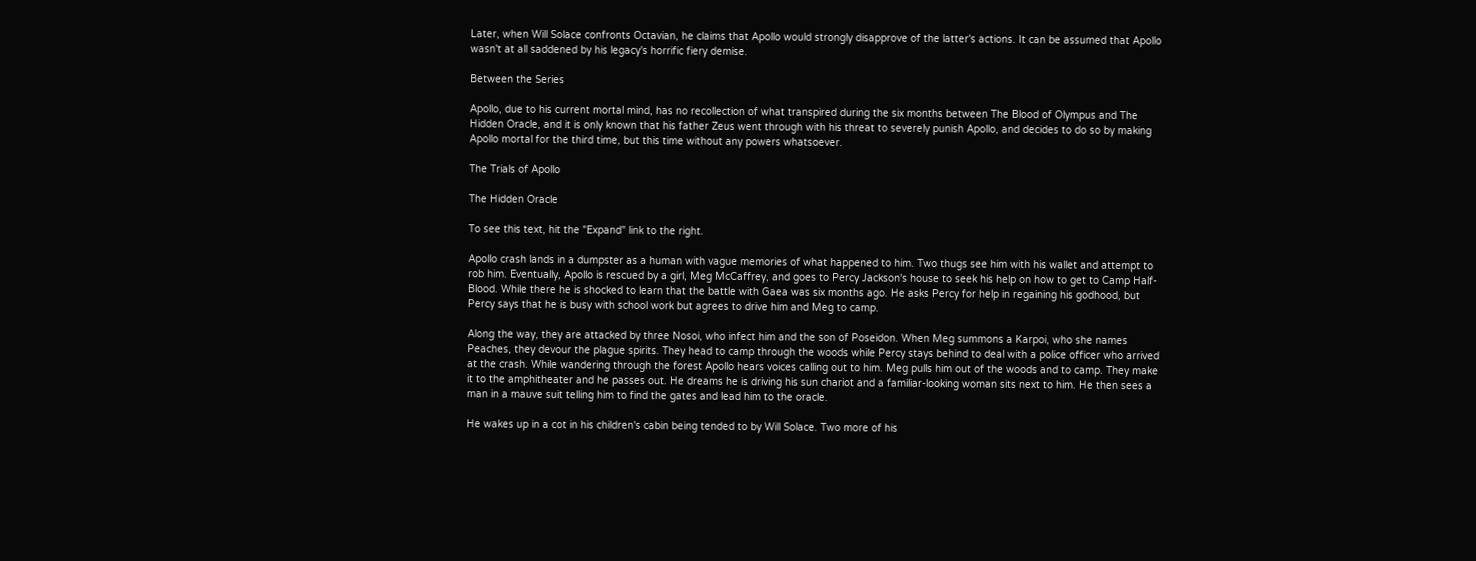Later, when Will Solace confronts Octavian, he claims that Apollo would strongly disapprove of the latter's actions. It can be assumed that Apollo wasn't at all saddened by his legacy's horrific fiery demise.

Between the Series

Apollo, due to his current mortal mind, has no recollection of what transpired during the six months between The Blood of Olympus and The Hidden Oracle, and it is only known that his father Zeus went through with his threat to severely punish Apollo, and decides to do so by making Apollo mortal for the third time, but this time without any powers whatsoever.

The Trials of Apollo

The Hidden Oracle

To see this text, hit the "Expand" link to the right.

Apollo crash lands in a dumpster as a human with vague memories of what happened to him. Two thugs see him with his wallet and attempt to rob him. Eventually, Apollo is rescued by a girl, Meg McCaffrey, and goes to Percy Jackson's house to seek his help on how to get to Camp Half-Blood. While there he is shocked to learn that the battle with Gaea was six months ago. He asks Percy for help in regaining his godhood, but Percy says that he is busy with school work but agrees to drive him and Meg to camp.

Along the way, they are attacked by three Nosoi, who infect him and the son of Poseidon. When Meg summons a Karpoi, who she names Peaches, they devour the plague spirits. They head to camp through the woods while Percy stays behind to deal with a police officer who arrived at the crash. While wandering through the forest Apollo hears voices calling out to him. Meg pulls him out of the woods and to camp. They make it to the amphitheater and he passes out. He dreams he is driving his sun chariot and a familiar-looking woman sits next to him. He then sees a man in a mauve suit telling him to find the gates and lead him to the oracle.

He wakes up in a cot in his children's cabin being tended to by Will Solace. Two more of his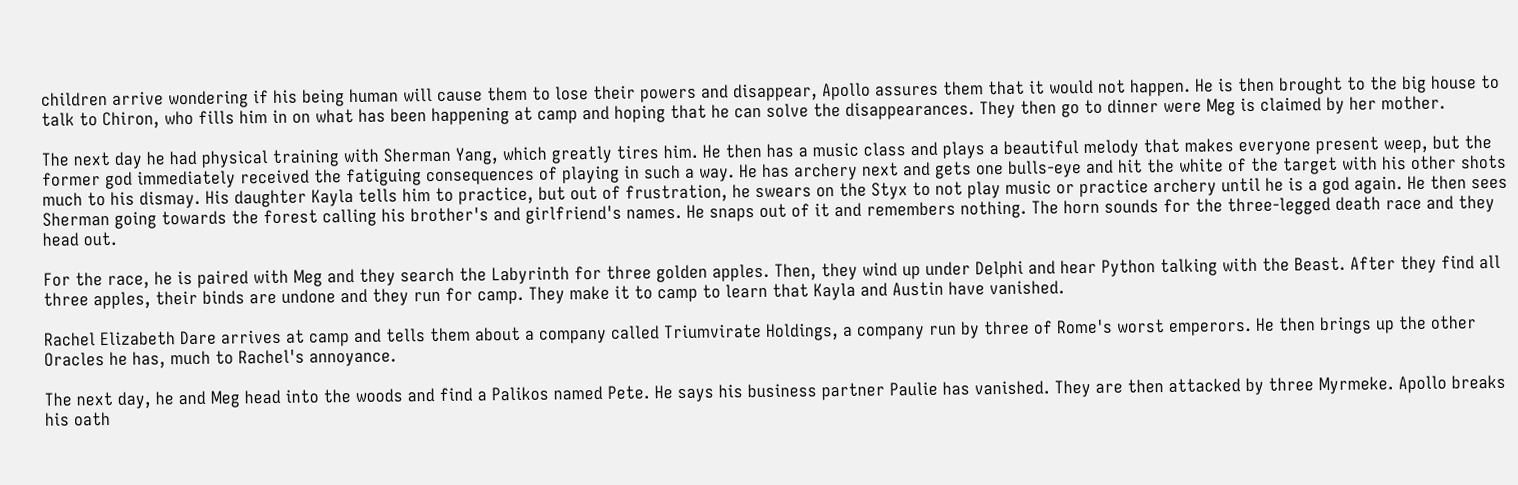children arrive wondering if his being human will cause them to lose their powers and disappear, Apollo assures them that it would not happen. He is then brought to the big house to talk to Chiron, who fills him in on what has been happening at camp and hoping that he can solve the disappearances. They then go to dinner were Meg is claimed by her mother.

The next day he had physical training with Sherman Yang, which greatly tires him. He then has a music class and plays a beautiful melody that makes everyone present weep, but the former god immediately received the fatiguing consequences of playing in such a way. He has archery next and gets one bulls-eye and hit the white of the target with his other shots much to his dismay. His daughter Kayla tells him to practice, but out of frustration, he swears on the Styx to not play music or practice archery until he is a god again. He then sees Sherman going towards the forest calling his brother's and girlfriend's names. He snaps out of it and remembers nothing. The horn sounds for the three-legged death race and they head out.

For the race, he is paired with Meg and they search the Labyrinth for three golden apples. Then, they wind up under Delphi and hear Python talking with the Beast. After they find all three apples, their binds are undone and they run for camp. They make it to camp to learn that Kayla and Austin have vanished.

Rachel Elizabeth Dare arrives at camp and tells them about a company called Triumvirate Holdings, a company run by three of Rome's worst emperors. He then brings up the other Oracles he has, much to Rachel's annoyance.

The next day, he and Meg head into the woods and find a Palikos named Pete. He says his business partner Paulie has vanished. They are then attacked by three Myrmeke. Apollo breaks his oath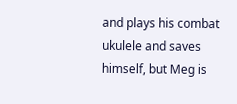and plays his combat ukulele and saves himself, but Meg is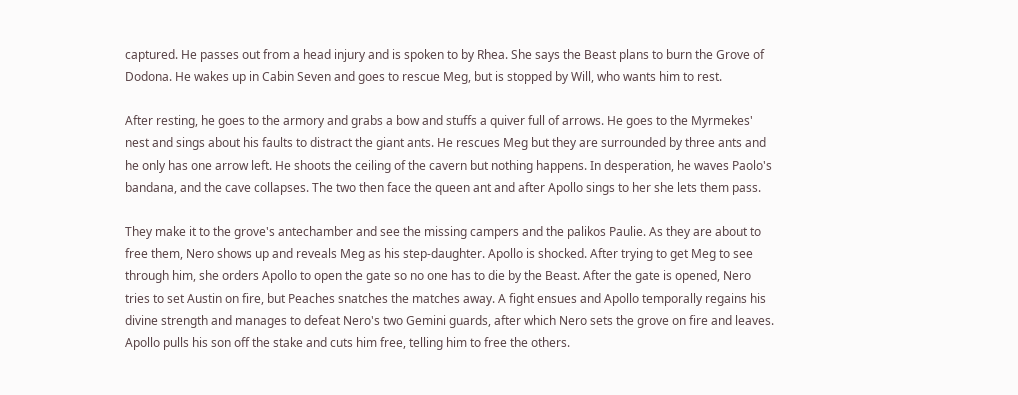captured. He passes out from a head injury and is spoken to by Rhea. She says the Beast plans to burn the Grove of Dodona. He wakes up in Cabin Seven and goes to rescue Meg, but is stopped by Will, who wants him to rest.

After resting, he goes to the armory and grabs a bow and stuffs a quiver full of arrows. He goes to the Myrmekes' nest and sings about his faults to distract the giant ants. He rescues Meg but they are surrounded by three ants and he only has one arrow left. He shoots the ceiling of the cavern but nothing happens. In desperation, he waves Paolo's bandana, and the cave collapses. The two then face the queen ant and after Apollo sings to her she lets them pass.

They make it to the grove's antechamber and see the missing campers and the palikos Paulie. As they are about to free them, Nero shows up and reveals Meg as his step-daughter. Apollo is shocked. After trying to get Meg to see through him, she orders Apollo to open the gate so no one has to die by the Beast. After the gate is opened, Nero tries to set Austin on fire, but Peaches snatches the matches away. A fight ensues and Apollo temporally regains his divine strength and manages to defeat Nero's two Gemini guards, after which Nero sets the grove on fire and leaves. Apollo pulls his son off the stake and cuts him free, telling him to free the others.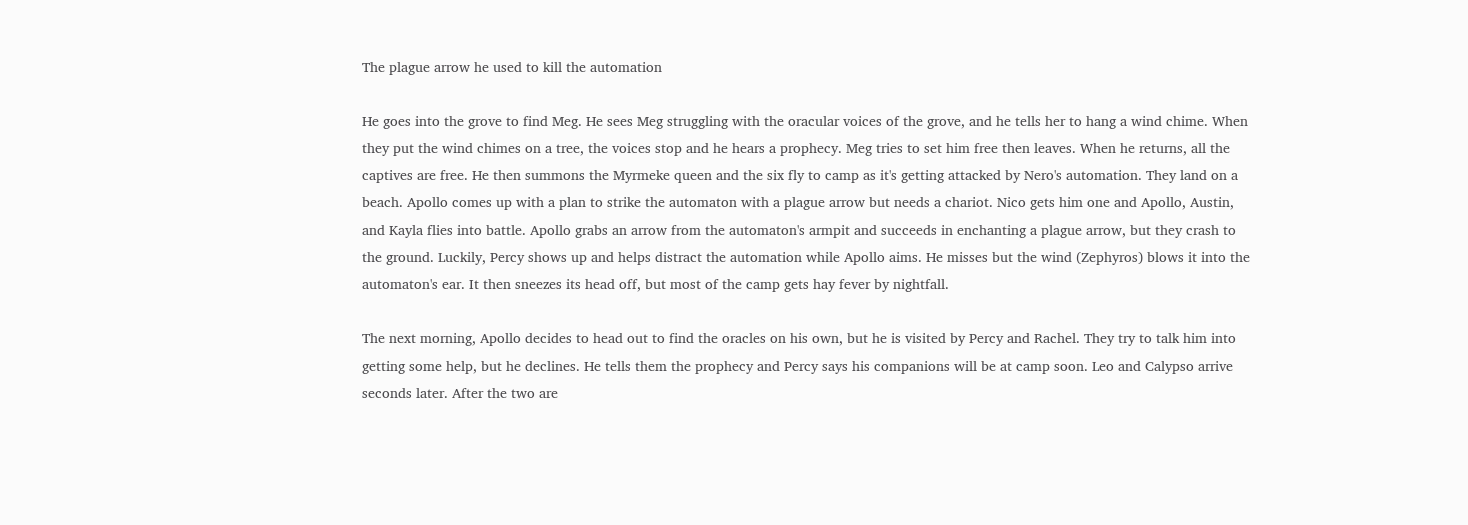The plague arrow he used to kill the automation

He goes into the grove to find Meg. He sees Meg struggling with the oracular voices of the grove, and he tells her to hang a wind chime. When they put the wind chimes on a tree, the voices stop and he hears a prophecy. Meg tries to set him free then leaves. When he returns, all the captives are free. He then summons the Myrmeke queen and the six fly to camp as it's getting attacked by Nero's automation. They land on a beach. Apollo comes up with a plan to strike the automaton with a plague arrow but needs a chariot. Nico gets him one and Apollo, Austin, and Kayla flies into battle. Apollo grabs an arrow from the automaton's armpit and succeeds in enchanting a plague arrow, but they crash to the ground. Luckily, Percy shows up and helps distract the automation while Apollo aims. He misses but the wind (Zephyros) blows it into the automaton's ear. It then sneezes its head off, but most of the camp gets hay fever by nightfall.

The next morning, Apollo decides to head out to find the oracles on his own, but he is visited by Percy and Rachel. They try to talk him into getting some help, but he declines. He tells them the prophecy and Percy says his companions will be at camp soon. Leo and Calypso arrive seconds later. After the two are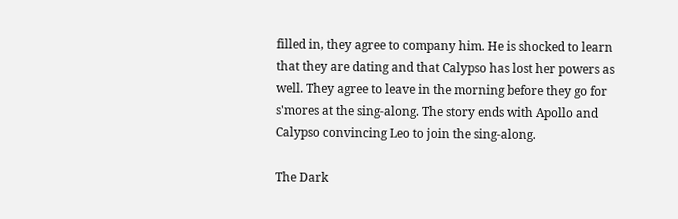filled in, they agree to company him. He is shocked to learn that they are dating and that Calypso has lost her powers as well. They agree to leave in the morning before they go for s'mores at the sing-along. The story ends with Apollo and Calypso convincing Leo to join the sing-along.

The Dark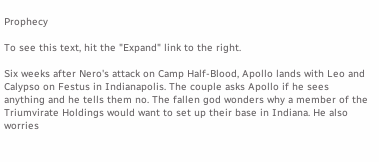Prophecy

To see this text, hit the "Expand" link to the right.

Six weeks after Nero's attack on Camp Half-Blood, Apollo lands with Leo and Calypso on Festus in Indianapolis. The couple asks Apollo if he sees anything and he tells them no. The fallen god wonders why a member of the Triumvirate Holdings would want to set up their base in Indiana. He also worries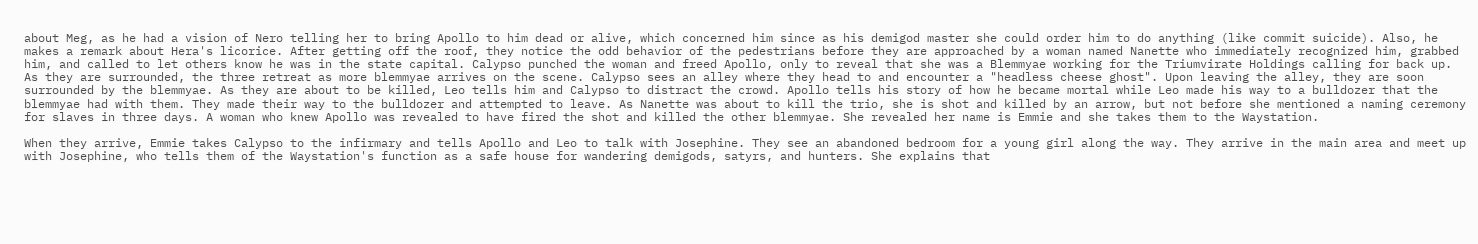about Meg, as he had a vision of Nero telling her to bring Apollo to him dead or alive, which concerned him since as his demigod master she could order him to do anything (like commit suicide). Also, he makes a remark about Hera's licorice. After getting off the roof, they notice the odd behavior of the pedestrians before they are approached by a woman named Nanette who immediately recognized him, grabbed him, and called to let others know he was in the state capital. Calypso punched the woman and freed Apollo, only to reveal that she was a Blemmyae working for the Triumvirate Holdings calling for back up. As they are surrounded, the three retreat as more blemmyae arrives on the scene. Calypso sees an alley where they head to and encounter a "headless cheese ghost". Upon leaving the alley, they are soon surrounded by the blemmyae. As they are about to be killed, Leo tells him and Calypso to distract the crowd. Apollo tells his story of how he became mortal while Leo made his way to a bulldozer that the blemmyae had with them. They made their way to the bulldozer and attempted to leave. As Nanette was about to kill the trio, she is shot and killed by an arrow, but not before she mentioned a naming ceremony for slaves in three days. A woman who knew Apollo was revealed to have fired the shot and killed the other blemmyae. She revealed her name is Emmie and she takes them to the Waystation.

When they arrive, Emmie takes Calypso to the infirmary and tells Apollo and Leo to talk with Josephine. They see an abandoned bedroom for a young girl along the way. They arrive in the main area and meet up with Josephine, who tells them of the Waystation's function as a safe house for wandering demigods, satyrs, and hunters. She explains that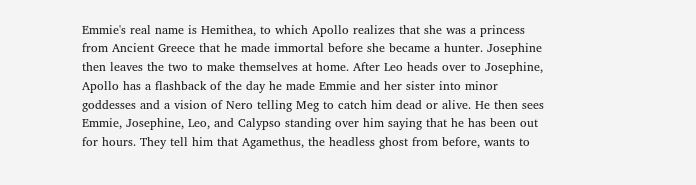Emmie's real name is Hemithea, to which Apollo realizes that she was a princess from Ancient Greece that he made immortal before she became a hunter. Josephine then leaves the two to make themselves at home. After Leo heads over to Josephine, Apollo has a flashback of the day he made Emmie and her sister into minor goddesses and a vision of Nero telling Meg to catch him dead or alive. He then sees Emmie, Josephine, Leo, and Calypso standing over him saying that he has been out for hours. They tell him that Agamethus, the headless ghost from before, wants to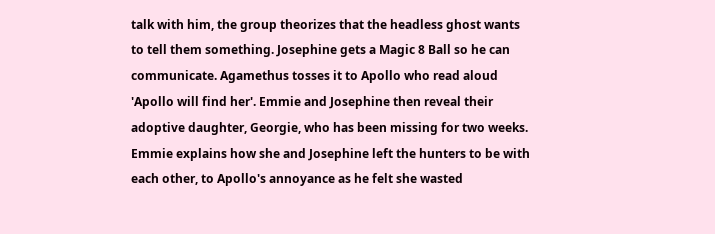talk with him, the group theorizes that the headless ghost wants to tell them something. Josephine gets a Magic 8 Ball so he can communicate. Agamethus tosses it to Apollo who read aloud 'Apollo will find her'. Emmie and Josephine then reveal their adoptive daughter, Georgie, who has been missing for two weeks. Emmie explains how she and Josephine left the hunters to be with each other, to Apollo's annoyance as he felt she wasted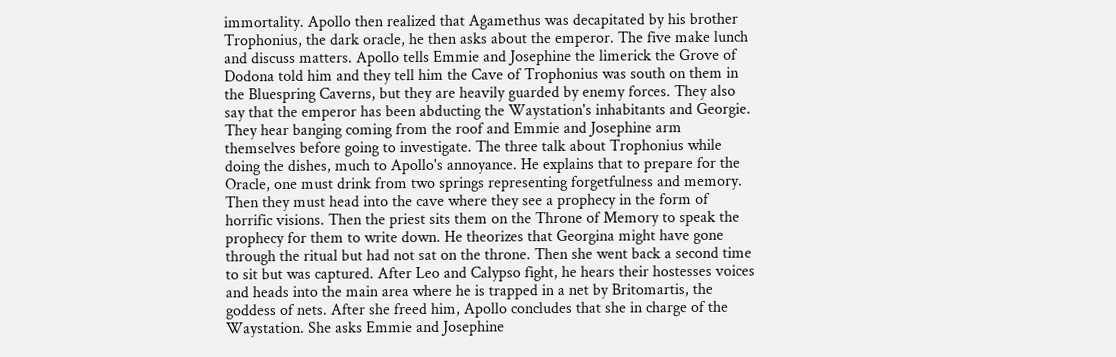immortality. Apollo then realized that Agamethus was decapitated by his brother Trophonius, the dark oracle, he then asks about the emperor. The five make lunch and discuss matters. Apollo tells Emmie and Josephine the limerick the Grove of Dodona told him and they tell him the Cave of Trophonius was south on them in the Bluespring Caverns, but they are heavily guarded by enemy forces. They also say that the emperor has been abducting the Waystation's inhabitants and Georgie. They hear banging coming from the roof and Emmie and Josephine arm themselves before going to investigate. The three talk about Trophonius while doing the dishes, much to Apollo's annoyance. He explains that to prepare for the Oracle, one must drink from two springs representing forgetfulness and memory. Then they must head into the cave where they see a prophecy in the form of horrific visions. Then the priest sits them on the Throne of Memory to speak the prophecy for them to write down. He theorizes that Georgina might have gone through the ritual but had not sat on the throne. Then she went back a second time to sit but was captured. After Leo and Calypso fight, he hears their hostesses voices and heads into the main area where he is trapped in a net by Britomartis, the goddess of nets. After she freed him, Apollo concludes that she in charge of the Waystation. She asks Emmie and Josephine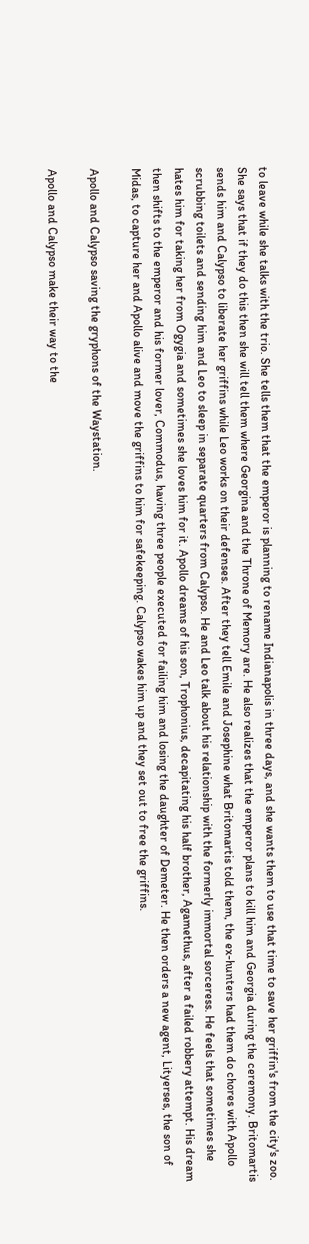to leave while she talks with the trio. She tells them that the emperor is planning to rename Indianapolis in three days, and she wants them to use that time to save her griffin's from the city's zoo. She says that if they do this then she will tell them where Georgina and the Throne of Memory are. He also realizes that the emperor plans to kill him and Georgia during the ceremony. Britomartis sends him and Calypso to liberate her griffins while Leo works on their defenses. After they tell Emile and Josephine what Britomartis told them, the ex-hunters had them do chores with Apollo scrubbing toilets and sending him and Leo to sleep in separate quarters from Calypso. He and Leo talk about his relationship with the formerly immortal sorceress. He feels that sometimes she hates him for taking her from Ogygia and sometimes she loves him for it. Apollo dreams of his son, Trophonius, decapitating his half brother, Agamethus, after a failed robbery attempt. His dream then shifts to the emperor and his former lover, Commodus, having three people executed for failing him and losing the daughter of Demeter. He then orders a new agent, Lityerses, the son of Midas, to capture her and Apollo alive and move the griffins to him for safekeeping. Calypso wakes him up and they set out to free the griffins.

Apollo and Calypso saving the gryphons of the Waystation.

Apollo and Calypso make their way to the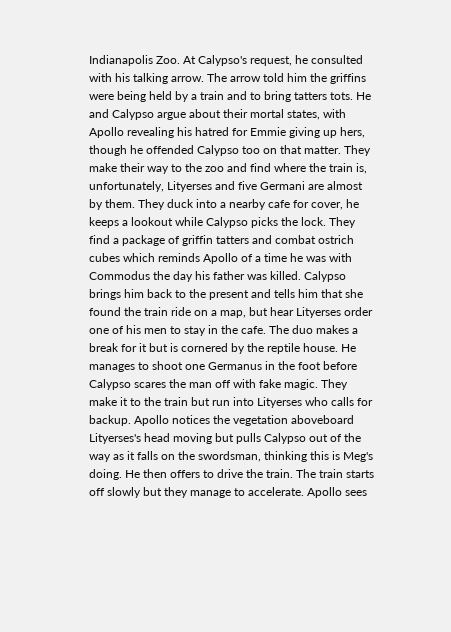Indianapolis Zoo. At Calypso's request, he consulted with his talking arrow. The arrow told him the griffins were being held by a train and to bring tatters tots. He and Calypso argue about their mortal states, with Apollo revealing his hatred for Emmie giving up hers, though he offended Calypso too on that matter. They make their way to the zoo and find where the train is, unfortunately, Lityerses and five Germani are almost by them. They duck into a nearby cafe for cover, he keeps a lookout while Calypso picks the lock. They find a package of griffin tatters and combat ostrich cubes which reminds Apollo of a time he was with Commodus the day his father was killed. Calypso brings him back to the present and tells him that she found the train ride on a map, but hear Lityerses order one of his men to stay in the cafe. The duo makes a break for it but is cornered by the reptile house. He manages to shoot one Germanus in the foot before Calypso scares the man off with fake magic. They make it to the train but run into Lityerses who calls for backup. Apollo notices the vegetation aboveboard Lityerses's head moving but pulls Calypso out of the way as it falls on the swordsman, thinking this is Meg's doing. He then offers to drive the train. The train starts off slowly but they manage to accelerate. Apollo sees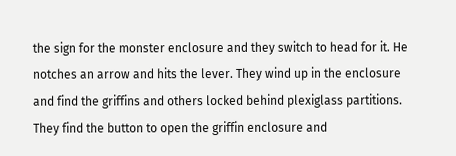the sign for the monster enclosure and they switch to head for it. He notches an arrow and hits the lever. They wind up in the enclosure and find the griffins and others locked behind plexiglass partitions. They find the button to open the griffin enclosure and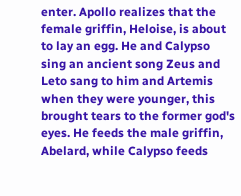enter. Apollo realizes that the female griffin, Heloise, is about to lay an egg. He and Calypso sing an ancient song Zeus and Leto sang to him and Artemis when they were younger, this brought tears to the former god's eyes. He feeds the male griffin, Abelard, while Calypso feeds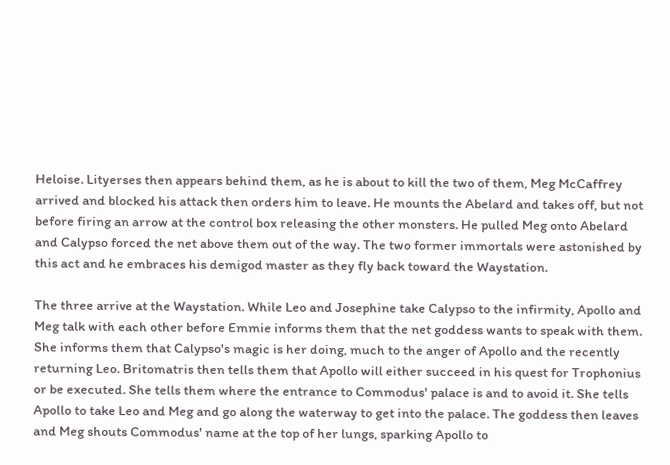Heloise. Lityerses then appears behind them, as he is about to kill the two of them, Meg McCaffrey arrived and blocked his attack then orders him to leave. He mounts the Abelard and takes off, but not before firing an arrow at the control box releasing the other monsters. He pulled Meg onto Abelard and Calypso forced the net above them out of the way. The two former immortals were astonished by this act and he embraces his demigod master as they fly back toward the Waystation.

The three arrive at the Waystation. While Leo and Josephine take Calypso to the infirmity, Apollo and Meg talk with each other before Emmie informs them that the net goddess wants to speak with them. She informs them that Calypso's magic is her doing, much to the anger of Apollo and the recently returning Leo. Britomatris then tells them that Apollo will either succeed in his quest for Trophonius or be executed. She tells them where the entrance to Commodus' palace is and to avoid it. She tells Apollo to take Leo and Meg and go along the waterway to get into the palace. The goddess then leaves and Meg shouts Commodus' name at the top of her lungs, sparking Apollo to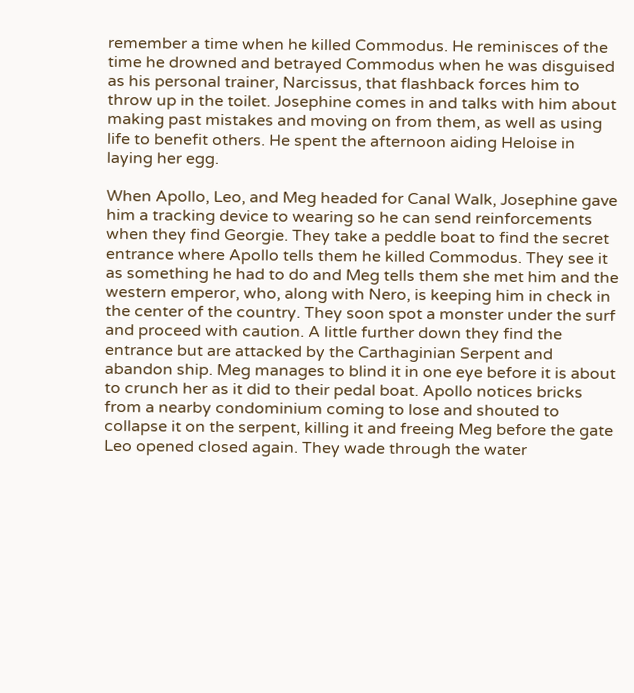remember a time when he killed Commodus. He reminisces of the time he drowned and betrayed Commodus when he was disguised as his personal trainer, Narcissus, that flashback forces him to throw up in the toilet. Josephine comes in and talks with him about making past mistakes and moving on from them, as well as using life to benefit others. He spent the afternoon aiding Heloise in laying her egg.

When Apollo, Leo, and Meg headed for Canal Walk, Josephine gave him a tracking device to wearing so he can send reinforcements when they find Georgie. They take a peddle boat to find the secret entrance where Apollo tells them he killed Commodus. They see it as something he had to do and Meg tells them she met him and the western emperor, who, along with Nero, is keeping him in check in the center of the country. They soon spot a monster under the surf and proceed with caution. A little further down they find the entrance but are attacked by the Carthaginian Serpent and abandon ship. Meg manages to blind it in one eye before it is about to crunch her as it did to their pedal boat. Apollo notices bricks from a nearby condominium coming to lose and shouted to collapse it on the serpent, killing it and freeing Meg before the gate Leo opened closed again. They wade through the water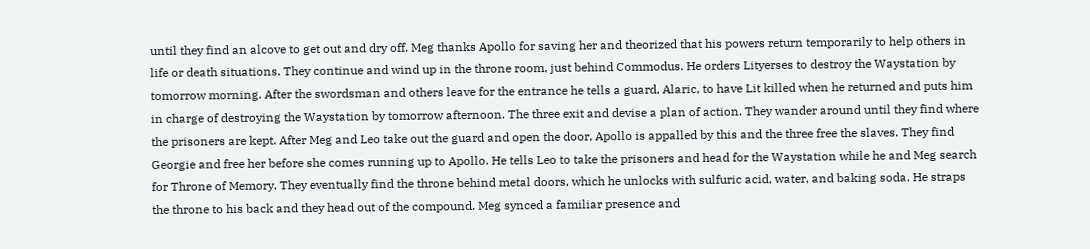until they find an alcove to get out and dry off. Meg thanks Apollo for saving her and theorized that his powers return temporarily to help others in life or death situations. They continue and wind up in the throne room, just behind Commodus. He orders Lityerses to destroy the Waystation by tomorrow morning. After the swordsman and others leave for the entrance he tells a guard, Alaric, to have Lit killed when he returned and puts him in charge of destroying the Waystation by tomorrow afternoon. The three exit and devise a plan of action. They wander around until they find where the prisoners are kept. After Meg and Leo take out the guard and open the door, Apollo is appalled by this and the three free the slaves. They find Georgie and free her before she comes running up to Apollo. He tells Leo to take the prisoners and head for the Waystation while he and Meg search for Throne of Memory. They eventually find the throne behind metal doors, which he unlocks with sulfuric acid, water, and baking soda. He straps the throne to his back and they head out of the compound. Meg synced a familiar presence and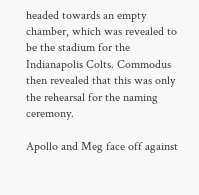headed towards an empty chamber, which was revealed to be the stadium for the Indianapolis Colts. Commodus then revealed that this was only the rehearsal for the naming ceremony.

Apollo and Meg face off against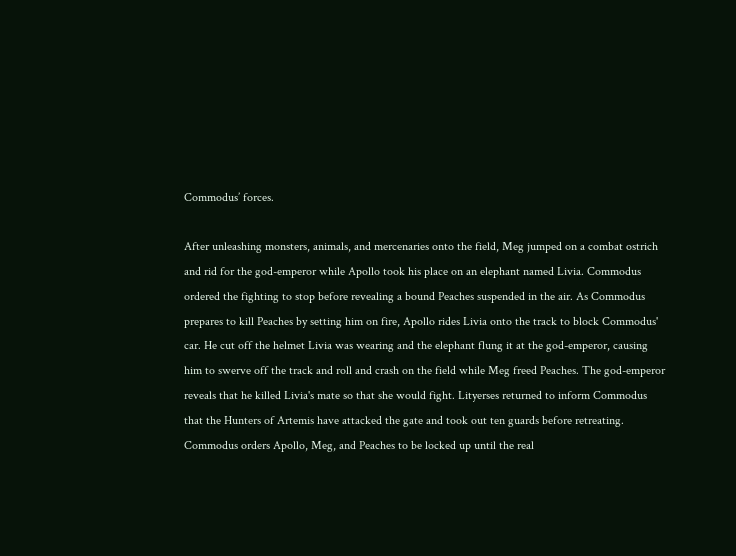Commodus’ forces.

After unleashing monsters, animals, and mercenaries onto the field, Meg jumped on a combat ostrich and rid for the god-emperor while Apollo took his place on an elephant named Livia. Commodus ordered the fighting to stop before revealing a bound Peaches suspended in the air. As Commodus prepares to kill Peaches by setting him on fire, Apollo rides Livia onto the track to block Commodus' car. He cut off the helmet Livia was wearing and the elephant flung it at the god-emperor, causing him to swerve off the track and roll and crash on the field while Meg freed Peaches. The god-emperor reveals that he killed Livia's mate so that she would fight. Lityerses returned to inform Commodus that the Hunters of Artemis have attacked the gate and took out ten guards before retreating. Commodus orders Apollo, Meg, and Peaches to be locked up until the real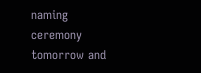naming ceremony tomorrow and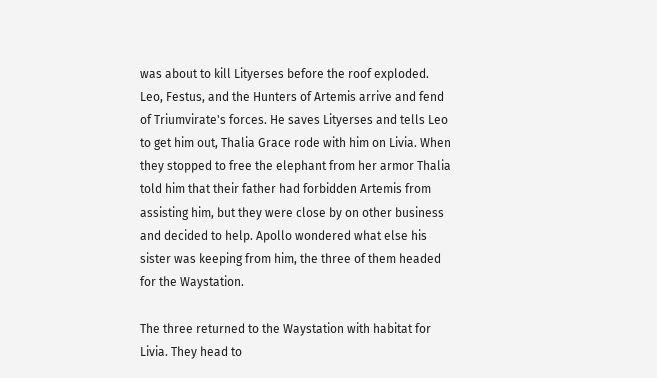was about to kill Lityerses before the roof exploded. Leo, Festus, and the Hunters of Artemis arrive and fend of Triumvirate's forces. He saves Lityerses and tells Leo to get him out, Thalia Grace rode with him on Livia. When they stopped to free the elephant from her armor Thalia told him that their father had forbidden Artemis from assisting him, but they were close by on other business and decided to help. Apollo wondered what else his sister was keeping from him, the three of them headed for the Waystation.

The three returned to the Waystation with habitat for Livia. They head to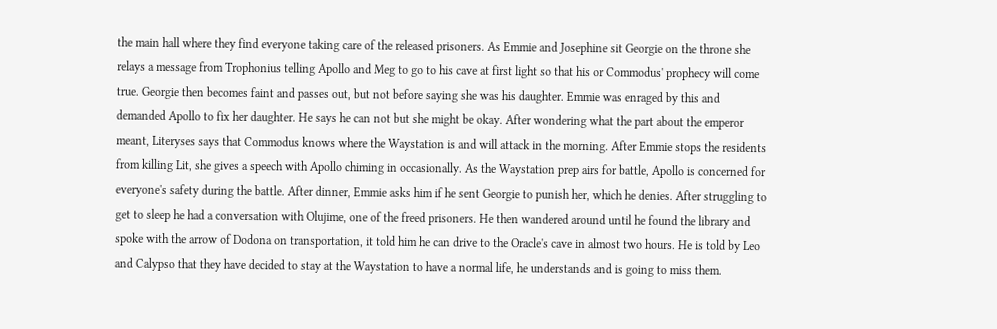the main hall where they find everyone taking care of the released prisoners. As Emmie and Josephine sit Georgie on the throne she relays a message from Trophonius telling Apollo and Meg to go to his cave at first light so that his or Commodus' prophecy will come true. Georgie then becomes faint and passes out, but not before saying she was his daughter. Emmie was enraged by this and demanded Apollo to fix her daughter. He says he can not but she might be okay. After wondering what the part about the emperor meant, Literyses says that Commodus knows where the Waystation is and will attack in the morning. After Emmie stops the residents from killing Lit, she gives a speech with Apollo chiming in occasionally. As the Waystation prep airs for battle, Apollo is concerned for everyone's safety during the battle. After dinner, Emmie asks him if he sent Georgie to punish her, which he denies. After struggling to get to sleep he had a conversation with Olujime, one of the freed prisoners. He then wandered around until he found the library and spoke with the arrow of Dodona on transportation, it told him he can drive to the Oracle's cave in almost two hours. He is told by Leo and Calypso that they have decided to stay at the Waystation to have a normal life, he understands and is going to miss them.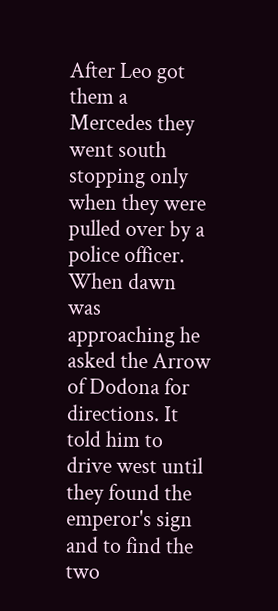After Leo got them a Mercedes they went south stopping only when they were pulled over by a police officer. When dawn was approaching he asked the Arrow of Dodona for directions. It told him to drive west until they found the emperor's sign and to find the two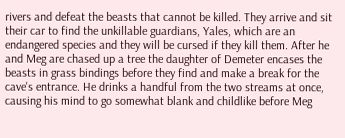rivers and defeat the beasts that cannot be killed. They arrive and sit their car to find the unkillable guardians, Yales, which are an endangered species and they will be cursed if they kill them. After he and Meg are chased up a tree the daughter of Demeter encases the beasts in grass bindings before they find and make a break for the cave's entrance. He drinks a handful from the two streams at once, causing his mind to go somewhat blank and childlike before Meg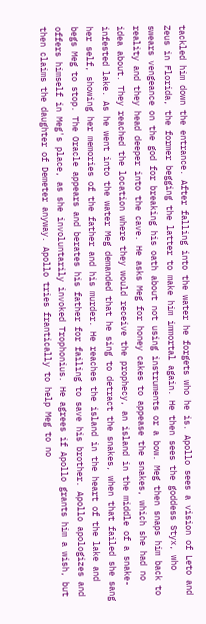tackled him down the entrance. After falling into the water he forgets who he is. Apollo sees a vision of Leto and Zeus in Florida, the former begging the latter to make him immortal again. He then sees the goddess Styx, who swears vengeance on the god for breaking his oath about not using instruments or a bow. Meg then snaps him back to reality and they head deeper into the cave. He asks Meg for honey cakes to appease the snakes, which she had no idea about. They reached the location where they would receive the prophecy, an island in the middle of a snake-infested lake. As he went into the water Meg demanded that he sing to detract the snakes, when that failed she sang her self, showing her memories of the father and his murder. He reaches the island in the heart of the lake and begs Meg to stop. The Oracle appears and berates his father for failing to save his brother. Apollo apologizes and offers himself in Meg's place, as she involuntarily invoked Trophonius. He agrees if Apollo grants him a wish, but then claims the daughter of Demeter anyway. Apollo tries frantically to help Meg to no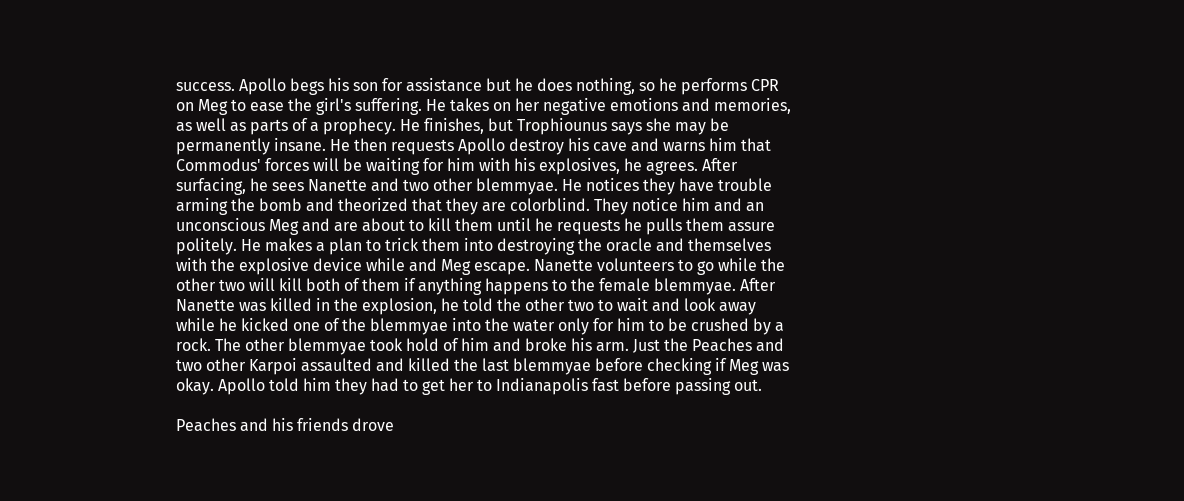success. Apollo begs his son for assistance but he does nothing, so he performs CPR on Meg to ease the girl's suffering. He takes on her negative emotions and memories, as well as parts of a prophecy. He finishes, but Trophiounus says she may be permanently insane. He then requests Apollo destroy his cave and warns him that Commodus' forces will be waiting for him with his explosives, he agrees. After surfacing, he sees Nanette and two other blemmyae. He notices they have trouble arming the bomb and theorized that they are colorblind. They notice him and an unconscious Meg and are about to kill them until he requests he pulls them assure politely. He makes a plan to trick them into destroying the oracle and themselves with the explosive device while and Meg escape. Nanette volunteers to go while the other two will kill both of them if anything happens to the female blemmyae. After Nanette was killed in the explosion, he told the other two to wait and look away while he kicked one of the blemmyae into the water only for him to be crushed by a rock. The other blemmyae took hold of him and broke his arm. Just the Peaches and two other Karpoi assaulted and killed the last blemmyae before checking if Meg was okay. Apollo told him they had to get her to Indianapolis fast before passing out.

Peaches and his friends drove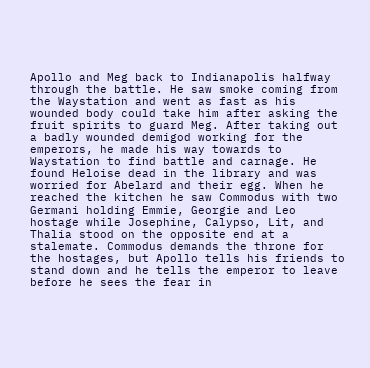Apollo and Meg back to Indianapolis halfway through the battle. He saw smoke coming from the Waystation and went as fast as his wounded body could take him after asking the fruit spirits to guard Meg. After taking out a badly wounded demigod working for the emperors, he made his way towards to Waystation to find battle and carnage. He found Heloise dead in the library and was worried for Abelard and their egg. When he reached the kitchen he saw Commodus with two Germani holding Emmie, Georgie and Leo hostage while Josephine, Calypso, Lit, and Thalia stood on the opposite end at a stalemate. Commodus demands the throne for the hostages, but Apollo tells his friends to stand down and he tells the emperor to leave before he sees the fear in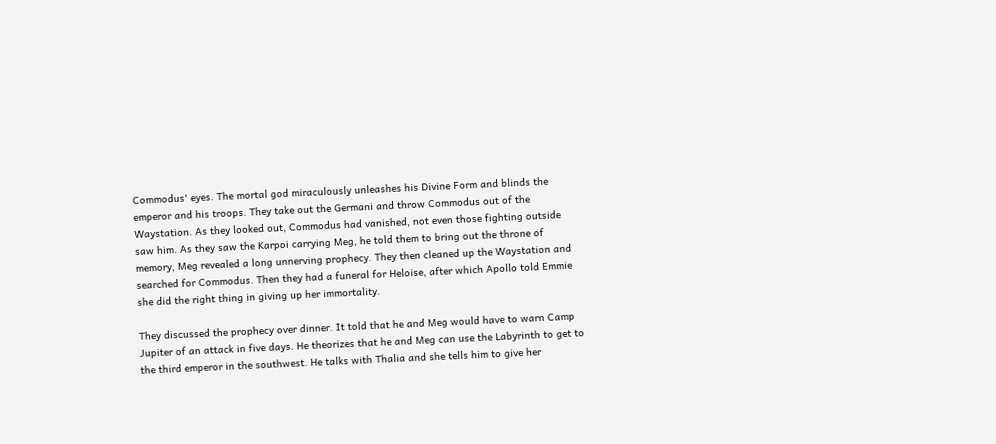Commodus' eyes. The mortal god miraculously unleashes his Divine Form and blinds the emperor and his troops. They take out the Germani and throw Commodus out of the Waystation. As they looked out, Commodus had vanished, not even those fighting outside saw him. As they saw the Karpoi carrying Meg, he told them to bring out the throne of memory, Meg revealed a long unnerving prophecy. They then cleaned up the Waystation and searched for Commodus. Then they had a funeral for Heloise, after which Apollo told Emmie she did the right thing in giving up her immortality.

They discussed the prophecy over dinner. It told that he and Meg would have to warn Camp Jupiter of an attack in five days. He theorizes that he and Meg can use the Labyrinth to get to the third emperor in the southwest. He talks with Thalia and she tells him to give her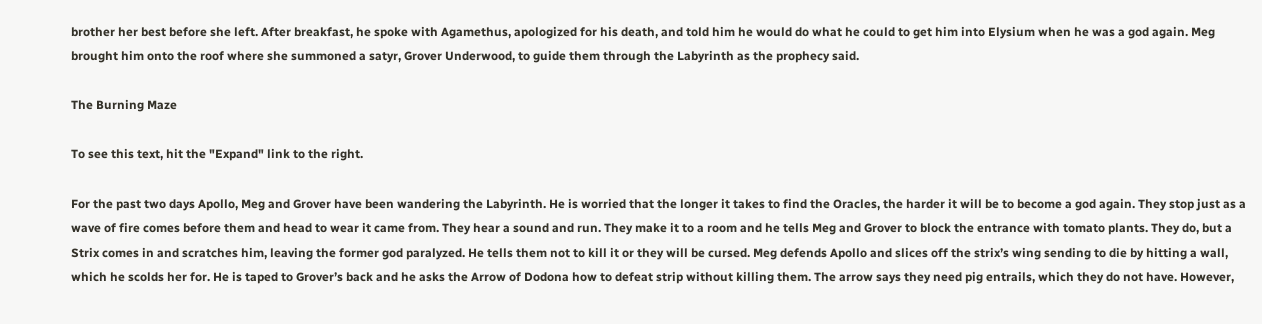brother her best before she left. After breakfast, he spoke with Agamethus, apologized for his death, and told him he would do what he could to get him into Elysium when he was a god again. Meg brought him onto the roof where she summoned a satyr, Grover Underwood, to guide them through the Labyrinth as the prophecy said.

The Burning Maze

To see this text, hit the "Expand" link to the right.

For the past two days Apollo, Meg and Grover have been wandering the Labyrinth. He is worried that the longer it takes to find the Oracles, the harder it will be to become a god again. They stop just as a wave of fire comes before them and head to wear it came from. They hear a sound and run. They make it to a room and he tells Meg and Grover to block the entrance with tomato plants. They do, but a Strix comes in and scratches him, leaving the former god paralyzed. He tells them not to kill it or they will be cursed. Meg defends Apollo and slices off the strix’s wing sending to die by hitting a wall, which he scolds her for. He is taped to Grover’s back and he asks the Arrow of Dodona how to defeat strip without killing them. The arrow says they need pig entrails, which they do not have. However,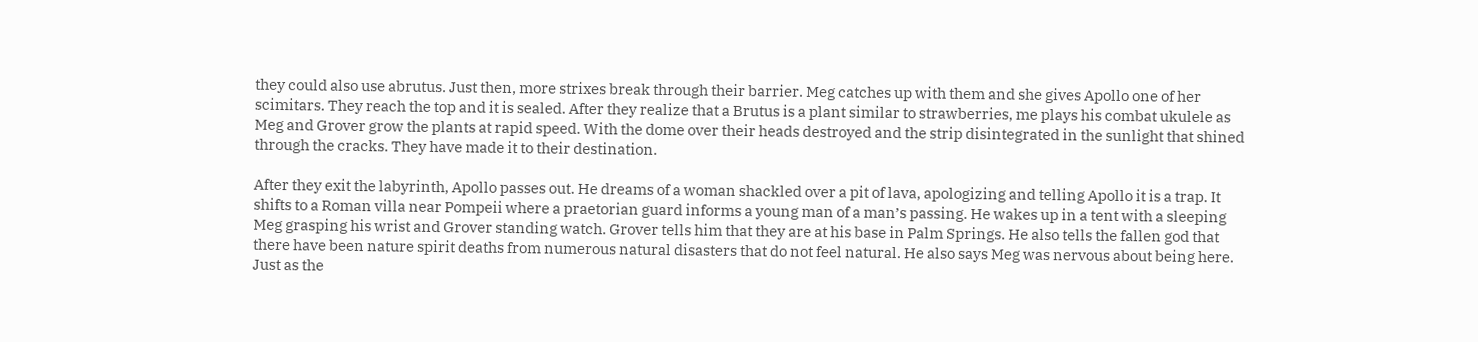they could also use abrutus. Just then, more strixes break through their barrier. Meg catches up with them and she gives Apollo one of her scimitars. They reach the top and it is sealed. After they realize that a Brutus is a plant similar to strawberries, me plays his combat ukulele as Meg and Grover grow the plants at rapid speed. With the dome over their heads destroyed and the strip disintegrated in the sunlight that shined through the cracks. They have made it to their destination.

After they exit the labyrinth, Apollo passes out. He dreams of a woman shackled over a pit of lava, apologizing and telling Apollo it is a trap. It shifts to a Roman villa near Pompeii where a praetorian guard informs a young man of a man’s passing. He wakes up in a tent with a sleeping Meg grasping his wrist and Grover standing watch. Grover tells him that they are at his base in Palm Springs. He also tells the fallen god that there have been nature spirit deaths from numerous natural disasters that do not feel natural. He also says Meg was nervous about being here. Just as the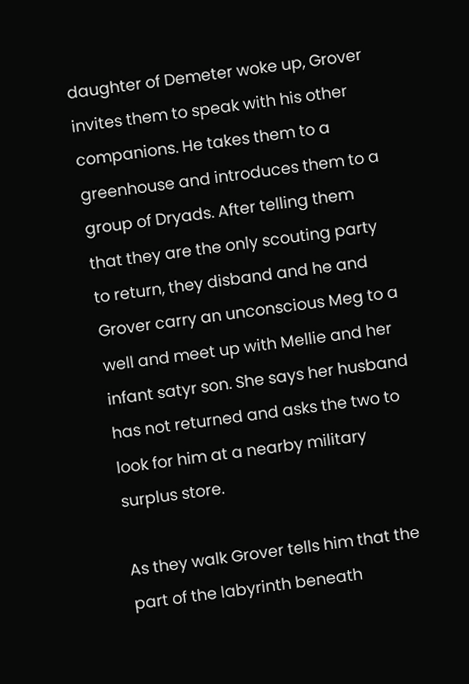daughter of Demeter woke up, Grover invites them to speak with his other companions. He takes them to a greenhouse and introduces them to a group of Dryads. After telling them that they are the only scouting party to return, they disband and he and Grover carry an unconscious Meg to a well and meet up with Mellie and her infant satyr son. She says her husband has not returned and asks the two to look for him at a nearby military surplus store.

As they walk Grover tells him that the part of the labyrinth beneath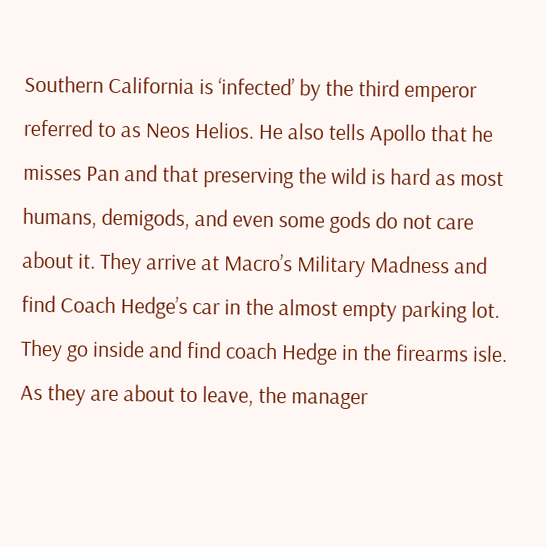Southern California is ‘infected’ by the third emperor referred to as Neos Helios. He also tells Apollo that he misses Pan and that preserving the wild is hard as most humans, demigods, and even some gods do not care about it. They arrive at Macro’s Military Madness and find Coach Hedge’s car in the almost empty parking lot. They go inside and find coach Hedge in the firearms isle. As they are about to leave, the manager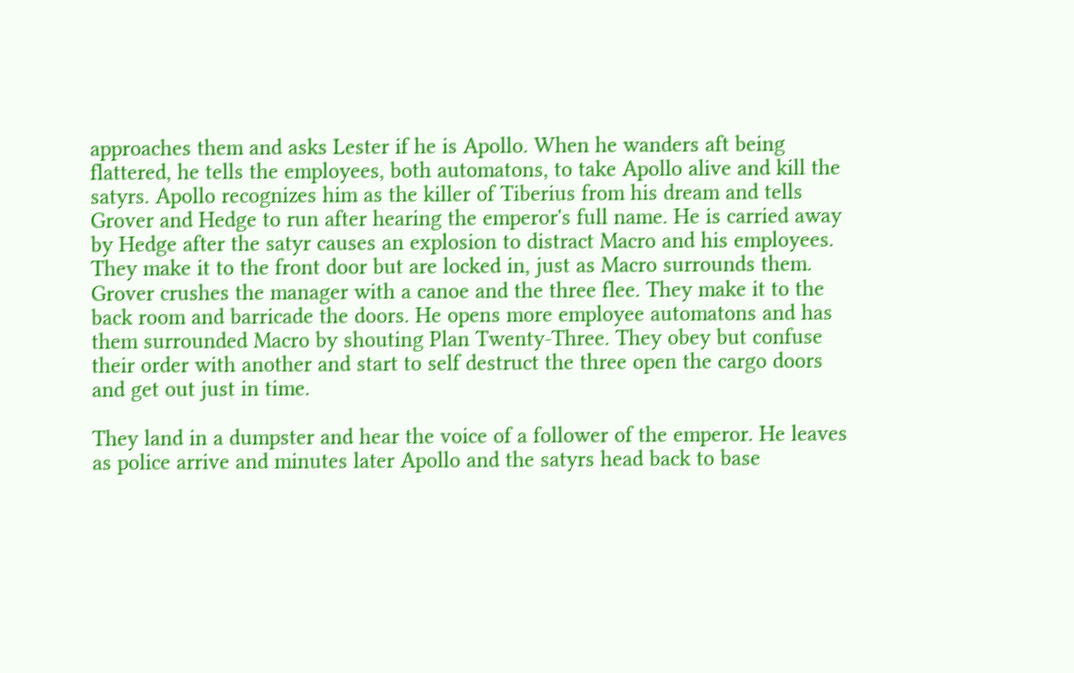approaches them and asks Lester if he is Apollo. When he wanders aft being flattered, he tells the employees, both automatons, to take Apollo alive and kill the satyrs. Apollo recognizes him as the killer of Tiberius from his dream and tells Grover and Hedge to run after hearing the emperor's full name. He is carried away by Hedge after the satyr causes an explosion to distract Macro and his employees. They make it to the front door but are locked in, just as Macro surrounds them. Grover crushes the manager with a canoe and the three flee. They make it to the back room and barricade the doors. He opens more employee automatons and has them surrounded Macro by shouting Plan Twenty-Three. They obey but confuse their order with another and start to self destruct the three open the cargo doors and get out just in time.

They land in a dumpster and hear the voice of a follower of the emperor. He leaves as police arrive and minutes later Apollo and the satyrs head back to base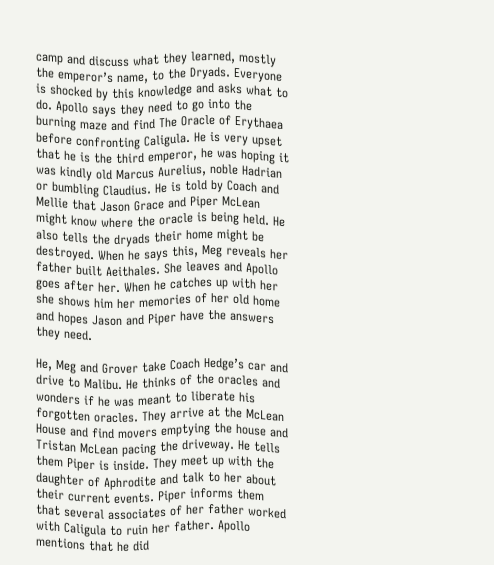camp and discuss what they learned, mostly the emperor’s name, to the Dryads. Everyone is shocked by this knowledge and asks what to do. Apollo says they need to go into the burning maze and find The Oracle of Erythaea before confronting Caligula. He is very upset that he is the third emperor, he was hoping it was kindly old Marcus Aurelius, noble Hadrian or bumbling Claudius. He is told by Coach and Mellie that Jason Grace and Piper McLean might know where the oracle is being held. He also tells the dryads their home might be destroyed. When he says this, Meg reveals her father built Aeithales. She leaves and Apollo goes after her. When he catches up with her she shows him her memories of her old home and hopes Jason and Piper have the answers they need.

He, Meg and Grover take Coach Hedge’s car and drive to Malibu. He thinks of the oracles and wonders if he was meant to liberate his forgotten oracles. They arrive at the McLean House and find movers emptying the house and Tristan McLean pacing the driveway. He tells them Piper is inside. They meet up with the daughter of Aphrodite and talk to her about their current events. Piper informs them that several associates of her father worked with Caligula to ruin her father. Apollo mentions that he did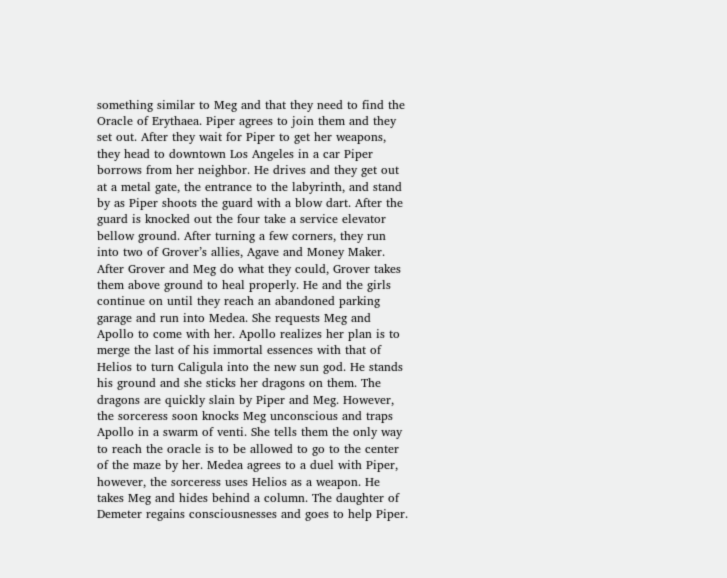something similar to Meg and that they need to find the Oracle of Erythaea. Piper agrees to join them and they set out. After they wait for Piper to get her weapons, they head to downtown Los Angeles in a car Piper borrows from her neighbor. He drives and they get out at a metal gate, the entrance to the labyrinth, and stand by as Piper shoots the guard with a blow dart. After the guard is knocked out the four take a service elevator bellow ground. After turning a few corners, they run into two of Grover’s allies, Agave and Money Maker. After Grover and Meg do what they could, Grover takes them above ground to heal properly. He and the girls continue on until they reach an abandoned parking garage and run into Medea. She requests Meg and Apollo to come with her. Apollo realizes her plan is to merge the last of his immortal essences with that of Helios to turn Caligula into the new sun god. He stands his ground and she sticks her dragons on them. The dragons are quickly slain by Piper and Meg. However, the sorceress soon knocks Meg unconscious and traps Apollo in a swarm of venti. She tells them the only way to reach the oracle is to be allowed to go to the center of the maze by her. Medea agrees to a duel with Piper, however, the sorceress uses Helios as a weapon. He takes Meg and hides behind a column. The daughter of Demeter regains consciousnesses and goes to help Piper.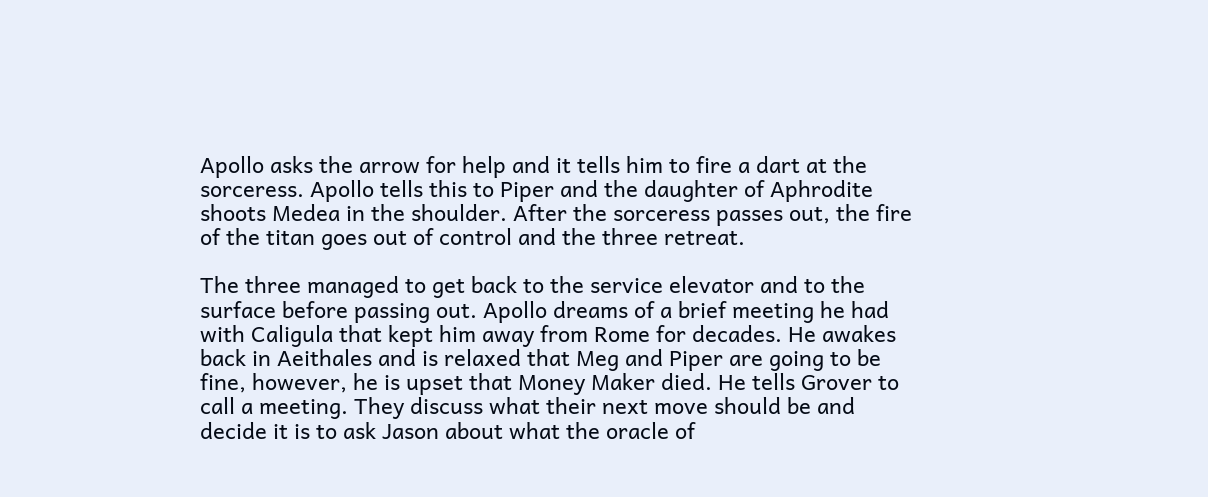Apollo asks the arrow for help and it tells him to fire a dart at the sorceress. Apollo tells this to Piper and the daughter of Aphrodite shoots Medea in the shoulder. After the sorceress passes out, the fire of the titan goes out of control and the three retreat.

The three managed to get back to the service elevator and to the surface before passing out. Apollo dreams of a brief meeting he had with Caligula that kept him away from Rome for decades. He awakes back in Aeithales and is relaxed that Meg and Piper are going to be fine, however, he is upset that Money Maker died. He tells Grover to call a meeting. They discuss what their next move should be and decide it is to ask Jason about what the oracle of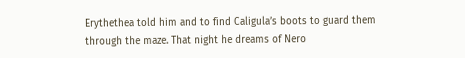Erythethea told him and to find Caligula’s boots to guard them through the maze. That night he dreams of Nero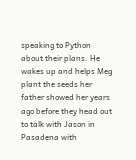speaking to Python about their plans. He wakes up and helps Meg plant the seeds her father showed her years ago before they head out to talk with Jason in Pasadena with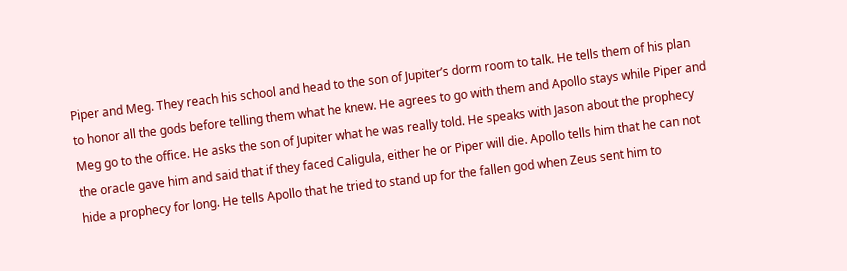Piper and Meg. They reach his school and head to the son of Jupiter’s dorm room to talk. He tells them of his plan to honor all the gods before telling them what he knew. He agrees to go with them and Apollo stays while Piper and Meg go to the office. He asks the son of Jupiter what he was really told. He speaks with Jason about the prophecy the oracle gave him and said that if they faced Caligula, either he or Piper will die. Apollo tells him that he can not hide a prophecy for long. He tells Apollo that he tried to stand up for the fallen god when Zeus sent him to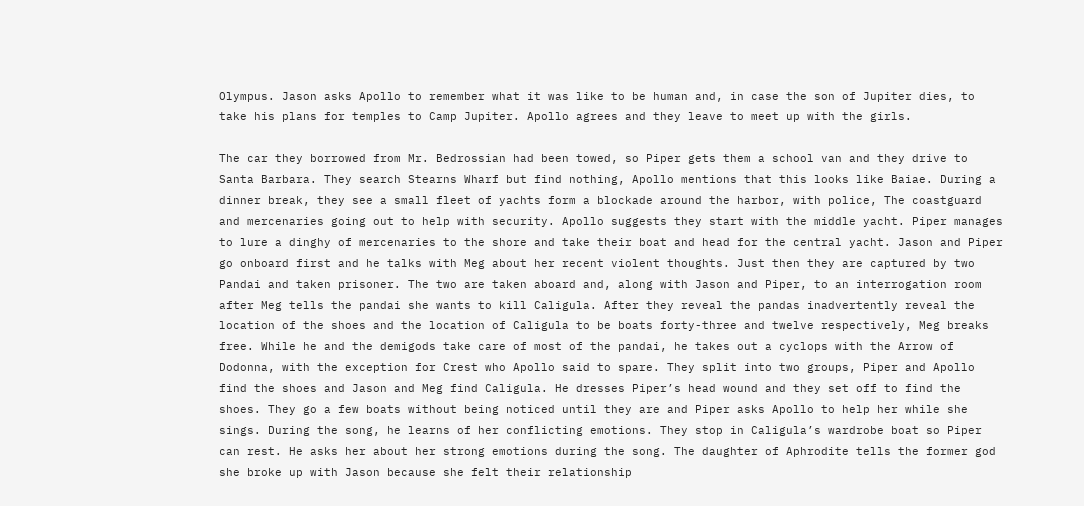Olympus. Jason asks Apollo to remember what it was like to be human and, in case the son of Jupiter dies, to take his plans for temples to Camp Jupiter. Apollo agrees and they leave to meet up with the girls.

The car they borrowed from Mr. Bedrossian had been towed, so Piper gets them a school van and they drive to Santa Barbara. They search Stearns Wharf but find nothing, Apollo mentions that this looks like Baiae. During a dinner break, they see a small fleet of yachts form a blockade around the harbor, with police, The coastguard and mercenaries going out to help with security. Apollo suggests they start with the middle yacht. Piper manages to lure a dinghy of mercenaries to the shore and take their boat and head for the central yacht. Jason and Piper go onboard first and he talks with Meg about her recent violent thoughts. Just then they are captured by two Pandai and taken prisoner. The two are taken aboard and, along with Jason and Piper, to an interrogation room after Meg tells the pandai she wants to kill Caligula. After they reveal the pandas inadvertently reveal the location of the shoes and the location of Caligula to be boats forty-three and twelve respectively, Meg breaks free. While he and the demigods take care of most of the pandai, he takes out a cyclops with the Arrow of Dodonna, with the exception for Crest who Apollo said to spare. They split into two groups, Piper and Apollo find the shoes and Jason and Meg find Caligula. He dresses Piper’s head wound and they set off to find the shoes. They go a few boats without being noticed until they are and Piper asks Apollo to help her while she sings. During the song, he learns of her conflicting emotions. They stop in Caligula’s wardrobe boat so Piper can rest. He asks her about her strong emotions during the song. The daughter of Aphrodite tells the former god she broke up with Jason because she felt their relationship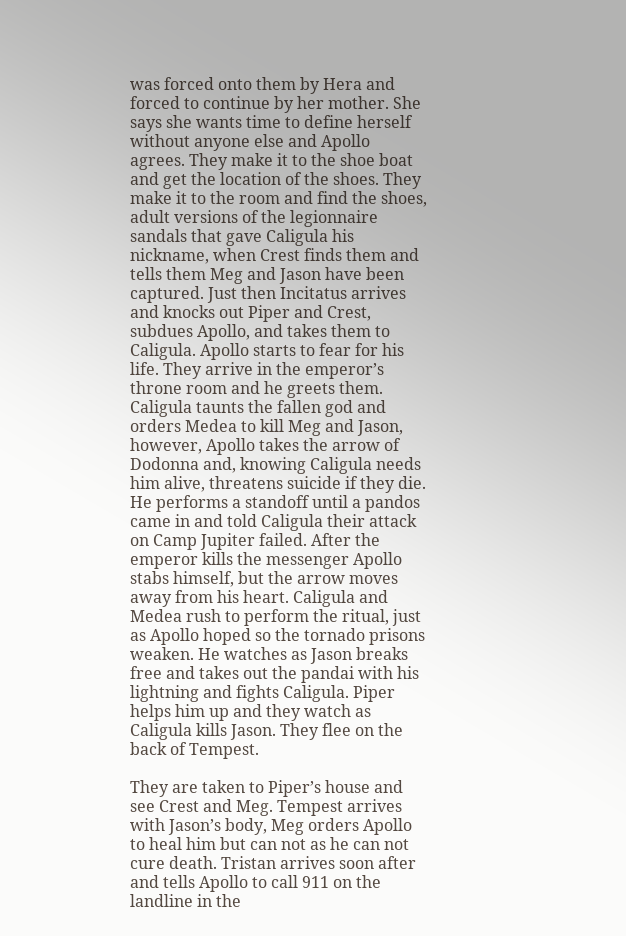was forced onto them by Hera and forced to continue by her mother. She says she wants time to define herself without anyone else and Apollo agrees. They make it to the shoe boat and get the location of the shoes. They make it to the room and find the shoes, adult versions of the legionnaire sandals that gave Caligula his nickname, when Crest finds them and tells them Meg and Jason have been captured. Just then Incitatus arrives and knocks out Piper and Crest, subdues Apollo, and takes them to Caligula. Apollo starts to fear for his life. They arrive in the emperor’s throne room and he greets them. Caligula taunts the fallen god and orders Medea to kill Meg and Jason, however, Apollo takes the arrow of Dodonna and, knowing Caligula needs him alive, threatens suicide if they die. He performs a standoff until a pandos came in and told Caligula their attack on Camp Jupiter failed. After the emperor kills the messenger Apollo stabs himself, but the arrow moves away from his heart. Caligula and Medea rush to perform the ritual, just as Apollo hoped so the tornado prisons weaken. He watches as Jason breaks free and takes out the pandai with his lightning and fights Caligula. Piper helps him up and they watch as Caligula kills Jason. They flee on the back of Tempest.

They are taken to Piper’s house and see Crest and Meg. Tempest arrives with Jason’s body, Meg orders Apollo to heal him but can not as he can not cure death. Tristan arrives soon after and tells Apollo to call 911 on the landline in the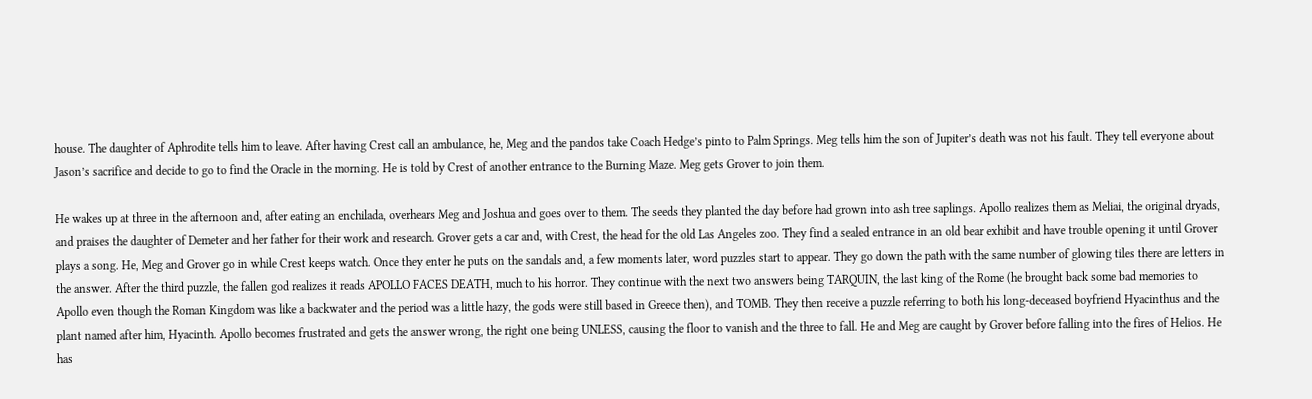house. The daughter of Aphrodite tells him to leave. After having Crest call an ambulance, he, Meg and the pandos take Coach Hedge’s pinto to Palm Springs. Meg tells him the son of Jupiter’s death was not his fault. They tell everyone about Jason’s sacrifice and decide to go to find the Oracle in the morning. He is told by Crest of another entrance to the Burning Maze. Meg gets Grover to join them.

He wakes up at three in the afternoon and, after eating an enchilada, overhears Meg and Joshua and goes over to them. The seeds they planted the day before had grown into ash tree saplings. Apollo realizes them as Meliai, the original dryads, and praises the daughter of Demeter and her father for their work and research. Grover gets a car and, with Crest, the head for the old Las Angeles zoo. They find a sealed entrance in an old bear exhibit and have trouble opening it until Grover plays a song. He, Meg and Grover go in while Crest keeps watch. Once they enter he puts on the sandals and, a few moments later, word puzzles start to appear. They go down the path with the same number of glowing tiles there are letters in the answer. After the third puzzle, the fallen god realizes it reads APOLLO FACES DEATH, much to his horror. They continue with the next two answers being TARQUIN, the last king of the Rome (he brought back some bad memories to Apollo even though the Roman Kingdom was like a backwater and the period was a little hazy, the gods were still based in Greece then), and TOMB. They then receive a puzzle referring to both his long-deceased boyfriend Hyacinthus and the plant named after him, Hyacinth. Apollo becomes frustrated and gets the answer wrong, the right one being UNLESS, causing the floor to vanish and the three to fall. He and Meg are caught by Grover before falling into the fires of Helios. He has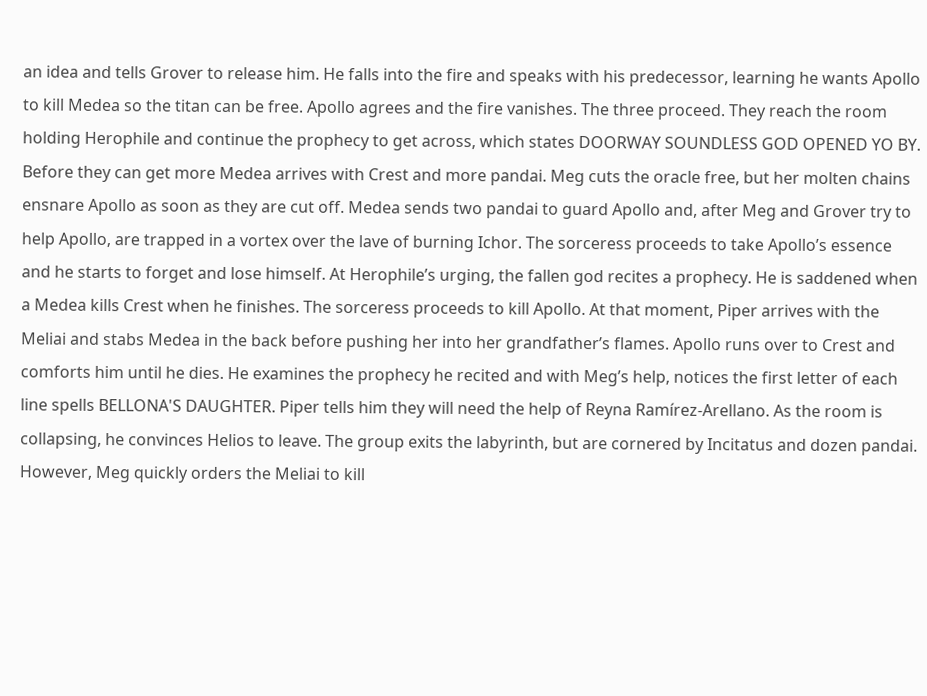an idea and tells Grover to release him. He falls into the fire and speaks with his predecessor, learning he wants Apollo to kill Medea so the titan can be free. Apollo agrees and the fire vanishes. The three proceed. They reach the room holding Herophile and continue the prophecy to get across, which states DOORWAY SOUNDLESS GOD OPENED YO BY. Before they can get more Medea arrives with Crest and more pandai. Meg cuts the oracle free, but her molten chains ensnare Apollo as soon as they are cut off. Medea sends two pandai to guard Apollo and, after Meg and Grover try to help Apollo, are trapped in a vortex over the lave of burning Ichor. The sorceress proceeds to take Apollo’s essence and he starts to forget and lose himself. At Herophile’s urging, the fallen god recites a prophecy. He is saddened when a Medea kills Crest when he finishes. The sorceress proceeds to kill Apollo. At that moment, Piper arrives with the Meliai and stabs Medea in the back before pushing her into her grandfather’s flames. Apollo runs over to Crest and comforts him until he dies. He examines the prophecy he recited and with Meg’s help, notices the first letter of each line spells BELLONA'S DAUGHTER. Piper tells him they will need the help of Reyna Ramírez-Arellano. As the room is collapsing, he convinces Helios to leave. The group exits the labyrinth, but are cornered by Incitatus and dozen pandai. However, Meg quickly orders the Meliai to kill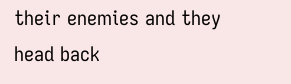their enemies and they head back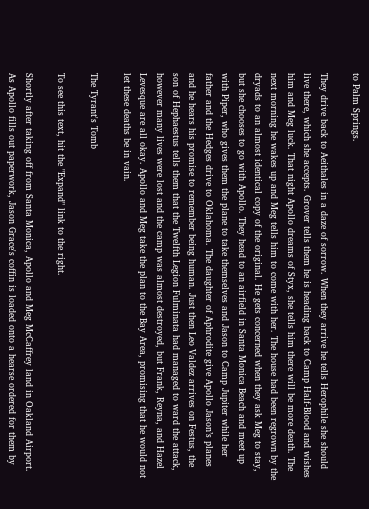to Palm Springs.

They drive back to Aeithales in a daze of sorrow. When they arrive he tells Herophile she should live there, which she accepts. Grover tells them he is heading back to Camp Half-Blood and wishes him and Meg luck. That night Apollo dreams of Styx, she tells him there will be more death. The next morning he wakes up and Meg tells him to come with her. The house had been regrown by the dryads to an almost identical copy of the original. He gets concerned when they ask Meg to stay, but she chooses to go with Apollo. They head to an airfield in Santa Monica Beach and meet up with Piper, who gives them the plane to take themselves and Jason to Camp Jupiter while her father and the Hedges drive to Oklahoma. The daughter of Aphrodite give Apollo Jason’s planes and he hears his promise to remember being human. Just then Leo Valdez arrives on Festus, the son of Hephaestus tells them that the Twelfth Legion Fulminata had managed to ward the attack, however many lives were lost and the camp was almost destroyed, but Frank, Reyna, and Hazel Levesque are all okay. Apollo and Meg take the plan to the Bay Area, promising that he would not let these deaths be in vain.

The Tyrant's Tomb

To see this text, hit the "Expand" link to the right.

Shortly after taking off from Santa Monica, Apollo and Meg McCaffrey land in Oakland Airport. As Apollo fills out paperwork, Jason Grace's coffin is loaded onto a hearse ordered for them by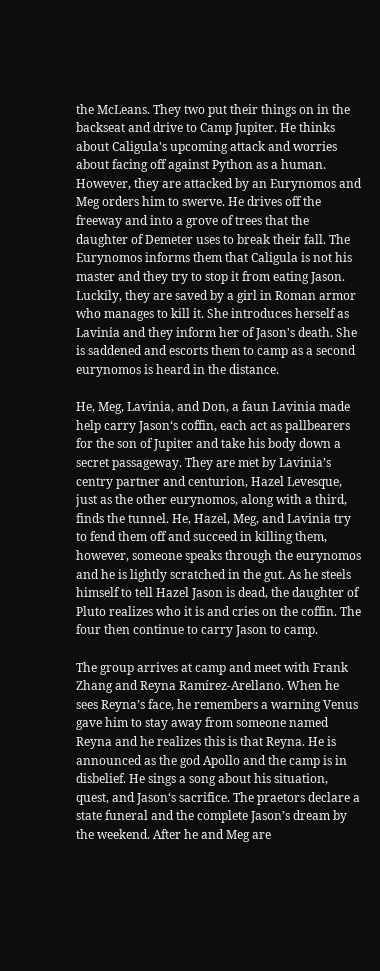the McLeans. They two put their things on in the backseat and drive to Camp Jupiter. He thinks about Caligula's upcoming attack and worries about facing off against Python as a human. However, they are attacked by an Eurynomos and Meg orders him to swerve. He drives off the freeway and into a grove of trees that the daughter of Demeter uses to break their fall. The Eurynomos informs them that Caligula is not his master and they try to stop it from eating Jason. Luckily, they are saved by a girl in Roman armor who manages to kill it. She introduces herself as Lavinia and they inform her of Jason's death. She is saddened and escorts them to camp as a second eurynomos is heard in the distance.

He, Meg, Lavinia, and Don, a faun Lavinia made help carry Jason‘s coffin, each act as pallbearers for the son of Jupiter and take his body down a secret passageway. They are met by Lavinia’s centry partner and centurion, Hazel Levesque, just as the other eurynomos, along with a third, finds the tunnel. He, Hazel, Meg, and Lavinia try to fend them off and succeed in killing them, however, someone speaks through the eurynomos and he is lightly scratched in the gut. As he steels himself to tell Hazel Jason is dead, the daughter of Pluto realizes who it is and cries on the coffin. The four then continue to carry Jason to camp.

The group arrives at camp and meet with Frank Zhang and Reyna Ramírez-Arellano. When he sees Reyna’s face, he remembers a warning Venus gave him to stay away from someone named Reyna and he realizes this is that Reyna. He is announced as the god Apollo and the camp is in disbelief. He sings a song about his situation, quest, and Jason‘s sacrifice. The praetors declare a state funeral and the complete Jason’s dream by the weekend. After he and Meg are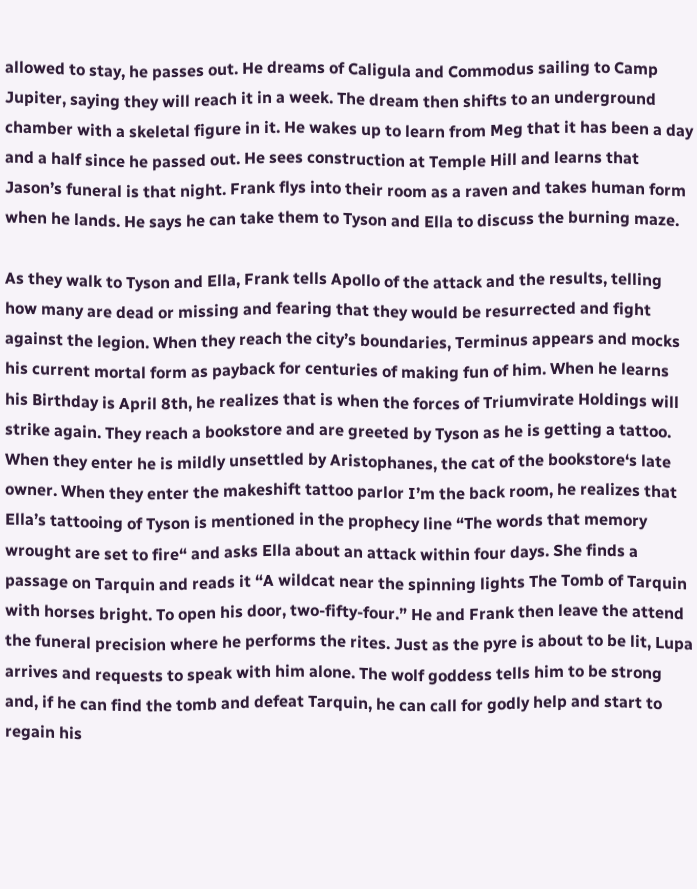allowed to stay, he passes out. He dreams of Caligula and Commodus sailing to Camp Jupiter, saying they will reach it in a week. The dream then shifts to an underground chamber with a skeletal figure in it. He wakes up to learn from Meg that it has been a day and a half since he passed out. He sees construction at Temple Hill and learns that Jason’s funeral is that night. Frank flys into their room as a raven and takes human form when he lands. He says he can take them to Tyson and Ella to discuss the burning maze.

As they walk to Tyson and Ella, Frank tells Apollo of the attack and the results, telling how many are dead or missing and fearing that they would be resurrected and fight against the legion. When they reach the city’s boundaries, Terminus appears and mocks his current mortal form as payback for centuries of making fun of him. When he learns his Birthday is April 8th, he realizes that is when the forces of Triumvirate Holdings will strike again. They reach a bookstore and are greeted by Tyson as he is getting a tattoo. When they enter he is mildly unsettled by Aristophanes, the cat of the bookstore‘s late owner. When they enter the makeshift tattoo parlor I’m the back room, he realizes that Ella’s tattooing of Tyson is mentioned in the prophecy line “The words that memory wrought are set to fire“ and asks Ella about an attack within four days. She finds a passage on Tarquin and reads it “A wildcat near the spinning lights The Tomb of Tarquin with horses bright. To open his door, two-fifty-four.” He and Frank then leave the attend the funeral precision where he performs the rites. Just as the pyre is about to be lit, Lupa arrives and requests to speak with him alone. The wolf goddess tells him to be strong and, if he can find the tomb and defeat Tarquin, he can call for godly help and start to regain his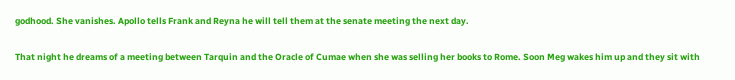godhood. She vanishes. Apollo tells Frank and Reyna he will tell them at the senate meeting the next day.

That night he dreams of a meeting between Tarquin and the Oracle of Cumae when she was selling her books to Rome. Soon Meg wakes him up and they sit with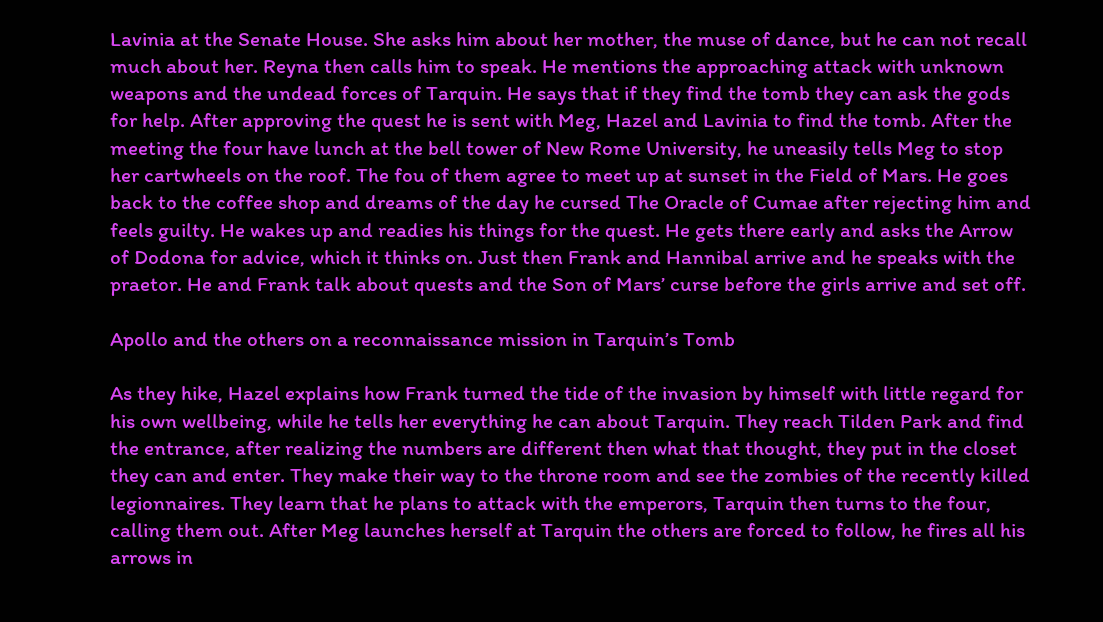Lavinia at the Senate House. She asks him about her mother, the muse of dance, but he can not recall much about her. Reyna then calls him to speak. He mentions the approaching attack with unknown weapons and the undead forces of Tarquin. He says that if they find the tomb they can ask the gods for help. After approving the quest he is sent with Meg, Hazel and Lavinia to find the tomb. After the meeting the four have lunch at the bell tower of New Rome University, he uneasily tells Meg to stop her cartwheels on the roof. The fou of them agree to meet up at sunset in the Field of Mars. He goes back to the coffee shop and dreams of the day he cursed The Oracle of Cumae after rejecting him and feels guilty. He wakes up and readies his things for the quest. He gets there early and asks the Arrow of Dodona for advice, which it thinks on. Just then Frank and Hannibal arrive and he speaks with the praetor. He and Frank talk about quests and the Son of Mars’ curse before the girls arrive and set off.

Apollo and the others on a reconnaissance mission in Tarquin’s Tomb

As they hike, Hazel explains how Frank turned the tide of the invasion by himself with little regard for his own wellbeing, while he tells her everything he can about Tarquin. They reach Tilden Park and find the entrance, after realizing the numbers are different then what that thought, they put in the closet they can and enter. They make their way to the throne room and see the zombies of the recently killed legionnaires. They learn that he plans to attack with the emperors, Tarquin then turns to the four, calling them out. After Meg launches herself at Tarquin the others are forced to follow, he fires all his arrows in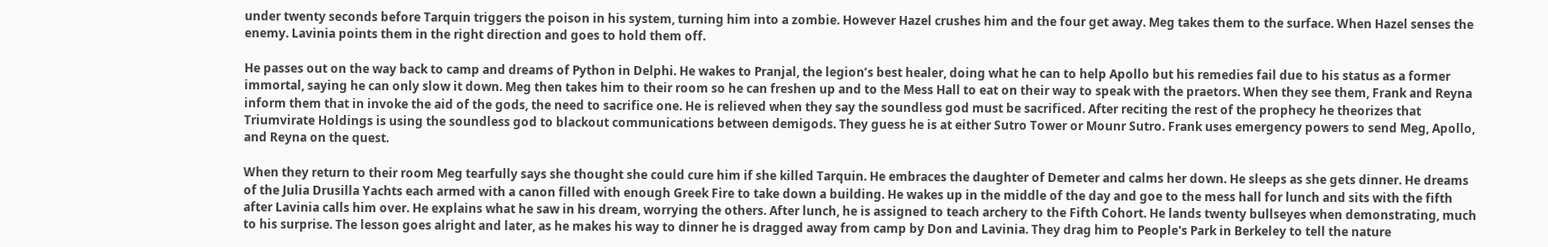under twenty seconds before Tarquin triggers the poison in his system, turning him into a zombie. However Hazel crushes him and the four get away. Meg takes them to the surface. When Hazel senses the enemy. Lavinia points them in the right direction and goes to hold them off.

He passes out on the way back to camp and dreams of Python in Delphi. He wakes to Pranjal, the legion’s best healer, doing what he can to help Apollo but his remedies fail due to his status as a former immortal, saying he can only slow it down. Meg then takes him to their room so he can freshen up and to the Mess Hall to eat on their way to speak with the praetors. When they see them, Frank and Reyna inform them that in invoke the aid of the gods, the need to sacrifice one. He is relieved when they say the soundless god must be sacrificed. After reciting the rest of the prophecy he theorizes that Triumvirate Holdings is using the soundless god to blackout communications between demigods. They guess he is at either Sutro Tower or Mounr Sutro. Frank uses emergency powers to send Meg, Apollo, and Reyna on the quest.

When they return to their room Meg tearfully says she thought she could cure him if she killed Tarquin. He embraces the daughter of Demeter and calms her down. He sleeps as she gets dinner. He dreams of the Julia Drusilla Yachts each armed with a canon filled with enough Greek Fire to take down a building. He wakes up in the middle of the day and goe to the mess hall for lunch and sits with the fifth after Lavinia calls him over. He explains what he saw in his dream, worrying the others. After lunch, he is assigned to teach archery to the Fifth Cohort. He lands twenty bullseyes when demonstrating, much to his surprise. The lesson goes alright and later, as he makes his way to dinner he is dragged away from camp by Don and Lavinia. They drag him to People's Park in Berkeley to tell the nature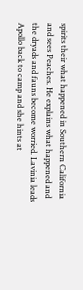spirits their what happened in Southern California and sees Peaches. He explains what happened and the dryads and fauns become worried. Lavinia leads Apollo back to camp and she hints at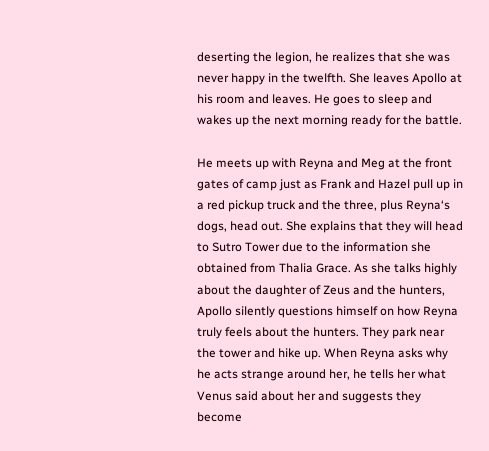deserting the legion, he realizes that she was never happy in the twelfth. She leaves Apollo at his room and leaves. He goes to sleep and wakes up the next morning ready for the battle.

He meets up with Reyna and Meg at the front gates of camp just as Frank and Hazel pull up in a red pickup truck and the three, plus Reyna‘s dogs, head out. She explains that they will head to Sutro Tower due to the information she obtained from Thalia Grace. As she talks highly about the daughter of Zeus and the hunters, Apollo silently questions himself on how Reyna truly feels about the hunters. They park near the tower and hike up. When Reyna asks why he acts strange around her, he tells her what Venus said about her and suggests they become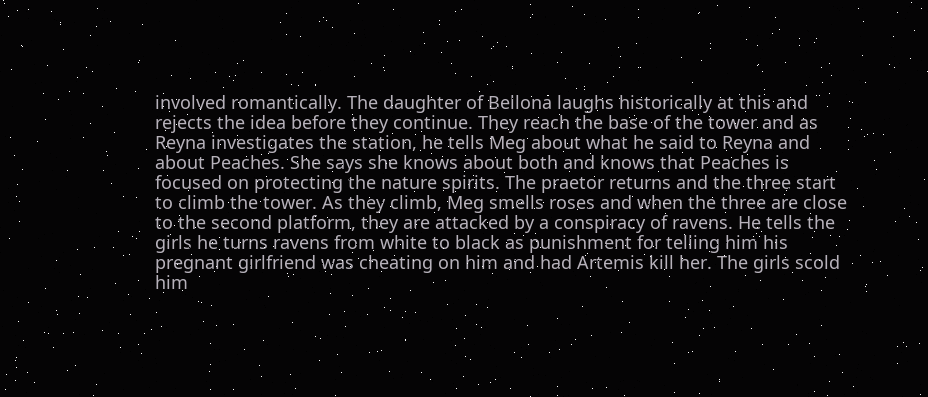involved romantically. The daughter of Bellona laughs historically at this and rejects the idea before they continue. They reach the base of the tower and as Reyna investigates the station, he tells Meg about what he said to Reyna and about Peaches. She says she knows about both and knows that Peaches is focused on protecting the nature spirits. The praetor returns and the three start to climb the tower. As they climb, Meg smells roses and when the three are close to the second platform, they are attacked by a conspiracy of ravens. He tells the girls he turns ravens from white to black as punishment for telling him his pregnant girlfriend was cheating on him and had Artemis kill her. The girls scold him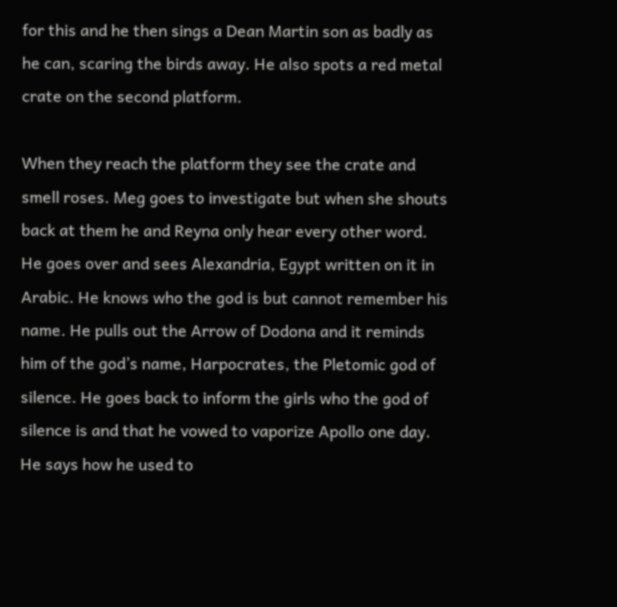for this and he then sings a Dean Martin son as badly as he can, scaring the birds away. He also spots a red metal crate on the second platform.

When they reach the platform they see the crate and smell roses. Meg goes to investigate but when she shouts back at them he and Reyna only hear every other word. He goes over and sees Alexandria, Egypt written on it in Arabic. He knows who the god is but cannot remember his name. He pulls out the Arrow of Dodona and it reminds him of the god’s name, Harpocrates, the Pletomic god of silence. He goes back to inform the girls who the god of silence is and that he vowed to vaporize Apollo one day. He says how he used to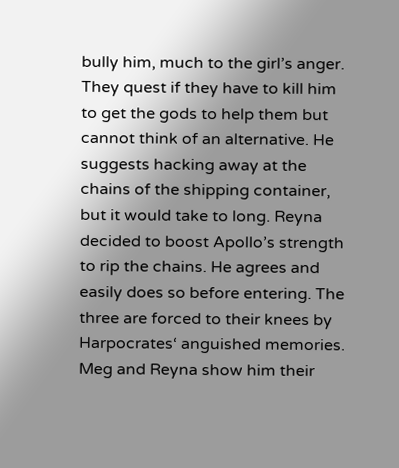bully him, much to the girl’s anger. They quest if they have to kill him to get the gods to help them but cannot think of an alternative. He suggests hacking away at the chains of the shipping container, but it would take to long. Reyna decided to boost Apollo’s strength to rip the chains. He agrees and easily does so before entering. The three are forced to their knees by Harpocrates‘ anguished memories. Meg and Reyna show him their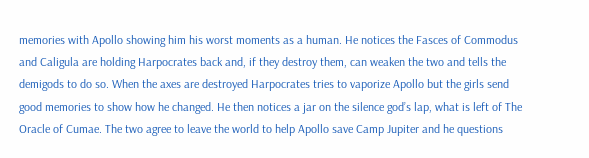memories with Apollo showing him his worst moments as a human. He notices the Fasces of Commodus and Caligula are holding Harpocrates back and, if they destroy them, can weaken the two and tells the demigods to do so. When the axes are destroyed Harpocrates tries to vaporize Apollo but the girls send good memories to show how he changed. He then notices a jar on the silence god’s lap, what is left of The Oracle of Cumae. The two agree to leave the world to help Apollo save Camp Jupiter and he questions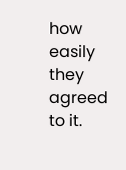how easily they agreed to it.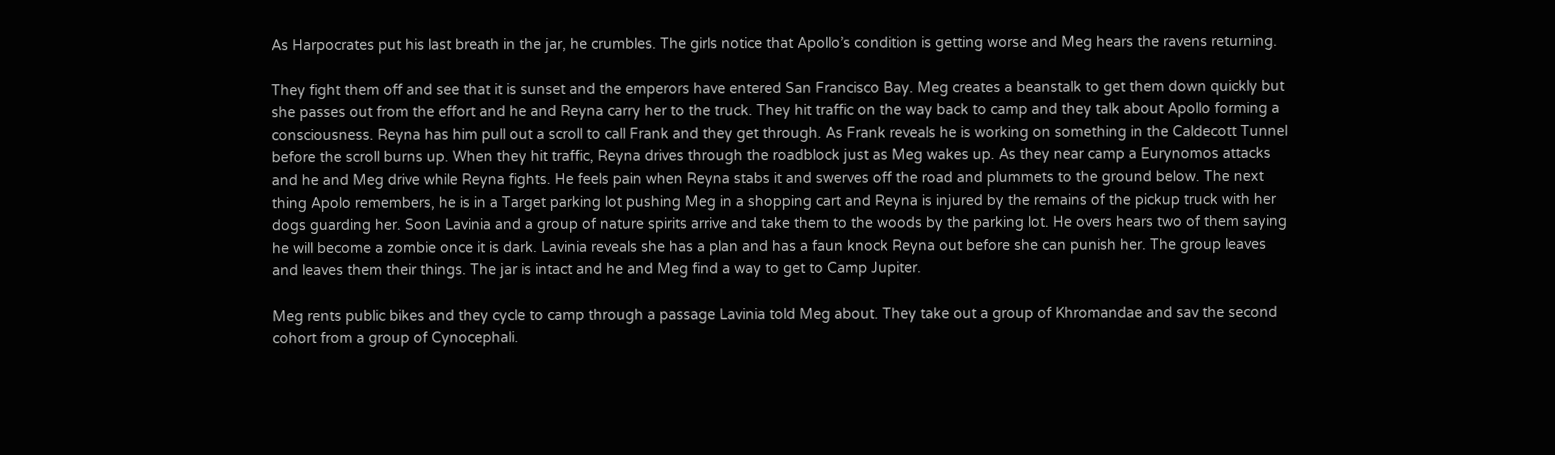As Harpocrates put his last breath in the jar, he crumbles. The girls notice that Apollo’s condition is getting worse and Meg hears the ravens returning.

They fight them off and see that it is sunset and the emperors have entered San Francisco Bay. Meg creates a beanstalk to get them down quickly but she passes out from the effort and he and Reyna carry her to the truck. They hit traffic on the way back to camp and they talk about Apollo forming a consciousness. Reyna has him pull out a scroll to call Frank and they get through. As Frank reveals he is working on something in the Caldecott Tunnel before the scroll burns up. When they hit traffic, Reyna drives through the roadblock just as Meg wakes up. As they near camp a Eurynomos attacks and he and Meg drive while Reyna fights. He feels pain when Reyna stabs it and swerves off the road and plummets to the ground below. The next thing Apolo remembers, he is in a Target parking lot pushing Meg in a shopping cart and Reyna is injured by the remains of the pickup truck with her dogs guarding her. Soon Lavinia and a group of nature spirits arrive and take them to the woods by the parking lot. He overs hears two of them saying he will become a zombie once it is dark. Lavinia reveals she has a plan and has a faun knock Reyna out before she can punish her. The group leaves and leaves them their things. The jar is intact and he and Meg find a way to get to Camp Jupiter.

Meg rents public bikes and they cycle to camp through a passage Lavinia told Meg about. They take out a group of Khromandae and sav the second cohort from a group of Cynocephali.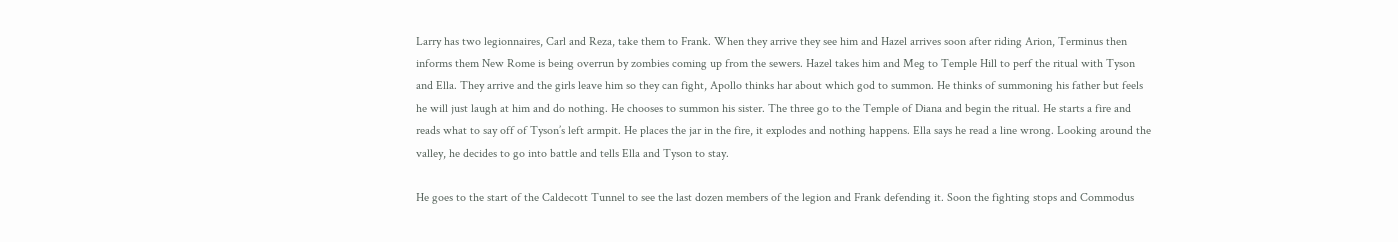Larry has two legionnaires, Carl and Reza, take them to Frank. When they arrive they see him and Hazel arrives soon after riding Arion, Terminus then informs them New Rome is being overrun by zombies coming up from the sewers. Hazel takes him and Meg to Temple Hill to perf the ritual with Tyson and Ella. They arrive and the girls leave him so they can fight, Apollo thinks har about which god to summon. He thinks of summoning his father but feels he will just laugh at him and do nothing. He chooses to summon his sister. The three go to the Temple of Diana and begin the ritual. He starts a fire and reads what to say off of Tyson’s left armpit. He places the jar in the fire, it explodes and nothing happens. Ella says he read a line wrong. Looking around the valley, he decides to go into battle and tells Ella and Tyson to stay.

He goes to the start of the Caldecott Tunnel to see the last dozen members of the legion and Frank defending it. Soon the fighting stops and Commodus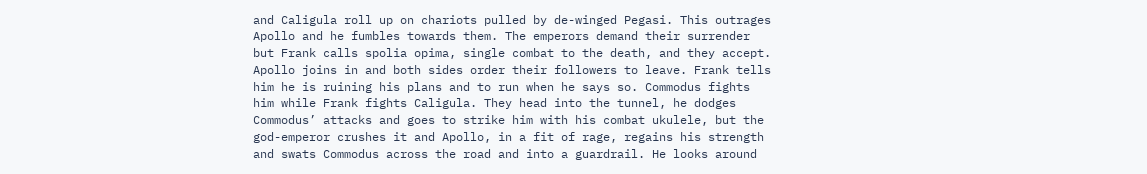and Caligula roll up on chariots pulled by de-winged Pegasi. This outrages Apollo and he fumbles towards them. The emperors demand their surrender but Frank calls spolia opima, single combat to the death, and they accept. Apollo joins in and both sides order their followers to leave. Frank tells him he is ruining his plans and to run when he says so. Commodus fights him while Frank fights Caligula. They head into the tunnel, he dodges Commodus’ attacks and goes to strike him with his combat ukulele, but the god-emperor crushes it and Apollo, in a fit of rage, regains his strength and swats Commodus across the road and into a guardrail. He looks around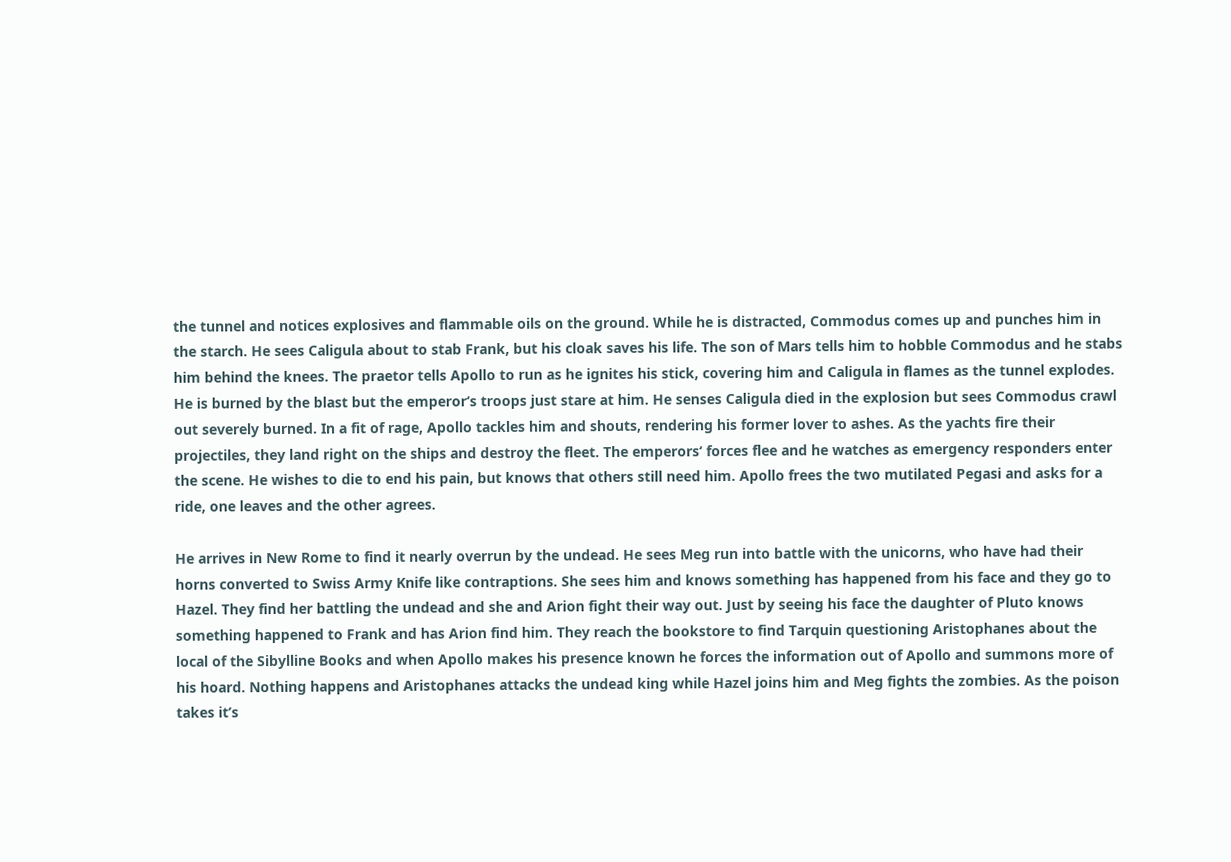the tunnel and notices explosives and flammable oils on the ground. While he is distracted, Commodus comes up and punches him in the starch. He sees Caligula about to stab Frank, but his cloak saves his life. The son of Mars tells him to hobble Commodus and he stabs him behind the knees. The praetor tells Apollo to run as he ignites his stick, covering him and Caligula in flames as the tunnel explodes. He is burned by the blast but the emperor‘s troops just stare at him. He senses Caligula died in the explosion but sees Commodus crawl out severely burned. In a fit of rage, Apollo tackles him and shouts, rendering his former lover to ashes. As the yachts fire their projectiles, they land right on the ships and destroy the fleet. The emperors‘ forces flee and he watches as emergency responders enter the scene. He wishes to die to end his pain, but knows that others still need him. Apollo frees the two mutilated Pegasi and asks for a ride, one leaves and the other agrees.

He arrives in New Rome to find it nearly overrun by the undead. He sees Meg run into battle with the unicorns, who have had their horns converted to Swiss Army Knife like contraptions. She sees him and knows something has happened from his face and they go to Hazel. They find her battling the undead and she and Arion fight their way out. Just by seeing his face the daughter of Pluto knows something happened to Frank and has Arion find him. They reach the bookstore to find Tarquin questioning Aristophanes about the local of the Sibylline Books and when Apollo makes his presence known he forces the information out of Apollo and summons more of his hoard. Nothing happens and Aristophanes attacks the undead king while Hazel joins him and Meg fights the zombies. As the poison takes it’s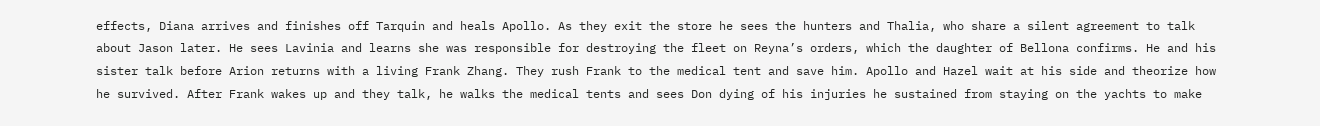effects, Diana arrives and finishes off Tarquin and heals Apollo. As they exit the store he sees the hunters and Thalia, who share a silent agreement to talk about Jason later. He sees Lavinia and learns she was responsible for destroying the fleet on Reyna’s orders, which the daughter of Bellona confirms. He and his sister talk before Arion returns with a living Frank Zhang. They rush Frank to the medical tent and save him. Apollo and Hazel wait at his side and theorize how he survived. After Frank wakes up and they talk, he walks the medical tents and sees Don dying of his injuries he sustained from staying on the yachts to make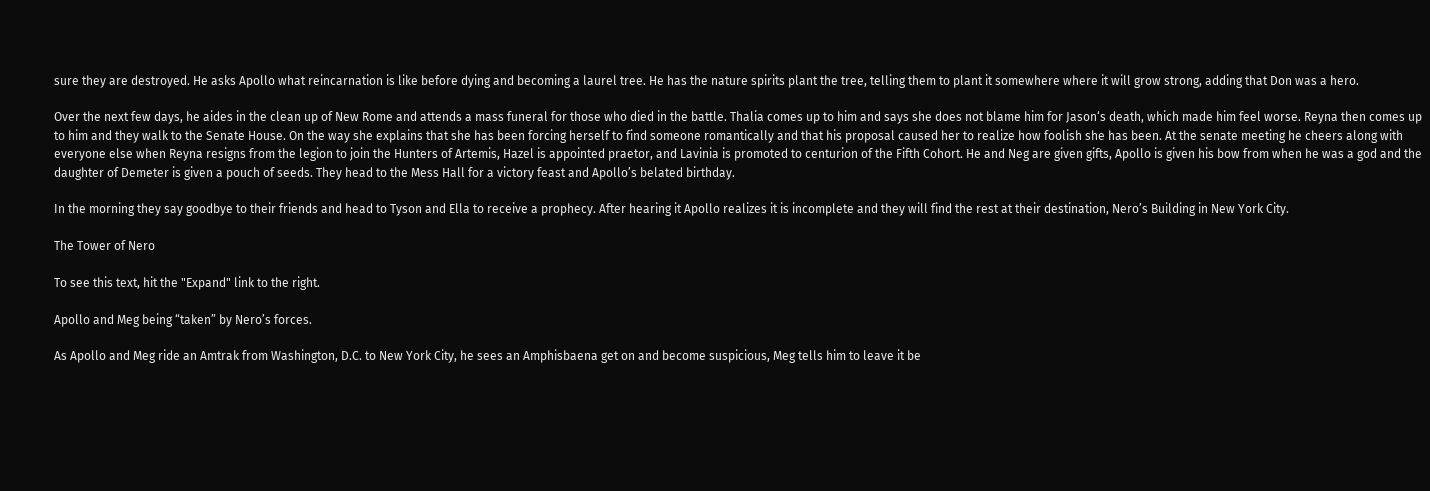sure they are destroyed. He asks Apollo what reincarnation is like before dying and becoming a laurel tree. He has the nature spirits plant the tree, telling them to plant it somewhere where it will grow strong, adding that Don was a hero.

Over the next few days, he aides in the clean up of New Rome and attends a mass funeral for those who died in the battle. Thalia comes up to him and says she does not blame him for Jason‘s death, which made him feel worse. Reyna then comes up to him and they walk to the Senate House. On the way she explains that she has been forcing herself to find someone romantically and that his proposal caused her to realize how foolish she has been. At the senate meeting he cheers along with everyone else when Reyna resigns from the legion to join the Hunters of Artemis, Hazel is appointed praetor, and Lavinia is promoted to centurion of the Fifth Cohort. He and Neg are given gifts, Apollo is given his bow from when he was a god and the daughter of Demeter is given a pouch of seeds. They head to the Mess Hall for a victory feast and Apollo’s belated birthday.

In the morning they say goodbye to their friends and head to Tyson and Ella to receive a prophecy. After hearing it Apollo realizes it is incomplete and they will find the rest at their destination, Nero’s Building in New York City.

The Tower of Nero

To see this text, hit the "Expand" link to the right.

Apollo and Meg being “taken” by Nero’s forces.

As Apollo and Meg ride an Amtrak from Washington, D.C. to New York City, he sees an Amphisbaena get on and become suspicious, Meg tells him to leave it be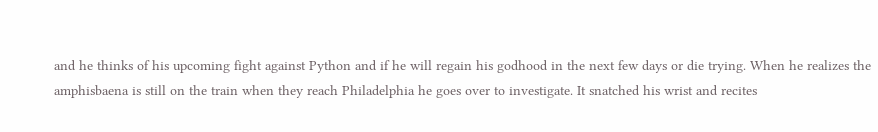and he thinks of his upcoming fight against Python and if he will regain his godhood in the next few days or die trying. When he realizes the amphisbaena is still on the train when they reach Philadelphia he goes over to investigate. It snatched his wrist and recites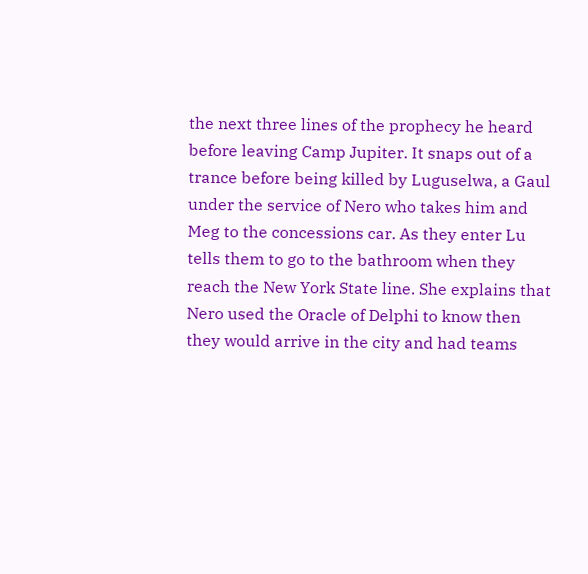the next three lines of the prophecy he heard before leaving Camp Jupiter. It snaps out of a trance before being killed by Luguselwa, a Gaul under the service of Nero who takes him and Meg to the concessions car. As they enter Lu tells them to go to the bathroom when they reach the New York State line. She explains that Nero used the Oracle of Delphi to know then they would arrive in the city and had teams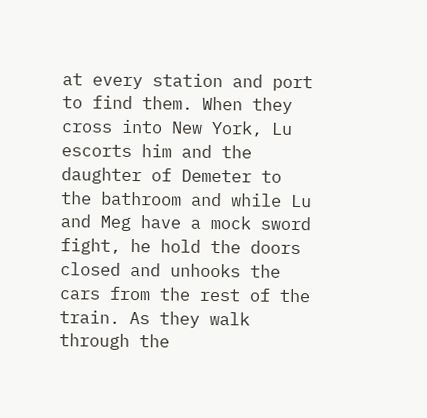at every station and port to find them. When they cross into New York, Lu escorts him and the daughter of Demeter to the bathroom and while Lu and Meg have a mock sword fight, he hold the doors closed and unhooks the cars from the rest of the train. As they walk through the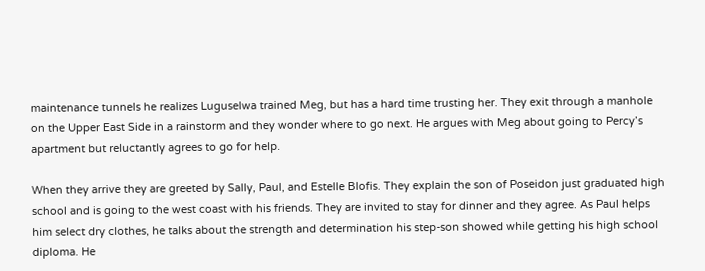maintenance tunnels he realizes Luguselwa trained Meg, but has a hard time trusting her. They exit through a manhole on the Upper East Side in a rainstorm and they wonder where to go next. He argues with Meg about going to Percy’s apartment but reluctantly agrees to go for help.

When they arrive they are greeted by Sally, Paul, and Estelle Blofis. They explain the son of Poseidon just graduated high school and is going to the west coast with his friends. They are invited to stay for dinner and they agree. As Paul helps him select dry clothes, he talks about the strength and determination his step-son showed while getting his high school diploma. He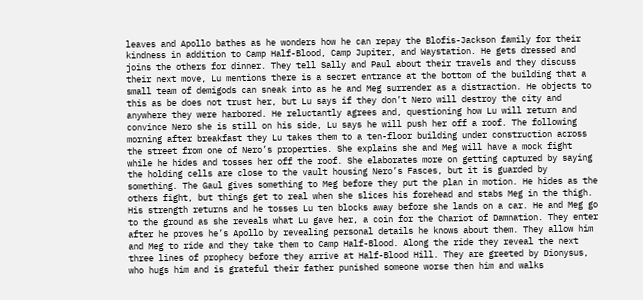leaves and Apollo bathes as he wonders how he can repay the Blofis-Jackson family for their kindness in addition to Camp Half-Blood, Camp Jupiter, and Waystation. He gets dressed and joins the others for dinner. They tell Sally and Paul about their travels and they discuss their next move, Lu mentions there is a secret entrance at the bottom of the building that a small team of demigods can sneak into as he and Meg surrender as a distraction. He objects to this as be does not trust her, but Lu says if they don’t Nero will destroy the city and anywhere they were harbored. He reluctantly agrees and, questioning how Lu will return and convince Nero she is still on his side, Lu says he will push her off a roof. The following morning after breakfast they Lu takes them to a ten-floor building under construction across the street from one of Nero’s properties. She explains she and Meg will have a mock fight while he hides and tosses her off the roof. She elaborates more on getting captured by saying the holding cells are close to the vault housing Nero’s Fasces, but it is guarded by something. The Gaul gives something to Meg before they put the plan in motion. He hides as the others fight, but things get to real when she slices his forehead and stabs Meg in the thigh. His strength returns and he tosses Lu ten blocks away before she lands on a car. He and Meg go to the ground as she reveals what Lu gave her, a coin for the Chariot of Damnation. They enter after he proves he’s Apollo by revealing personal details he knows about them. They allow him and Meg to ride and they take them to Camp Half-Blood. Along the ride they reveal the next three lines of prophecy before they arrive at Half-Blood Hill. They are greeted by Dionysus, who hugs him and is grateful their father punished someone worse then him and walks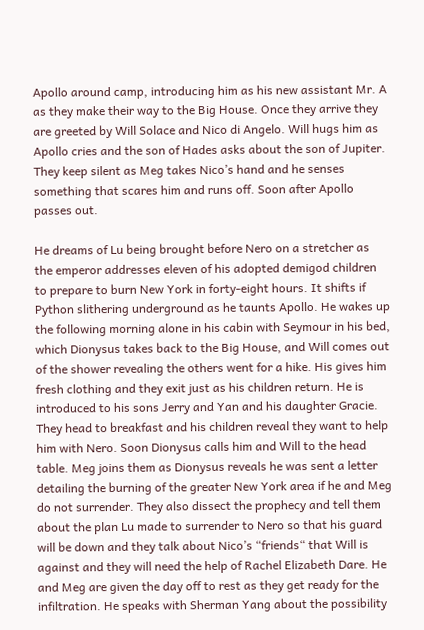Apollo around camp, introducing him as his new assistant Mr. A as they make their way to the Big House. Once they arrive they are greeted by Will Solace and Nico di Angelo. Will hugs him as Apollo cries and the son of Hades asks about the son of Jupiter. They keep silent as Meg takes Nico’s hand and he senses something that scares him and runs off. Soon after Apollo passes out.

He dreams of Lu being brought before Nero on a stretcher as the emperor addresses eleven of his adopted demigod children to prepare to burn New York in forty-eight hours. It shifts if Python slithering underground as he taunts Apollo. He wakes up the following morning alone in his cabin with Seymour in his bed, which Dionysus takes back to the Big House, and Will comes out of the shower revealing the others went for a hike. His gives him fresh clothing and they exit just as his children return. He is introduced to his sons Jerry and Yan and his daughter Gracie. They head to breakfast and his children reveal they want to help him with Nero. Soon Dionysus calls him and Will to the head table. Meg joins them as Dionysus reveals he was sent a letter detailing the burning of the greater New York area if he and Meg do not surrender. They also dissect the prophecy and tell them about the plan Lu made to surrender to Nero so that his guard will be down and they talk about Nico’s “friends“ that Will is against and they will need the help of Rachel Elizabeth Dare. He and Meg are given the day off to rest as they get ready for the infiltration. He speaks with Sherman Yang about the possibility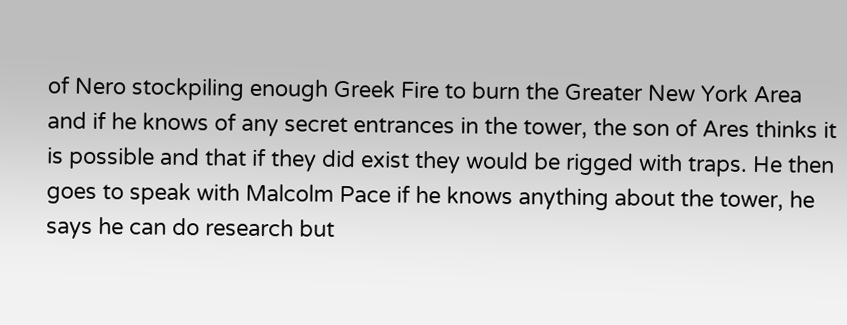of Nero stockpiling enough Greek Fire to burn the Greater New York Area and if he knows of any secret entrances in the tower, the son of Ares thinks it is possible and that if they did exist they would be rigged with traps. He then goes to speak with Malcolm Pace if he knows anything about the tower, he says he can do research but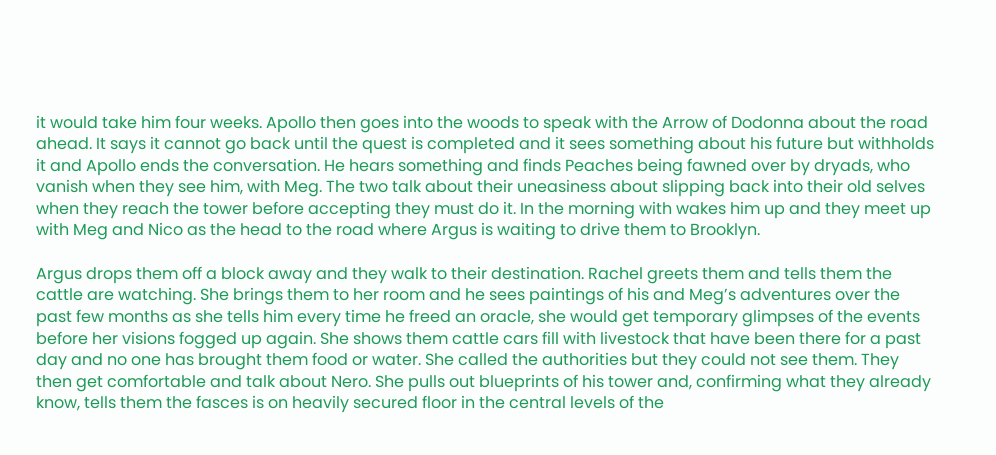it would take him four weeks. Apollo then goes into the woods to speak with the Arrow of Dodonna about the road ahead. It says it cannot go back until the quest is completed and it sees something about his future but withholds it and Apollo ends the conversation. He hears something and finds Peaches being fawned over by dryads, who vanish when they see him, with Meg. The two talk about their uneasiness about slipping back into their old selves when they reach the tower before accepting they must do it. In the morning with wakes him up and they meet up with Meg and Nico as the head to the road where Argus is waiting to drive them to Brooklyn.

Argus drops them off a block away and they walk to their destination. Rachel greets them and tells them the cattle are watching. She brings them to her room and he sees paintings of his and Meg’s adventures over the past few months as she tells him every time he freed an oracle, she would get temporary glimpses of the events before her visions fogged up again. She shows them cattle cars fill with livestock that have been there for a past day and no one has brought them food or water. She called the authorities but they could not see them. They then get comfortable and talk about Nero. She pulls out blueprints of his tower and, confirming what they already know, tells them the fasces is on heavily secured floor in the central levels of the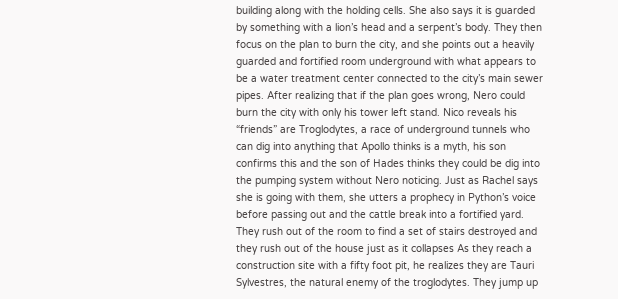building along with the holding cells. She also says it is guarded by something with a lion’s head and a serpent’s body. They then focus on the plan to burn the city, and she points out a heavily guarded and fortified room underground with what appears to be a water treatment center connected to the city’s main sewer pipes. After realizing that if the plan goes wrong, Nero could burn the city with only his tower left stand. Nico reveals his “friends” are Troglodytes, a race of underground tunnels who can dig into anything that Apollo thinks is a myth, his son confirms this and the son of Hades thinks they could be dig into the pumping system without Nero noticing. Just as Rachel says she is going with them, she utters a prophecy in Python’s voice before passing out and the cattle break into a fortified yard. They rush out of the room to find a set of stairs destroyed and they rush out of the house just as it collapses As they reach a construction site with a fifty foot pit, he realizes they are Tauri Sylvestres, the natural enemy of the troglodytes. They jump up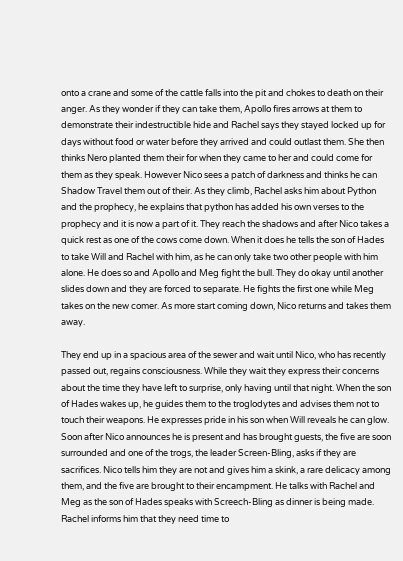onto a crane and some of the cattle falls into the pit and chokes to death on their anger. As they wonder if they can take them, Apollo fires arrows at them to demonstrate their indestructible hide and Rachel says they stayed locked up for days without food or water before they arrived and could outlast them. She then thinks Nero planted them their for when they came to her and could come for them as they speak. However Nico sees a patch of darkness and thinks he can Shadow Travel them out of their. As they climb, Rachel asks him about Python and the prophecy, he explains that python has added his own verses to the prophecy and it is now a part of it. They reach the shadows and after Nico takes a quick rest as one of the cows come down. When it does he tells the son of Hades to take Will and Rachel with him, as he can only take two other people with him alone. He does so and Apollo and Meg fight the bull. They do okay until another slides down and they are forced to separate. He fights the first one while Meg takes on the new comer. As more start coming down, Nico returns and takes them away.

They end up in a spacious area of the sewer and wait until Nico, who has recently passed out, regains consciousness. While they wait they express their concerns about the time they have left to surprise, only having until that night. When the son of Hades wakes up, he guides them to the troglodytes and advises them not to touch their weapons. He expresses pride in his son when Will reveals he can glow. Soon after Nico announces he is present and has brought guests, the five are soon surrounded and one of the trogs, the leader Screen-Bling, asks if they are sacrifices. Nico tells him they are not and gives him a skink, a rare delicacy among them, and the five are brought to their encampment. He talks with Rachel and Meg as the son of Hades speaks with Screech-Bling as dinner is being made. Rachel informs him that they need time to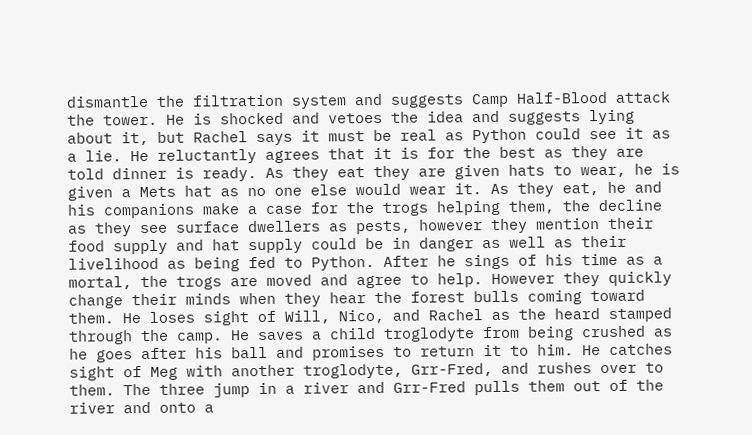dismantle the filtration system and suggests Camp Half-Blood attack the tower. He is shocked and vetoes the idea and suggests lying about it, but Rachel says it must be real as Python could see it as a lie. He reluctantly agrees that it is for the best as they are told dinner is ready. As they eat they are given hats to wear, he is given a Mets hat as no one else would wear it. As they eat, he and his companions make a case for the trogs helping them, the decline as they see surface dwellers as pests, however they mention their food supply and hat supply could be in danger as well as their livelihood as being fed to Python. After he sings of his time as a mortal, the trogs are moved and agree to help. However they quickly change their minds when they hear the forest bulls coming toward them. He loses sight of Will, Nico, and Rachel as the heard stamped through the camp. He saves a child troglodyte from being crushed as he goes after his ball and promises to return it to him. He catches sight of Meg with another troglodyte, Grr-Fred, and rushes over to them. The three jump in a river and Grr-Fred pulls them out of the river and onto a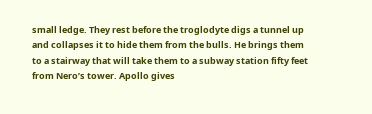small ledge. They rest before the troglodyte digs a tunnel up and collapses it to hide them from the bulls. He brings them to a stairway that will take them to a subway station fifty feet from Nero’s tower. Apollo gives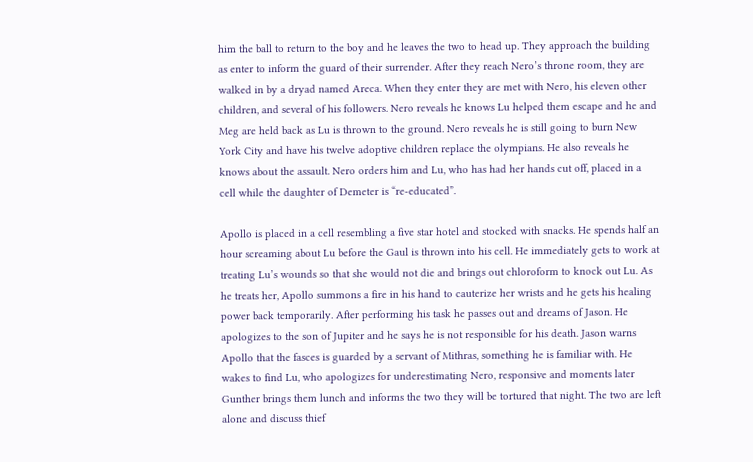him the ball to return to the boy and he leaves the two to head up. They approach the building as enter to inform the guard of their surrender. After they reach Nero’s throne room, they are walked in by a dryad named Areca. When they enter they are met with Nero, his eleven other children, and several of his followers. Nero reveals he knows Lu helped them escape and he and Meg are held back as Lu is thrown to the ground. Nero reveals he is still going to burn New York City and have his twelve adoptive children replace the olympians. He also reveals he knows about the assault. Nero orders him and Lu, who has had her hands cut off, placed in a cell while the daughter of Demeter is “re-educated”.

Apollo is placed in a cell resembling a five star hotel and stocked with snacks. He spends half an hour screaming about Lu before the Gaul is thrown into his cell. He immediately gets to work at treating Lu’s wounds so that she would not die and brings out chloroform to knock out Lu. As he treats her, Apollo summons a fire in his hand to cauterize her wrists and he gets his healing power back temporarily. After performing his task he passes out and dreams of Jason. He apologizes to the son of Jupiter and he says he is not responsible for his death. Jason warns Apollo that the fasces is guarded by a servant of Mithras, something he is familiar with. He wakes to find Lu, who apologizes for underestimating Nero, responsive and moments later Gunther brings them lunch and informs the two they will be tortured that night. The two are left alone and discuss thief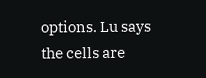options. Lu says the cells are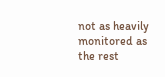not as heavily monitored as the rest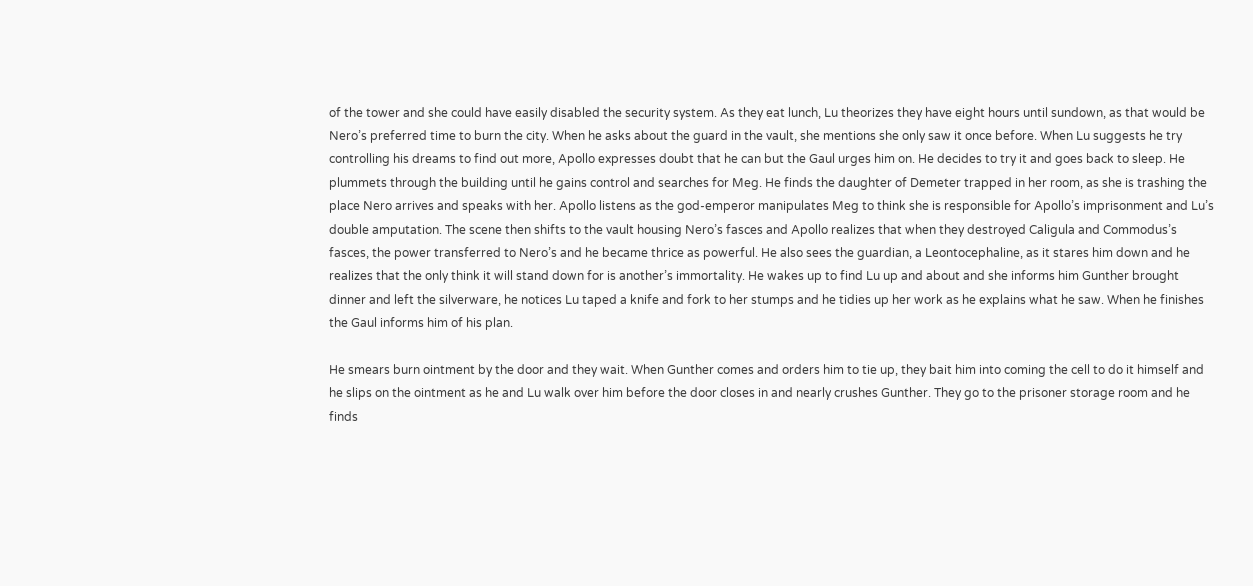of the tower and she could have easily disabled the security system. As they eat lunch, Lu theorizes they have eight hours until sundown, as that would be Nero’s preferred time to burn the city. When he asks about the guard in the vault, she mentions she only saw it once before. When Lu suggests he try controlling his dreams to find out more, Apollo expresses doubt that he can but the Gaul urges him on. He decides to try it and goes back to sleep. He plummets through the building until he gains control and searches for Meg. He finds the daughter of Demeter trapped in her room, as she is trashing the place Nero arrives and speaks with her. Apollo listens as the god-emperor manipulates Meg to think she is responsible for Apollo’s imprisonment and Lu’s double amputation. The scene then shifts to the vault housing Nero’s fasces and Apollo realizes that when they destroyed Caligula and Commodus’s fasces, the power transferred to Nero’s and he became thrice as powerful. He also sees the guardian, a Leontocephaline, as it stares him down and he realizes that the only think it will stand down for is another’s immortality. He wakes up to find Lu up and about and she informs him Gunther brought dinner and left the silverware, he notices Lu taped a knife and fork to her stumps and he tidies up her work as he explains what he saw. When he finishes the Gaul informs him of his plan.

He smears burn ointment by the door and they wait. When Gunther comes and orders him to tie up, they bait him into coming the cell to do it himself and he slips on the ointment as he and Lu walk over him before the door closes in and nearly crushes Gunther. They go to the prisoner storage room and he finds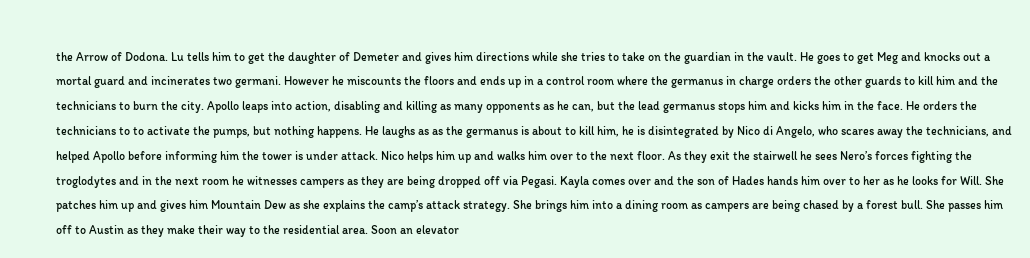the Arrow of Dodona. Lu tells him to get the daughter of Demeter and gives him directions while she tries to take on the guardian in the vault. He goes to get Meg and knocks out a mortal guard and incinerates two germani. However he miscounts the floors and ends up in a control room where the germanus in charge orders the other guards to kill him and the technicians to burn the city. Apollo leaps into action, disabling and killing as many opponents as he can, but the lead germanus stops him and kicks him in the face. He orders the technicians to to activate the pumps, but nothing happens. He laughs as as the germanus is about to kill him, he is disintegrated by Nico di Angelo, who scares away the technicians, and helped Apollo before informing him the tower is under attack. Nico helps him up and walks him over to the next floor. As they exit the stairwell he sees Nero’s forces fighting the troglodytes and in the next room he witnesses campers as they are being dropped off via Pegasi. Kayla comes over and the son of Hades hands him over to her as he looks for Will. She patches him up and gives him Mountain Dew as she explains the camp’s attack strategy. She brings him into a dining room as campers are being chased by a forest bull. She passes him off to Austin as they make their way to the residential area. Soon an elevator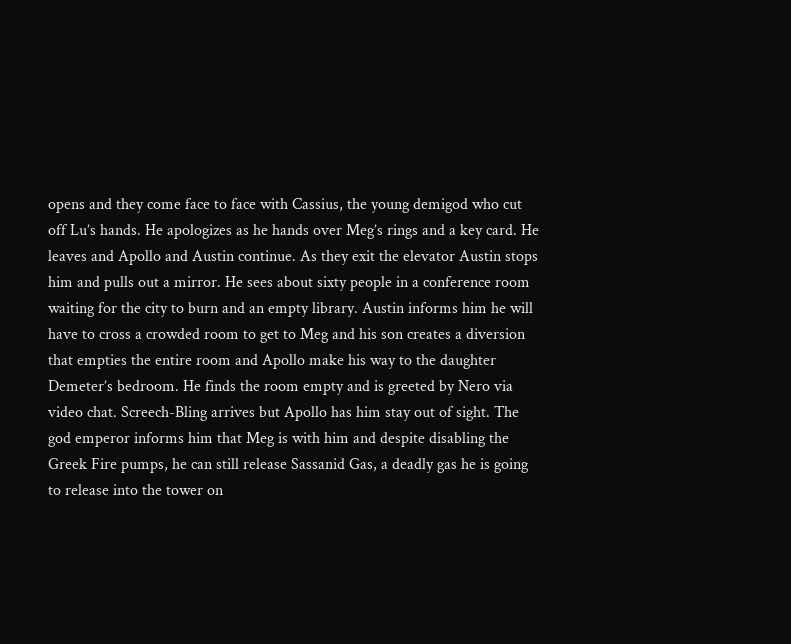opens and they come face to face with Cassius, the young demigod who cut off Lu’s hands. He apologizes as he hands over Meg’s rings and a key card. He leaves and Apollo and Austin continue. As they exit the elevator Austin stops him and pulls out a mirror. He sees about sixty people in a conference room waiting for the city to burn and an empty library. Austin informs him he will have to cross a crowded room to get to Meg and his son creates a diversion that empties the entire room and Apollo make his way to the daughter Demeter’s bedroom. He finds the room empty and is greeted by Nero via video chat. Screech-Bling arrives but Apollo has him stay out of sight. The god emperor informs him that Meg is with him and despite disabling the Greek Fire pumps, he can still release Sassanid Gas, a deadly gas he is going to release into the tower on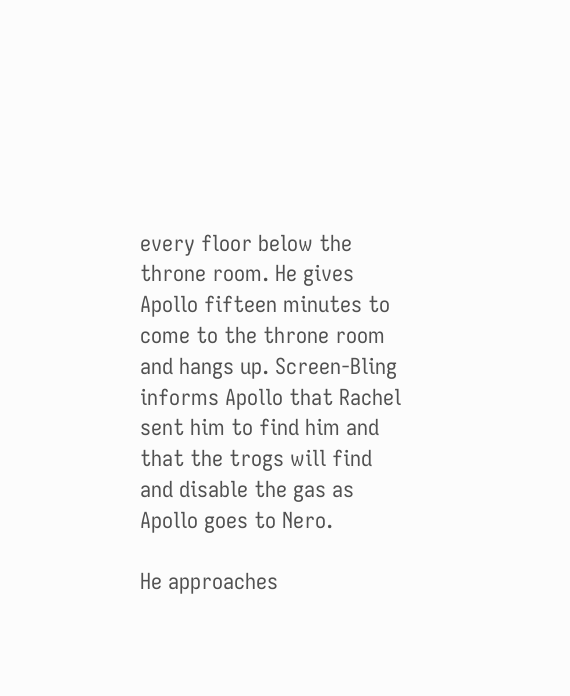every floor below the throne room. He gives Apollo fifteen minutes to come to the throne room and hangs up. Screen-Bling informs Apollo that Rachel sent him to find him and that the trogs will find and disable the gas as Apollo goes to Nero.

He approaches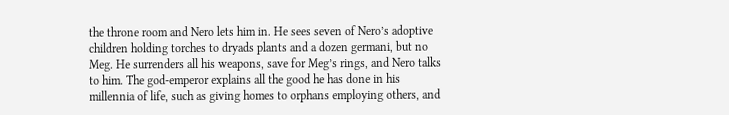the throne room and Nero lets him in. He sees seven of Nero’s adoptive children holding torches to dryads plants and a dozen germani, but no Meg. He surrenders all his weapons, save for Meg’s rings, and Nero talks to him. The god-emperor explains all the good he has done in his millennia of life, such as giving homes to orphans employing others, and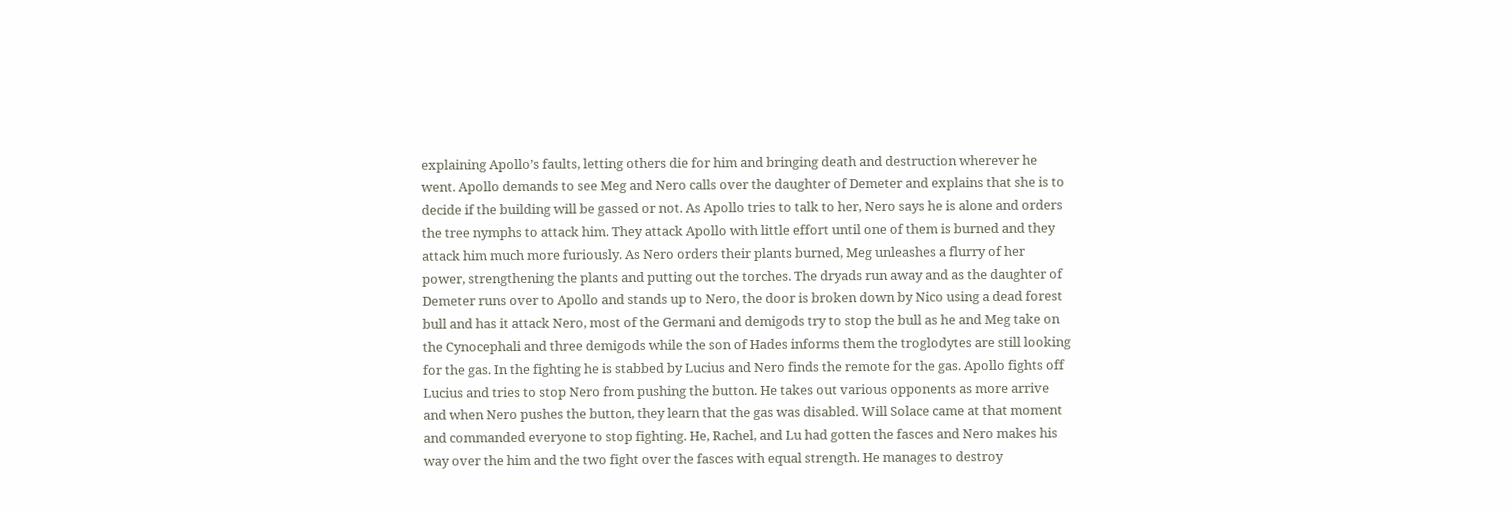explaining Apollo’s faults, letting others die for him and bringing death and destruction wherever he went. Apollo demands to see Meg and Nero calls over the daughter of Demeter and explains that she is to decide if the building will be gassed or not. As Apollo tries to talk to her, Nero says he is alone and orders the tree nymphs to attack him. They attack Apollo with little effort until one of them is burned and they attack him much more furiously. As Nero orders their plants burned, Meg unleashes a flurry of her power, strengthening the plants and putting out the torches. The dryads run away and as the daughter of Demeter runs over to Apollo and stands up to Nero, the door is broken down by Nico using a dead forest bull and has it attack Nero, most of the Germani and demigods try to stop the bull as he and Meg take on the Cynocephali and three demigods while the son of Hades informs them the troglodytes are still looking for the gas. In the fighting he is stabbed by Lucius and Nero finds the remote for the gas. Apollo fights off Lucius and tries to stop Nero from pushing the button. He takes out various opponents as more arrive and when Nero pushes the button, they learn that the gas was disabled. Will Solace came at that moment and commanded everyone to stop fighting. He, Rachel, and Lu had gotten the fasces and Nero makes his way over the him and the two fight over the fasces with equal strength. He manages to destroy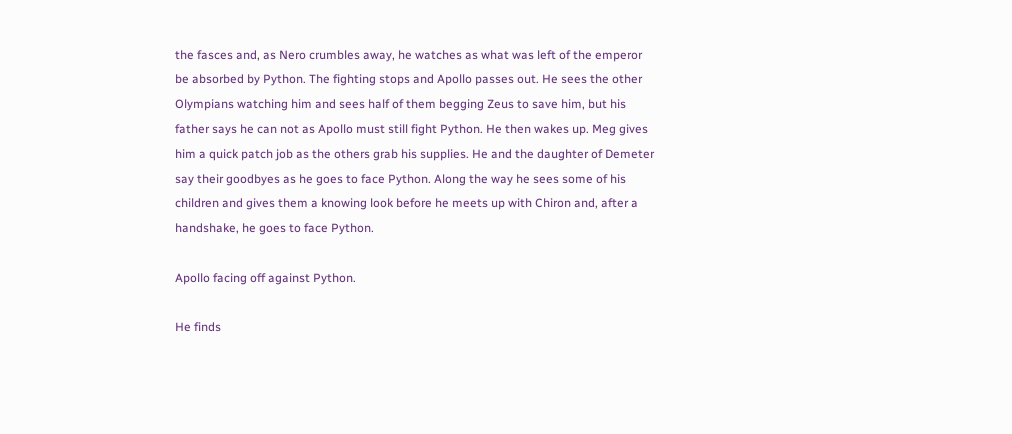the fasces and, as Nero crumbles away, he watches as what was left of the emperor be absorbed by Python. The fighting stops and Apollo passes out. He sees the other Olympians watching him and sees half of them begging Zeus to save him, but his father says he can not as Apollo must still fight Python. He then wakes up. Meg gives him a quick patch job as the others grab his supplies. He and the daughter of Demeter say their goodbyes as he goes to face Python. Along the way he sees some of his children and gives them a knowing look before he meets up with Chiron and, after a handshake, he goes to face Python.

Apollo facing off against Python.

He finds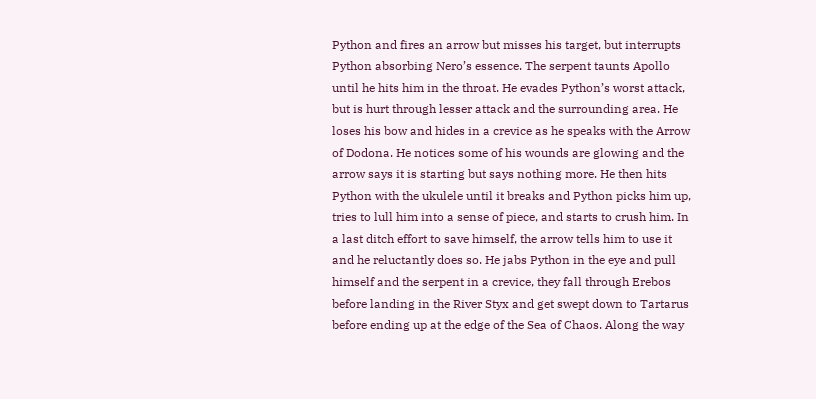Python and fires an arrow but misses his target, but interrupts Python absorbing Nero’s essence. The serpent taunts Apollo until he hits him in the throat. He evades Python’s worst attack, but is hurt through lesser attack and the surrounding area. He loses his bow and hides in a crevice as he speaks with the Arrow of Dodona. He notices some of his wounds are glowing and the arrow says it is starting but says nothing more. He then hits Python with the ukulele until it breaks and Python picks him up, tries to lull him into a sense of piece, and starts to crush him. In a last ditch effort to save himself, the arrow tells him to use it and he reluctantly does so. He jabs Python in the eye and pull himself and the serpent in a crevice, they fall through Erebos before landing in the River Styx and get swept down to Tartarus before ending up at the edge of the Sea of Chaos. Along the way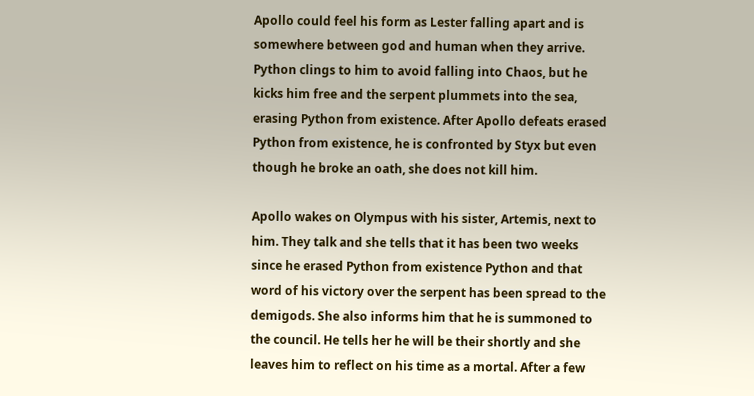Apollo could feel his form as Lester falling apart and is somewhere between god and human when they arrive. Python clings to him to avoid falling into Chaos, but he kicks him free and the serpent plummets into the sea, erasing Python from existence. After Apollo defeats erased Python from existence, he is confronted by Styx but even though he broke an oath, she does not kill him.

Apollo wakes on Olympus with his sister, Artemis, next to him. They talk and she tells that it has been two weeks since he erased Python from existence Python and that word of his victory over the serpent has been spread to the demigods. She also informs him that he is summoned to the council. He tells her he will be their shortly and she leaves him to reflect on his time as a mortal. After a few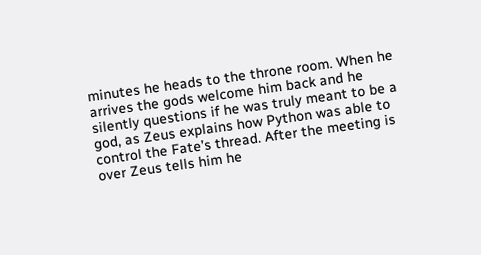minutes he heads to the throne room. When he arrives the gods welcome him back and he silently questions if he was truly meant to be a god, as Zeus explains how Python was able to control the Fate’s thread. After the meeting is over Zeus tells him he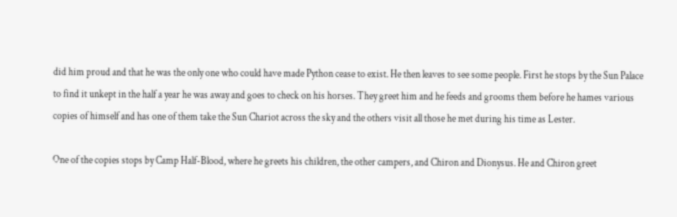did him proud and that he was the only one who could have made Python cease to exist. He then leaves to see some people. First he stops by the Sun Palace to find it unkept in the half a year he was away and goes to check on his horses. They greet him and he feeds and grooms them before he hames various copies of himself and has one of them take the Sun Chariot across the sky and the others visit all those he met during his time as Lester.

One of the copies stops by Camp Half-Blood, where he greets his children, the other campers, and Chiron and Dionysus. He and Chiron greet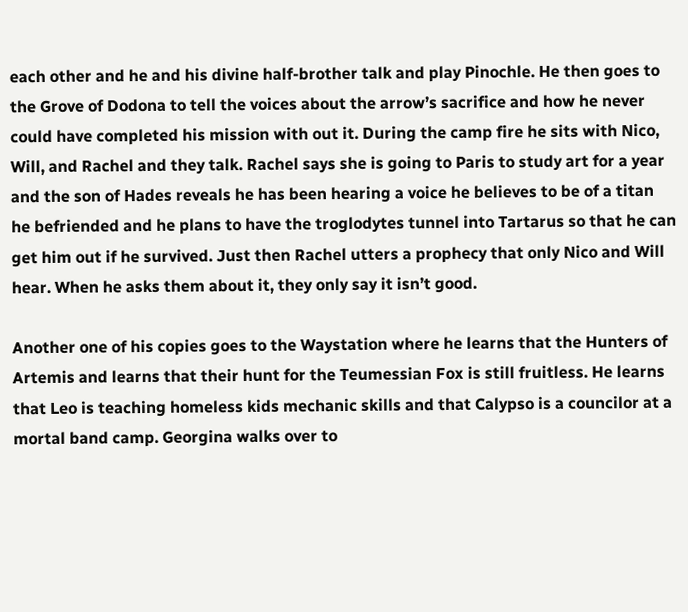each other and he and his divine half-brother talk and play Pinochle. He then goes to the Grove of Dodona to tell the voices about the arrow’s sacrifice and how he never could have completed his mission with out it. During the camp fire he sits with Nico, Will, and Rachel and they talk. Rachel says she is going to Paris to study art for a year and the son of Hades reveals he has been hearing a voice he believes to be of a titan he befriended and he plans to have the troglodytes tunnel into Tartarus so that he can get him out if he survived. Just then Rachel utters a prophecy that only Nico and Will hear. When he asks them about it, they only say it isn’t good.

Another one of his copies goes to the Waystation where he learns that the Hunters of Artemis and learns that their hunt for the Teumessian Fox is still fruitless. He learns that Leo is teaching homeless kids mechanic skills and that Calypso is a councilor at a mortal band camp. Georgina walks over to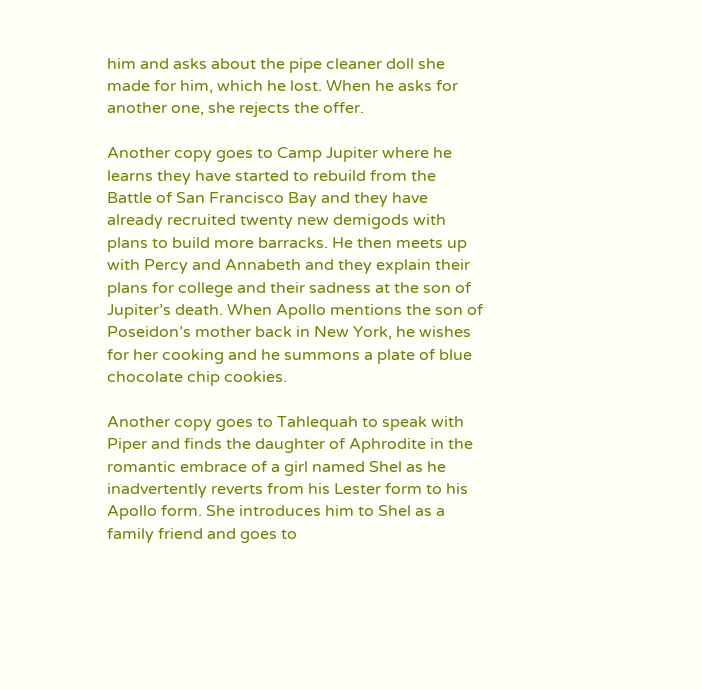him and asks about the pipe cleaner doll she made for him, which he lost. When he asks for another one, she rejects the offer.

Another copy goes to Camp Jupiter where he learns they have started to rebuild from the Battle of San Francisco Bay and they have already recruited twenty new demigods with plans to build more barracks. He then meets up with Percy and Annabeth and they explain their plans for college and their sadness at the son of Jupiter’s death. When Apollo mentions the son of Poseidon’s mother back in New York, he wishes for her cooking and he summons a plate of blue chocolate chip cookies.

Another copy goes to Tahlequah to speak with Piper and finds the daughter of Aphrodite in the romantic embrace of a girl named Shel as he inadvertently reverts from his Lester form to his Apollo form. She introduces him to Shel as a family friend and goes to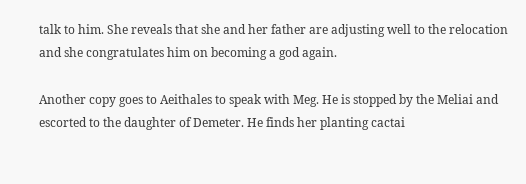talk to him. She reveals that she and her father are adjusting well to the relocation and she congratulates him on becoming a god again.

Another copy goes to Aeithales to speak with Meg. He is stopped by the Meliai and escorted to the daughter of Demeter. He finds her planting cactai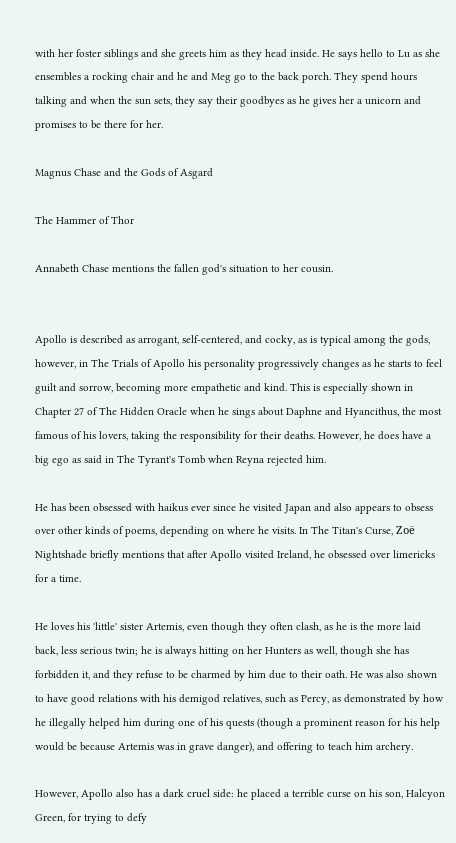with her foster siblings and she greets him as they head inside. He says hello to Lu as she ensembles a rocking chair and he and Meg go to the back porch. They spend hours talking and when the sun sets, they say their goodbyes as he gives her a unicorn and promises to be there for her.

Magnus Chase and the Gods of Asgard

The Hammer of Thor

Annabeth Chase mentions the fallen god's situation to her cousin.


Apollo is described as arrogant, self-centered, and cocky, as is typical among the gods, however, in The Trials of Apollo his personality progressively changes as he starts to feel guilt and sorrow, becoming more empathetic and kind. This is especially shown in Chapter 27 of The Hidden Oracle when he sings about Daphne and Hyancithus, the most famous of his lovers, taking the responsibility for their deaths. However, he does have a big ego as said in The Tyrant's Tomb when Reyna rejected him.

He has been obsessed with haikus ever since he visited Japan and also appears to obsess over other kinds of poems, depending on where he visits. In The Titan's Curse, Zoë Nightshade briefly mentions that after Apollo visited Ireland, he obsessed over limericks for a time.

He loves his 'little' sister Artemis, even though they often clash, as he is the more laid back, less serious twin; he is always hitting on her Hunters as well, though she has forbidden it, and they refuse to be charmed by him due to their oath. He was also shown to have good relations with his demigod relatives, such as Percy, as demonstrated by how he illegally helped him during one of his quests (though a prominent reason for his help would be because Artemis was in grave danger), and offering to teach him archery.

However, Apollo also has a dark cruel side: he placed a terrible curse on his son, Halcyon Green, for trying to defy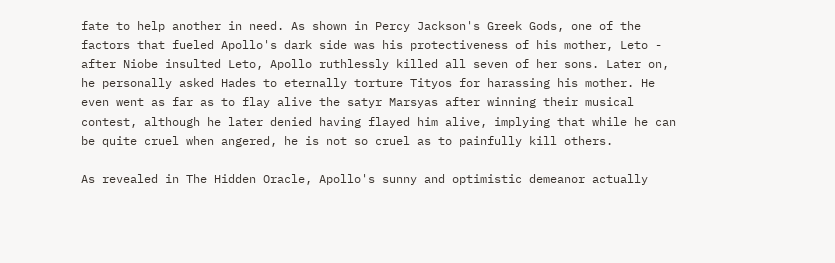fate to help another in need. As shown in Percy Jackson's Greek Gods, one of the factors that fueled Apollo's dark side was his protectiveness of his mother, Leto - after Niobe insulted Leto, Apollo ruthlessly killed all seven of her sons. Later on, he personally asked Hades to eternally torture Tityos for harassing his mother. He even went as far as to flay alive the satyr Marsyas after winning their musical contest, although he later denied having flayed him alive, implying that while he can be quite cruel when angered, he is not so cruel as to painfully kill others.

As revealed in The Hidden Oracle, Apollo's sunny and optimistic demeanor actually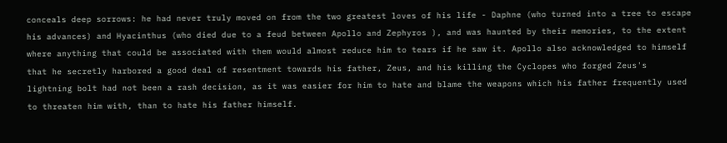conceals deep sorrows: he had never truly moved on from the two greatest loves of his life - Daphne (who turned into a tree to escape his advances) and Hyacinthus (who died due to a feud between Apollo and Zephyros ), and was haunted by their memories, to the extent where anything that could be associated with them would almost reduce him to tears if he saw it. Apollo also acknowledged to himself that he secretly harbored a good deal of resentment towards his father, Zeus, and his killing the Cyclopes who forged Zeus's lightning bolt had not been a rash decision, as it was easier for him to hate and blame the weapons which his father frequently used to threaten him with, than to hate his father himself.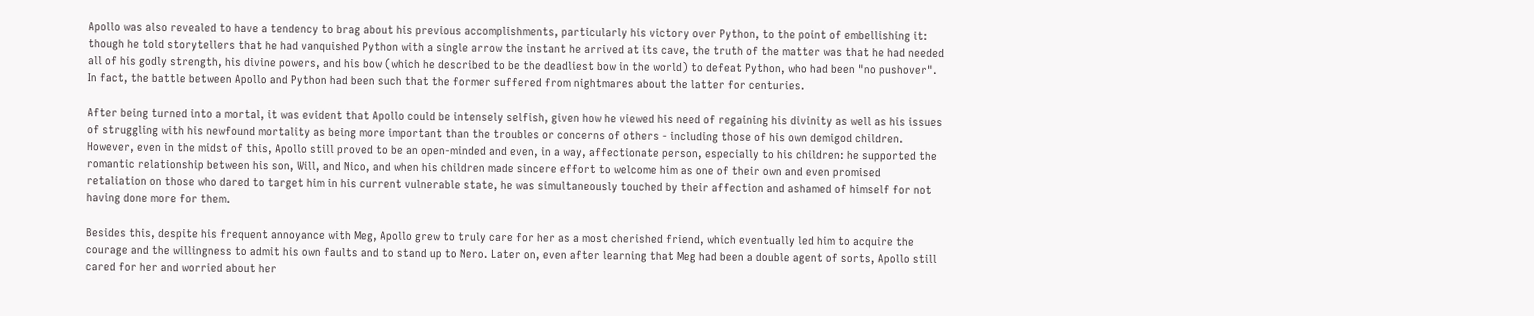Apollo was also revealed to have a tendency to brag about his previous accomplishments, particularly his victory over Python, to the point of embellishing it: though he told storytellers that he had vanquished Python with a single arrow the instant he arrived at its cave, the truth of the matter was that he had needed all of his godly strength, his divine powers, and his bow (which he described to be the deadliest bow in the world) to defeat Python, who had been "no pushover". In fact, the battle between Apollo and Python had been such that the former suffered from nightmares about the latter for centuries.

After being turned into a mortal, it was evident that Apollo could be intensely selfish, given how he viewed his need of regaining his divinity as well as his issues of struggling with his newfound mortality as being more important than the troubles or concerns of others - including those of his own demigod children. However, even in the midst of this, Apollo still proved to be an open-minded and even, in a way, affectionate person, especially to his children: he supported the romantic relationship between his son, Will, and Nico, and when his children made sincere effort to welcome him as one of their own and even promised retaliation on those who dared to target him in his current vulnerable state, he was simultaneously touched by their affection and ashamed of himself for not having done more for them.

Besides this, despite his frequent annoyance with Meg, Apollo grew to truly care for her as a most cherished friend, which eventually led him to acquire the courage and the willingness to admit his own faults and to stand up to Nero. Later on, even after learning that Meg had been a double agent of sorts, Apollo still cared for her and worried about her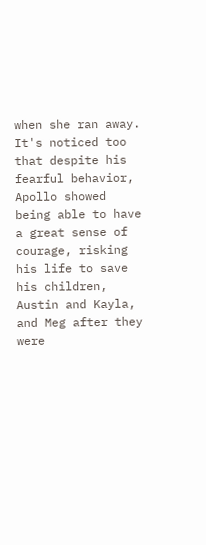when she ran away. It's noticed too that despite his fearful behavior, Apollo showed being able to have a great sense of courage, risking his life to save his children, Austin and Kayla, and Meg after they were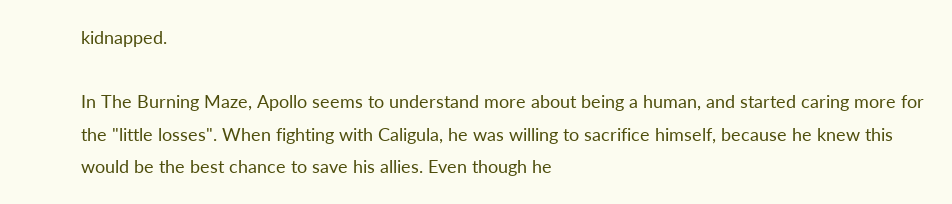kidnapped.

In The Burning Maze, Apollo seems to understand more about being a human, and started caring more for the "little losses". When fighting with Caligula, he was willing to sacrifice himself, because he knew this would be the best chance to save his allies. Even though he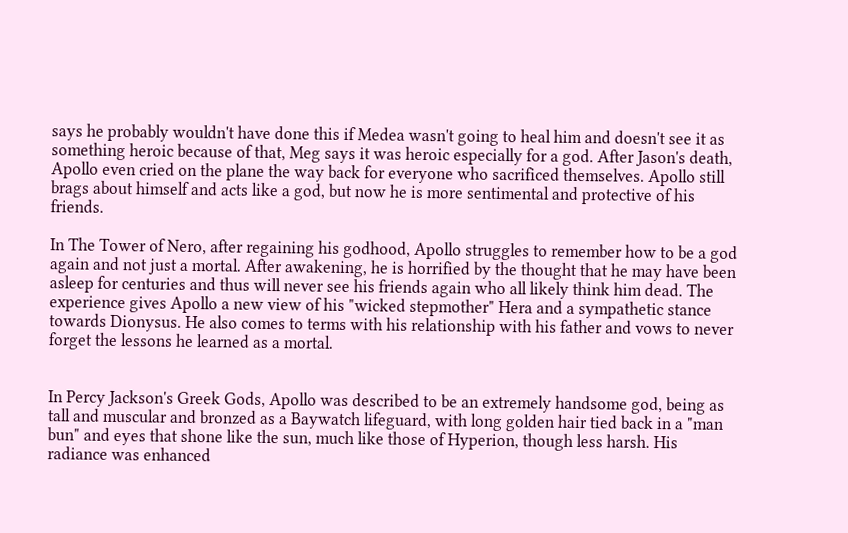says he probably wouldn't have done this if Medea wasn't going to heal him and doesn't see it as something heroic because of that, Meg says it was heroic especially for a god. After Jason's death, Apollo even cried on the plane the way back for everyone who sacrificed themselves. Apollo still brags about himself and acts like a god, but now he is more sentimental and protective of his friends.

In The Tower of Nero, after regaining his godhood, Apollo struggles to remember how to be a god again and not just a mortal. After awakening, he is horrified by the thought that he may have been asleep for centuries and thus will never see his friends again who all likely think him dead. The experience gives Apollo a new view of his "wicked stepmother" Hera and a sympathetic stance towards Dionysus. He also comes to terms with his relationship with his father and vows to never forget the lessons he learned as a mortal.


In Percy Jackson's Greek Gods, Apollo was described to be an extremely handsome god, being as tall and muscular and bronzed as a Baywatch lifeguard, with long golden hair tied back in a "man bun" and eyes that shone like the sun, much like those of Hyperion, though less harsh. His radiance was enhanced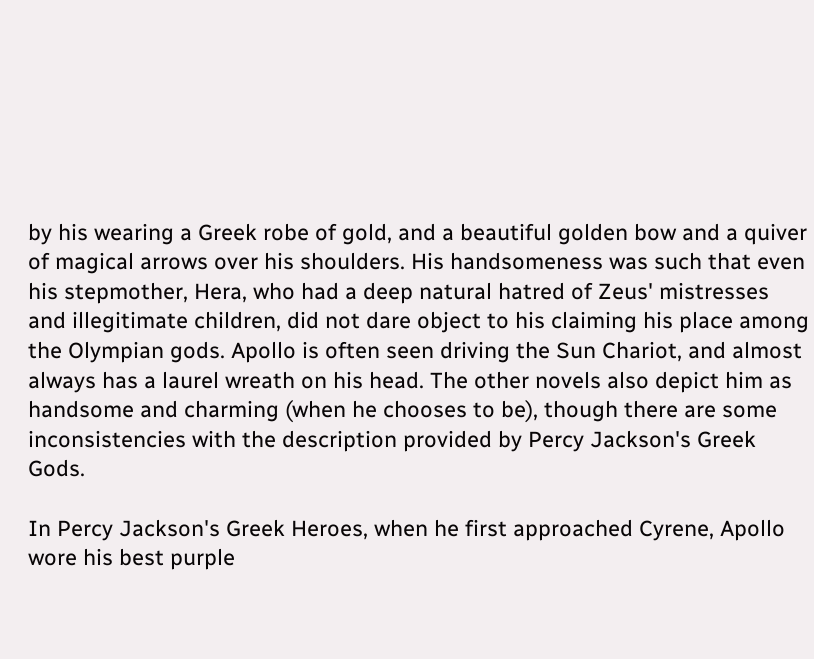by his wearing a Greek robe of gold, and a beautiful golden bow and a quiver of magical arrows over his shoulders. His handsomeness was such that even his stepmother, Hera, who had a deep natural hatred of Zeus' mistresses and illegitimate children, did not dare object to his claiming his place among the Olympian gods. Apollo is often seen driving the Sun Chariot, and almost always has a laurel wreath on his head. The other novels also depict him as handsome and charming (when he chooses to be), though there are some inconsistencies with the description provided by Percy Jackson's Greek Gods.

In Percy Jackson's Greek Heroes, when he first approached Cyrene, Apollo wore his best purple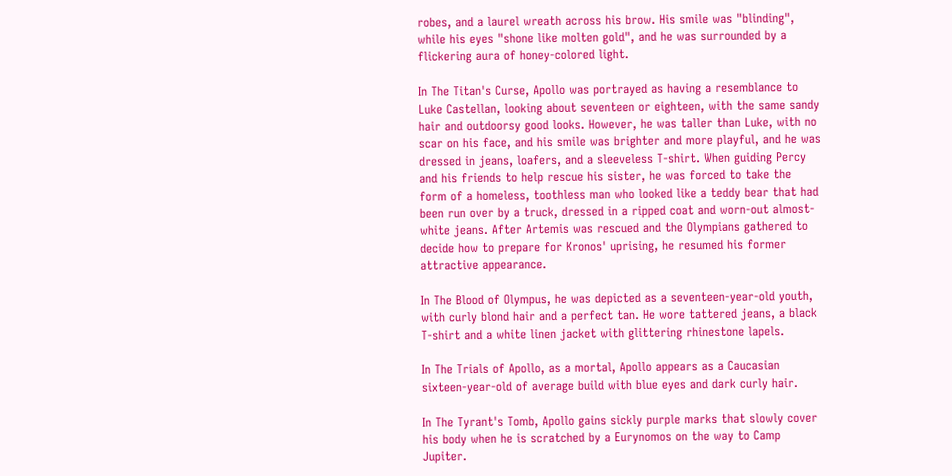robes, and a laurel wreath across his brow. His smile was "blinding", while his eyes "shone like molten gold", and he was surrounded by a flickering aura of honey-colored light.

In The Titan's Curse, Apollo was portrayed as having a resemblance to Luke Castellan, looking about seventeen or eighteen, with the same sandy hair and outdoorsy good looks. However, he was taller than Luke, with no scar on his face, and his smile was brighter and more playful, and he was dressed in jeans, loafers, and a sleeveless T-shirt. When guiding Percy and his friends to help rescue his sister, he was forced to take the form of a homeless, toothless man who looked like a teddy bear that had been run over by a truck, dressed in a ripped coat and worn-out almost-white jeans. After Artemis was rescued and the Olympians gathered to decide how to prepare for Kronos' uprising, he resumed his former attractive appearance.

In The Blood of Olympus, he was depicted as a seventeen-year-old youth, with curly blond hair and a perfect tan. He wore tattered jeans, a black T-shirt and a white linen jacket with glittering rhinestone lapels.

In The Trials of Apollo, as a mortal, Apollo appears as a Caucasian sixteen-year-old of average build with blue eyes and dark curly hair.

In The Tyrant's Tomb, Apollo gains sickly purple marks that slowly cover his body when he is scratched by a Eurynomos on the way to Camp Jupiter.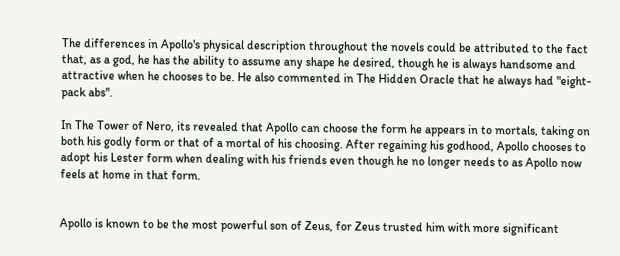The differences in Apollo's physical description throughout the novels could be attributed to the fact that, as a god, he has the ability to assume any shape he desired, though he is always handsome and attractive when he chooses to be. He also commented in The Hidden Oracle that he always had "eight-pack abs".

In The Tower of Nero, its revealed that Apollo can choose the form he appears in to mortals, taking on both his godly form or that of a mortal of his choosing. After regaining his godhood, Apollo chooses to adopt his Lester form when dealing with his friends even though he no longer needs to as Apollo now feels at home in that form.


Apollo is known to be the most powerful son of Zeus, for Zeus trusted him with more significant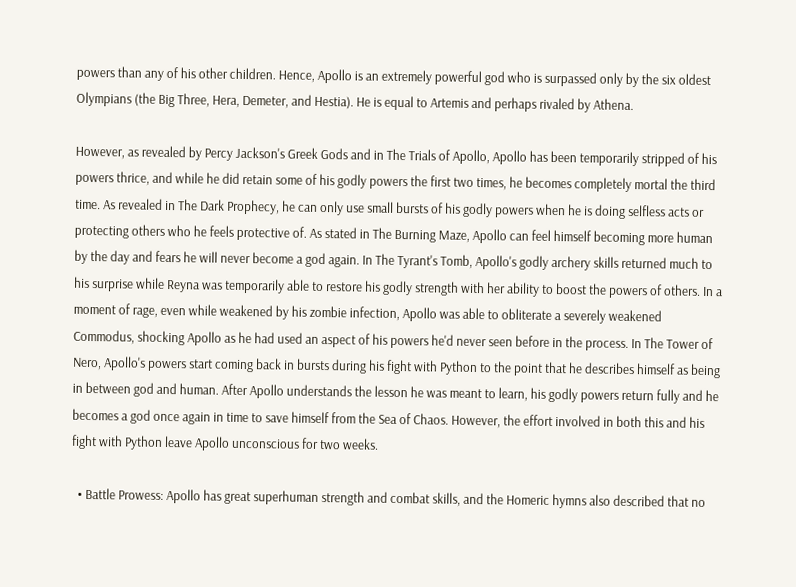powers than any of his other children. Hence, Apollo is an extremely powerful god who is surpassed only by the six oldest Olympians (the Big Three, Hera, Demeter, and Hestia). He is equal to Artemis and perhaps rivaled by Athena.

However, as revealed by Percy Jackson's Greek Gods and in The Trials of Apollo, Apollo has been temporarily stripped of his powers thrice, and while he did retain some of his godly powers the first two times, he becomes completely mortal the third time. As revealed in The Dark Prophecy, he can only use small bursts of his godly powers when he is doing selfless acts or protecting others who he feels protective of. As stated in The Burning Maze, Apollo can feel himself becoming more human by the day and fears he will never become a god again. In The Tyrant's Tomb, Apollo's godly archery skills returned much to his surprise while Reyna was temporarily able to restore his godly strength with her ability to boost the powers of others. In a moment of rage, even while weakened by his zombie infection, Apollo was able to obliterate a severely weakened Commodus, shocking Apollo as he had used an aspect of his powers he'd never seen before in the process. In The Tower of Nero, Apollo's powers start coming back in bursts during his fight with Python to the point that he describes himself as being in between god and human. After Apollo understands the lesson he was meant to learn, his godly powers return fully and he becomes a god once again in time to save himself from the Sea of Chaos. However, the effort involved in both this and his fight with Python leave Apollo unconscious for two weeks.

  • Battle Prowess: Apollo has great superhuman strength and combat skills, and the Homeric hymns also described that no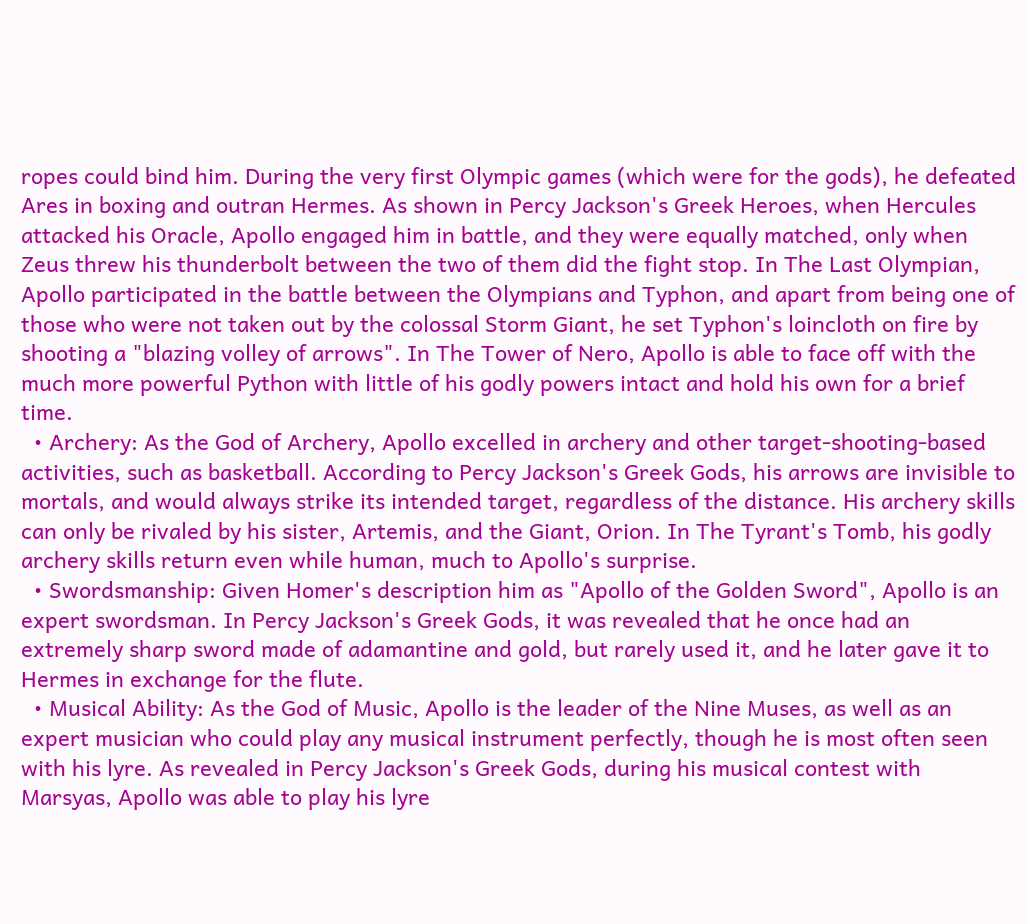ropes could bind him. During the very first Olympic games (which were for the gods), he defeated Ares in boxing and outran Hermes. As shown in Percy Jackson's Greek Heroes, when Hercules attacked his Oracle, Apollo engaged him in battle, and they were equally matched, only when Zeus threw his thunderbolt between the two of them did the fight stop. In The Last Olympian, Apollo participated in the battle between the Olympians and Typhon, and apart from being one of those who were not taken out by the colossal Storm Giant, he set Typhon's loincloth on fire by shooting a "blazing volley of arrows". In The Tower of Nero, Apollo is able to face off with the much more powerful Python with little of his godly powers intact and hold his own for a brief time.
  • Archery: As the God of Archery, Apollo excelled in archery and other target-shooting-based activities, such as basketball. According to Percy Jackson's Greek Gods, his arrows are invisible to mortals, and would always strike its intended target, regardless of the distance. His archery skills can only be rivaled by his sister, Artemis, and the Giant, Orion. In The Tyrant's Tomb, his godly archery skills return even while human, much to Apollo's surprise.
  • Swordsmanship: Given Homer's description him as "Apollo of the Golden Sword", Apollo is an expert swordsman. In Percy Jackson's Greek Gods, it was revealed that he once had an extremely sharp sword made of adamantine and gold, but rarely used it, and he later gave it to Hermes in exchange for the flute.
  • Musical Ability: As the God of Music, Apollo is the leader of the Nine Muses, as well as an expert musician who could play any musical instrument perfectly, though he is most often seen with his lyre. As revealed in Percy Jackson's Greek Gods, during his musical contest with Marsyas, Apollo was able to play his lyre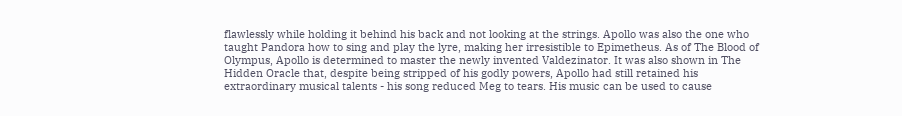flawlessly while holding it behind his back and not looking at the strings. Apollo was also the one who taught Pandora how to sing and play the lyre, making her irresistible to Epimetheus. As of The Blood of Olympus, Apollo is determined to master the newly invented Valdezinator. It was also shown in The Hidden Oracle that, despite being stripped of his godly powers, Apollo had still retained his extraordinary musical talents - his song reduced Meg to tears. His music can be used to cause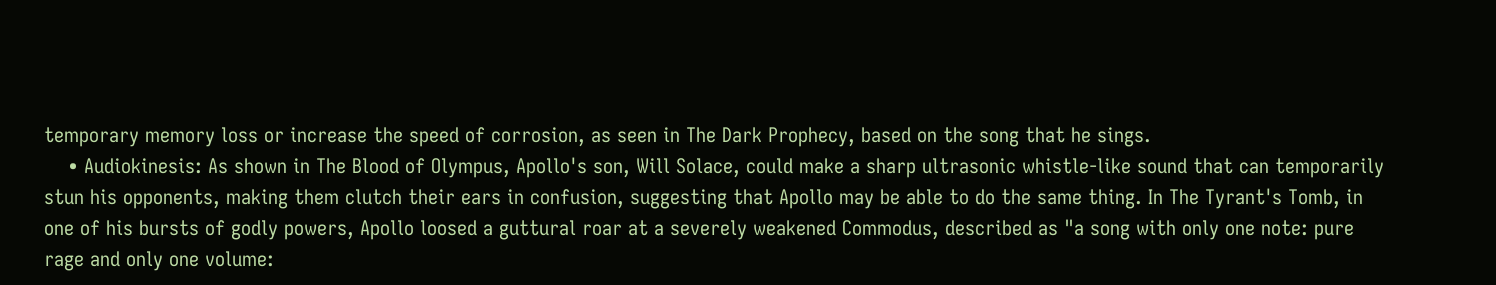temporary memory loss or increase the speed of corrosion, as seen in The Dark Prophecy, based on the song that he sings.
    • Audiokinesis: As shown in The Blood of Olympus, Apollo's son, Will Solace, could make a sharp ultrasonic whistle-like sound that can temporarily stun his opponents, making them clutch their ears in confusion, suggesting that Apollo may be able to do the same thing. In The Tyrant's Tomb, in one of his bursts of godly powers, Apollo loosed a guttural roar at a severely weakened Commodus, described as "a song with only one note: pure rage and only one volume: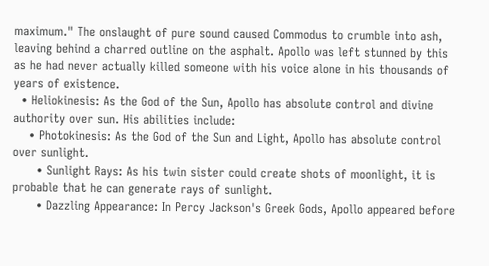maximum." The onslaught of pure sound caused Commodus to crumble into ash, leaving behind a charred outline on the asphalt. Apollo was left stunned by this as he had never actually killed someone with his voice alone in his thousands of years of existence.
  • Heliokinesis: As the God of the Sun, Apollo has absolute control and divine authority over sun. His abilities include:
    • Photokinesis: As the God of the Sun and Light, Apollo has absolute control over sunlight.
      • Sunlight Rays: As his twin sister could create shots of moonlight, it is probable that he can generate rays of sunlight.
      • Dazzling Appearance: In Percy Jackson's Greek Gods, Apollo appeared before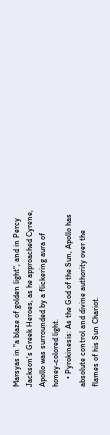Marsyas in "a blaze of golden light", and in Percy Jackson's Greek Heroes, as he approached Cyrene, Apollo was surrounded by a flickering aura of honey-colored light.
    • Pyrokinesis: As the God of the Sun, Apollo has absolute control and divine authority over the flames of his Sun Chariot.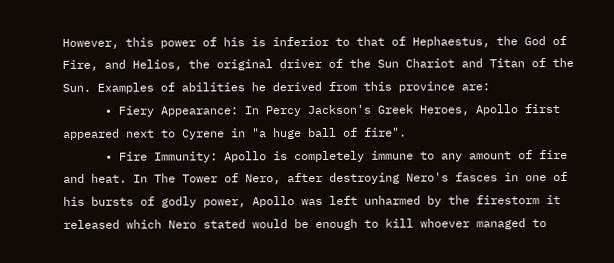However, this power of his is inferior to that of Hephaestus, the God of Fire, and Helios, the original driver of the Sun Chariot and Titan of the Sun. Examples of abilities he derived from this province are:
      • Fiery Appearance: In Percy Jackson's Greek Heroes, Apollo first appeared next to Cyrene in "a huge ball of fire".
      • Fire Immunity: Apollo is completely immune to any amount of fire and heat. In The Tower of Nero, after destroying Nero's fasces in one of his bursts of godly power, Apollo was left unharmed by the firestorm it released which Nero stated would be enough to kill whoever managed to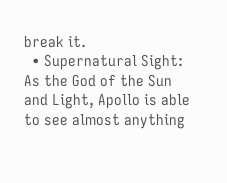break it.
  • Supernatural Sight: As the God of the Sun and Light, Apollo is able to see almost anything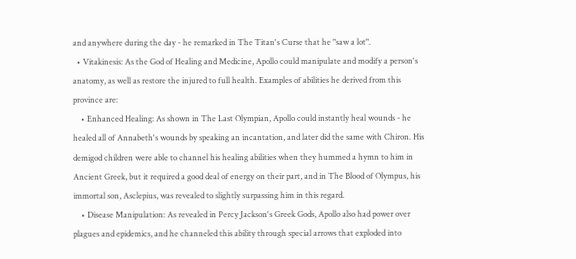and anywhere during the day - he remarked in The Titan's Curse that he "saw a lot".
  • Vitakinesis: As the God of Healing and Medicine, Apollo could manipulate and modify a person's anatomy, as well as restore the injured to full health. Examples of abilities he derived from this province are:
    • Enhanced Healing: As shown in The Last Olympian, Apollo could instantly heal wounds - he healed all of Annabeth's wounds by speaking an incantation, and later did the same with Chiron. His demigod children were able to channel his healing abilities when they hummed a hymn to him in Ancient Greek, but it required a good deal of energy on their part, and in The Blood of Olympus, his immortal son, Asclepius, was revealed to slightly surpassing him in this regard.
    • Disease Manipulation: As revealed in Percy Jackson's Greek Gods, Apollo also had power over plagues and epidemics, and he channeled this ability through special arrows that exploded into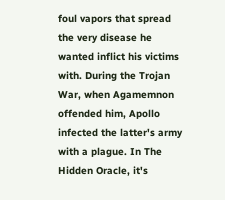foul vapors that spread the very disease he wanted inflict his victims with. During the Trojan War, when Agamemnon offended him, Apollo infected the latter's army with a plague. In The Hidden Oracle, it's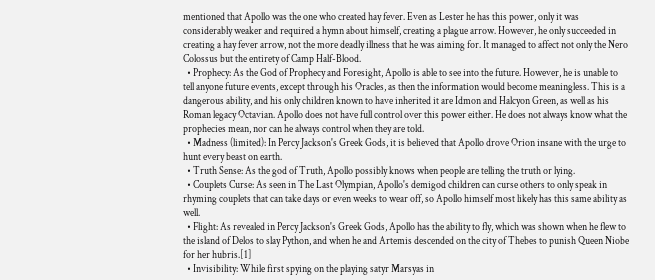mentioned that Apollo was the one who created hay fever. Even as Lester he has this power, only it was considerably weaker and required a hymn about himself, creating a plague arrow. However, he only succeeded in creating a hay fever arrow, not the more deadly illness that he was aiming for. It managed to affect not only the Nero Colossus but the entirety of Camp Half-Blood.
  • Prophecy: As the God of Prophecy and Foresight, Apollo is able to see into the future. However, he is unable to tell anyone future events, except through his Oracles, as then the information would become meaningless. This is a dangerous ability, and his only children known to have inherited it are Idmon and Halcyon Green, as well as his Roman legacy Octavian. Apollo does not have full control over this power either. He does not always know what the prophecies mean, nor can he always control when they are told.
  • Madness (limited): In Percy Jackson's Greek Gods, it is believed that Apollo drove Orion insane with the urge to hunt every beast on earth.
  • Truth Sense: As the god of Truth, Apollo possibly knows when people are telling the truth or lying.
  • Couplets Curse: As seen in The Last Olympian, Apollo's demigod children can curse others to only speak in rhyming couplets that can take days or even weeks to wear off, so Apollo himself most likely has this same ability as well.
  • Flight: As revealed in Percy Jackson's Greek Gods, Apollo has the ability to fly, which was shown when he flew to the island of Delos to slay Python, and when he and Artemis descended on the city of Thebes to punish Queen Niobe for her hubris.[1]
  • Invisibility: While first spying on the playing satyr Marsyas in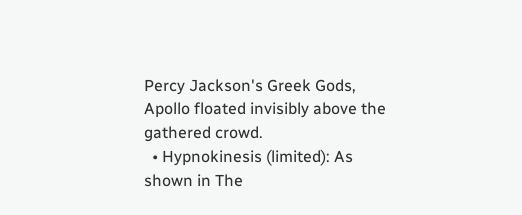Percy Jackson's Greek Gods, Apollo floated invisibly above the gathered crowd.
  • Hypnokinesis (limited): As shown in The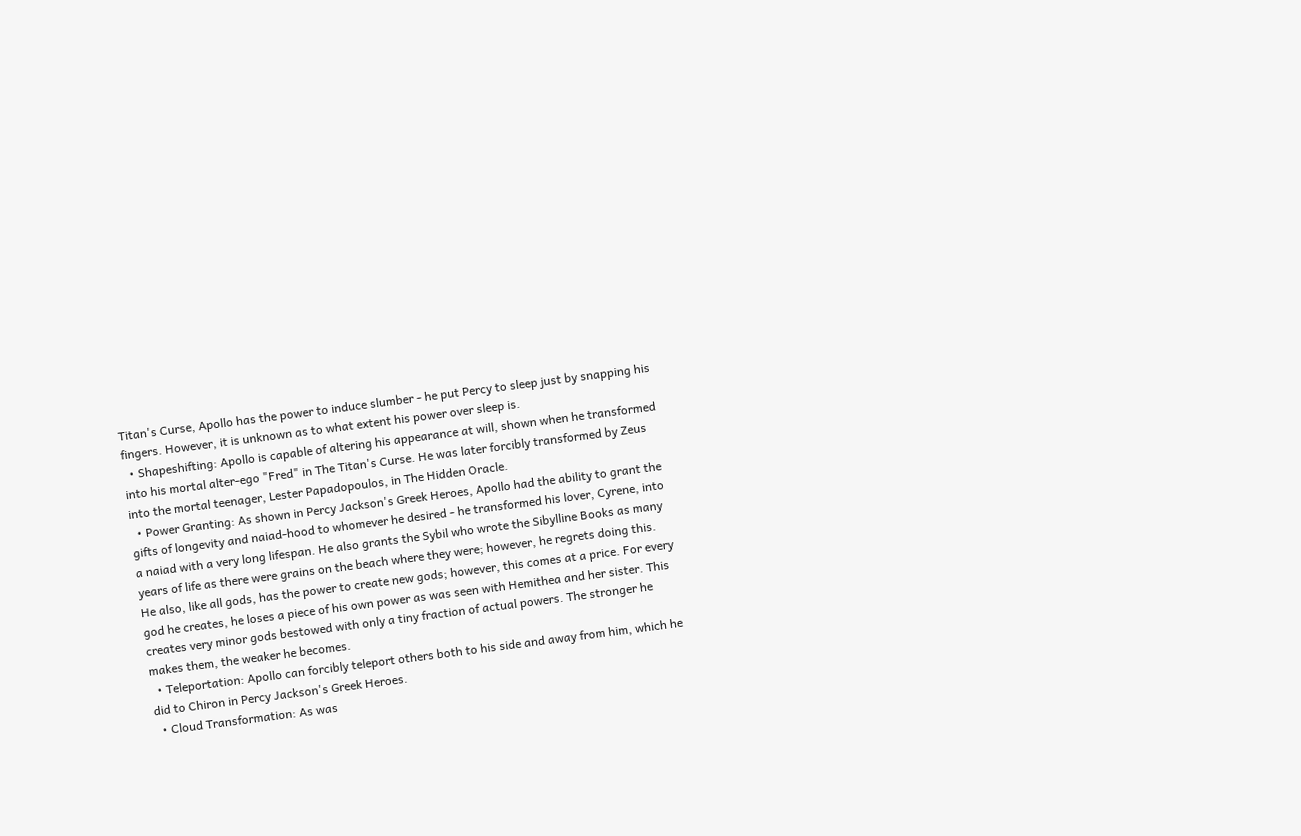Titan's Curse, Apollo has the power to induce slumber - he put Percy to sleep just by snapping his fingers. However, it is unknown as to what extent his power over sleep is.
  • Shapeshifting: Apollo is capable of altering his appearance at will, shown when he transformed into his mortal alter-ego "Fred" in The Titan's Curse. He was later forcibly transformed by Zeus into the mortal teenager, Lester Papadopoulos, in The Hidden Oracle.
  • Power Granting: As shown in Percy Jackson's Greek Heroes, Apollo had the ability to grant the gifts of longevity and naiad-hood to whomever he desired - he transformed his lover, Cyrene, into a naiad with a very long lifespan. He also grants the Sybil who wrote the Sibylline Books as many years of life as there were grains on the beach where they were; however, he regrets doing this. He also, like all gods, has the power to create new gods; however, this comes at a price. For every god he creates, he loses a piece of his own power as was seen with Hemithea and her sister. This creates very minor gods bestowed with only a tiny fraction of actual powers. The stronger he makes them, the weaker he becomes.
  • Teleportation: Apollo can forcibly teleport others both to his side and away from him, which he did to Chiron in Percy Jackson's Greek Heroes.
  • Cloud Transformation: As was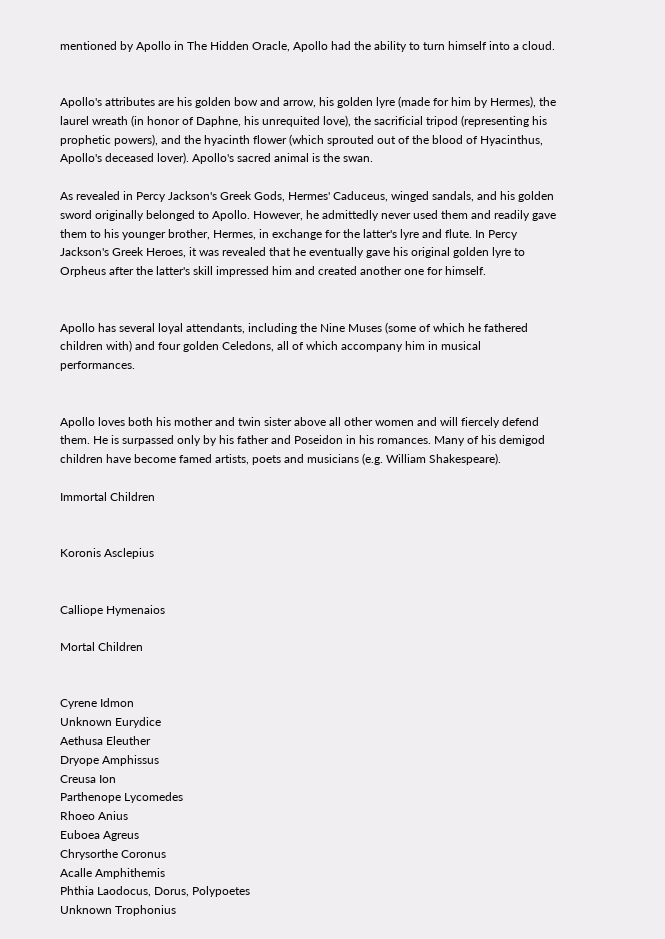mentioned by Apollo in The Hidden Oracle, Apollo had the ability to turn himself into a cloud.


Apollo's attributes are his golden bow and arrow, his golden lyre (made for him by Hermes), the laurel wreath (in honor of Daphne, his unrequited love), the sacrificial tripod (representing his prophetic powers), and the hyacinth flower (which sprouted out of the blood of Hyacinthus, Apollo's deceased lover). Apollo's sacred animal is the swan.

As revealed in Percy Jackson's Greek Gods, Hermes' Caduceus, winged sandals, and his golden sword originally belonged to Apollo. However, he admittedly never used them and readily gave them to his younger brother, Hermes, in exchange for the latter's lyre and flute. In Percy Jackson's Greek Heroes, it was revealed that he eventually gave his original golden lyre to Orpheus after the latter's skill impressed him and created another one for himself.


Apollo has several loyal attendants, including the Nine Muses (some of which he fathered children with) and four golden Celedons, all of which accompany him in musical performances.


Apollo loves both his mother and twin sister above all other women and will fiercely defend them. He is surpassed only by his father and Poseidon in his romances. Many of his demigod children have become famed artists, poets and musicians (e.g. William Shakespeare).

Immortal Children


Koronis Asclepius


Calliope Hymenaios

Mortal Children


Cyrene Idmon
Unknown Eurydice
Aethusa Eleuther
Dryope Amphissus
Creusa Ion
Parthenope Lycomedes
Rhoeo Anius
Euboea Agreus
Chrysorthe Coronus
Acalle Amphithemis
Phthia Laodocus, Dorus, Polypoetes
Unknown Trophonius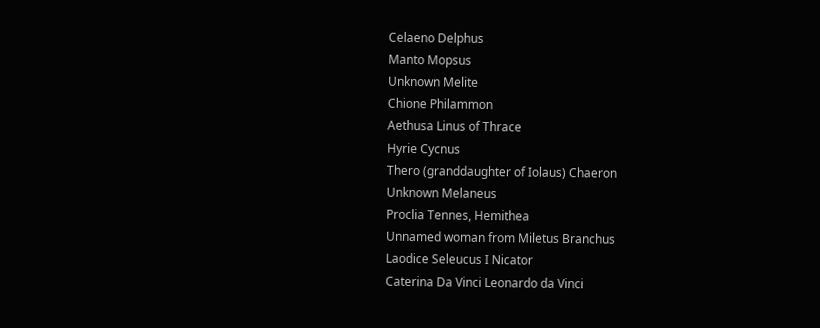Celaeno Delphus
Manto Mopsus
Unknown Melite
Chione Philammon
Aethusa Linus of Thrace
Hyrie Cycnus
Thero (granddaughter of Iolaus) Chaeron
Unknown Melaneus
Proclia Tennes, Hemithea
Unnamed woman from Miletus Branchus
Laodice Seleucus I Nicator
Caterina Da Vinci Leonardo da Vinci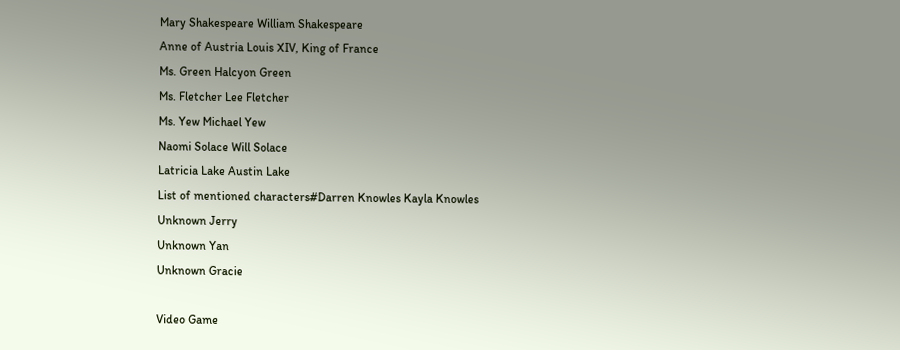Mary Shakespeare William Shakespeare
Anne of Austria Louis XIV, King of France
Ms. Green Halcyon Green
Ms. Fletcher Lee Fletcher
Ms. Yew Michael Yew
Naomi Solace Will Solace
Latricia Lake Austin Lake
List of mentioned characters#Darren Knowles Kayla Knowles
Unknown Jerry
Unknown Yan
Unknown Gracie

Video Game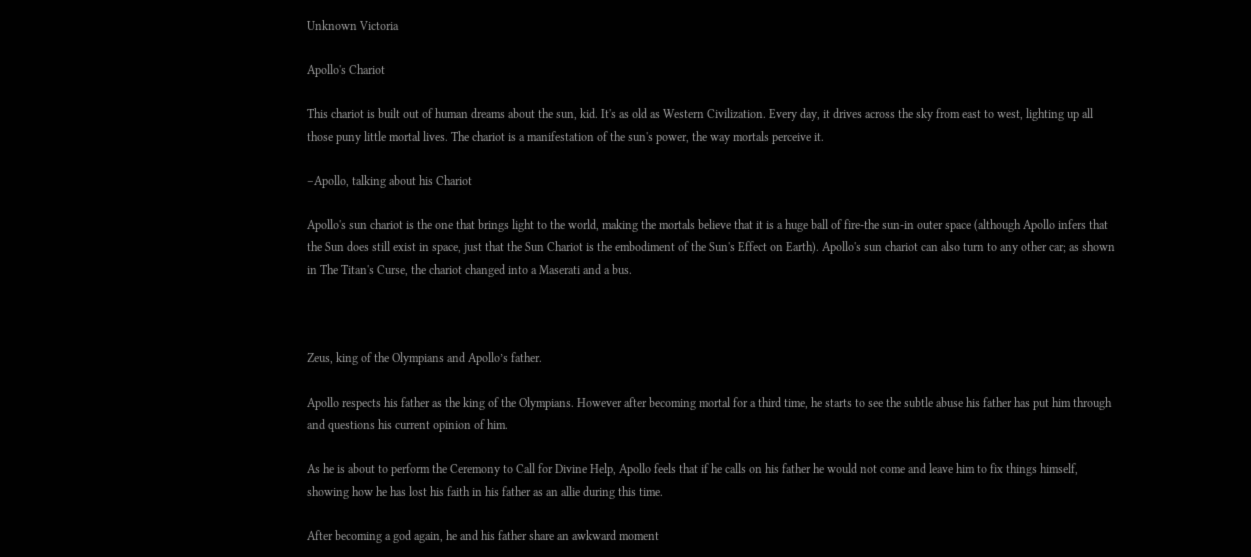Unknown Victoria

Apollo's Chariot

This chariot is built out of human dreams about the sun, kid. It's as old as Western Civilization. Every day, it drives across the sky from east to west, lighting up all those puny little mortal lives. The chariot is a manifestation of the sun's power, the way mortals perceive it.

–Apollo, talking about his Chariot

Apollo's sun chariot is the one that brings light to the world, making the mortals believe that it is a huge ball of fire-the sun-in outer space (although Apollo infers that the Sun does still exist in space, just that the Sun Chariot is the embodiment of the Sun's Effect on Earth). Apollo's sun chariot can also turn to any other car; as shown in The Titan's Curse, the chariot changed into a Maserati and a bus.



Zeus, king of the Olympians and Apollo’s father.

Apollo respects his father as the king of the Olympians. However after becoming mortal for a third time, he starts to see the subtle abuse his father has put him through and questions his current opinion of him.

As he is about to perform the Ceremony to Call for Divine Help, Apollo feels that if he calls on his father he would not come and leave him to fix things himself, showing how he has lost his faith in his father as an allie during this time.

After becoming a god again, he and his father share an awkward moment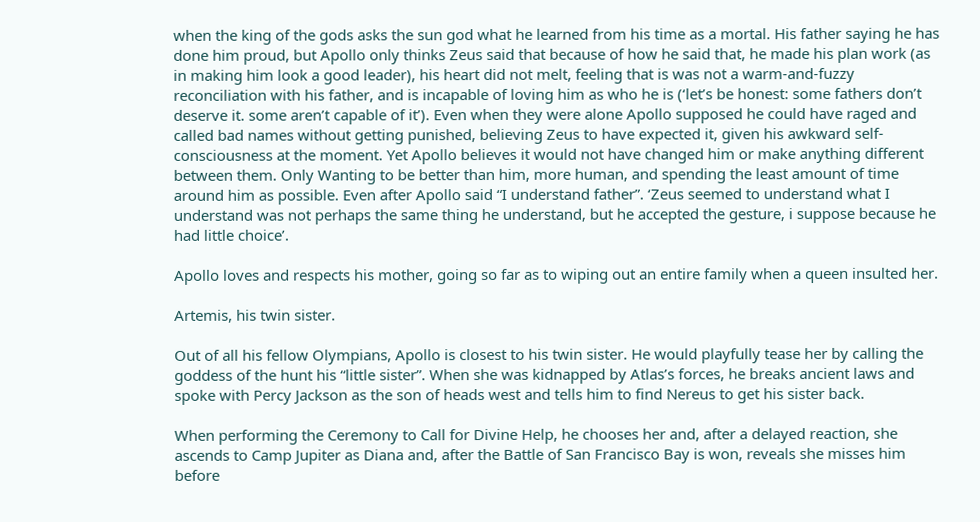when the king of the gods asks the sun god what he learned from his time as a mortal. His father saying he has done him proud, but Apollo only thinks Zeus said that because of how he said that, he made his plan work (as in making him look a good leader), his heart did not melt, feeling that is was not a warm-and-fuzzy reconciliation with his father, and is incapable of loving him as who he is (‘let’s be honest: some fathers don’t deserve it. some aren’t capable of it’). Even when they were alone Apollo supposed he could have raged and called bad names without getting punished, believing Zeus to have expected it, given his awkward self-consciousness at the moment. Yet Apollo believes it would not have changed him or make anything different between them. Only Wanting to be better than him, more human, and spending the least amount of time around him as possible. Even after Apollo said “I understand father”. ‘Zeus seemed to understand what I understand was not perhaps the same thing he understand, but he accepted the gesture, i suppose because he had little choice’.

Apollo loves and respects his mother, going so far as to wiping out an entire family when a queen insulted her.

Artemis, his twin sister.

Out of all his fellow Olympians, Apollo is closest to his twin sister. He would playfully tease her by calling the goddess of the hunt his “little sister”. When she was kidnapped by Atlas’s forces, he breaks ancient laws and spoke with Percy Jackson as the son of heads west and tells him to find Nereus to get his sister back.

When performing the Ceremony to Call for Divine Help, he chooses her and, after a delayed reaction, she ascends to Camp Jupiter as Diana and, after the Battle of San Francisco Bay is won, reveals she misses him before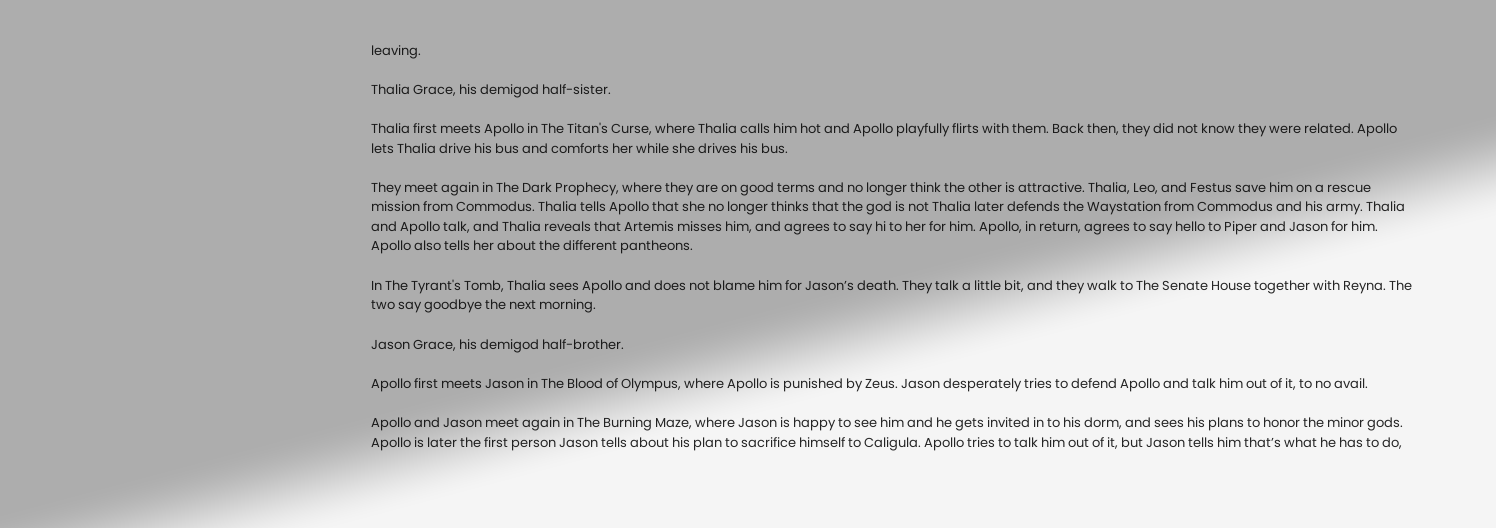leaving.

Thalia Grace, his demigod half-sister.

Thalia first meets Apollo in The Titan's Curse, where Thalia calls him hot and Apollo playfully flirts with them. Back then, they did not know they were related. Apollo lets Thalia drive his bus and comforts her while she drives his bus.

They meet again in The Dark Prophecy, where they are on good terms and no longer think the other is attractive. Thalia, Leo, and Festus save him on a rescue mission from Commodus. Thalia tells Apollo that she no longer thinks that the god is not Thalia later defends the Waystation from Commodus and his army. Thalia and Apollo talk, and Thalia reveals that Artemis misses him, and agrees to say hi to her for him. Apollo, in return, agrees to say hello to Piper and Jason for him. Apollo also tells her about the different pantheons.

In The Tyrant's Tomb, Thalia sees Apollo and does not blame him for Jason’s death. They talk a little bit, and they walk to The Senate House together with Reyna. The two say goodbye the next morning.

Jason Grace, his demigod half-brother.

Apollo first meets Jason in The Blood of Olympus, where Apollo is punished by Zeus. Jason desperately tries to defend Apollo and talk him out of it, to no avail.

Apollo and Jason meet again in The Burning Maze, where Jason is happy to see him and he gets invited in to his dorm, and sees his plans to honor the minor gods. Apollo is later the first person Jason tells about his plan to sacrifice himself to Caligula. Apollo tries to talk him out of it, but Jason tells him that’s what he has to do,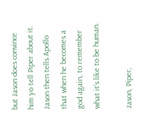but Jason does convince him yo tell Piper about it. Jason then tells Apollo that when he becomes a god again, to remember what it’s like to be human.

Jason, Piper,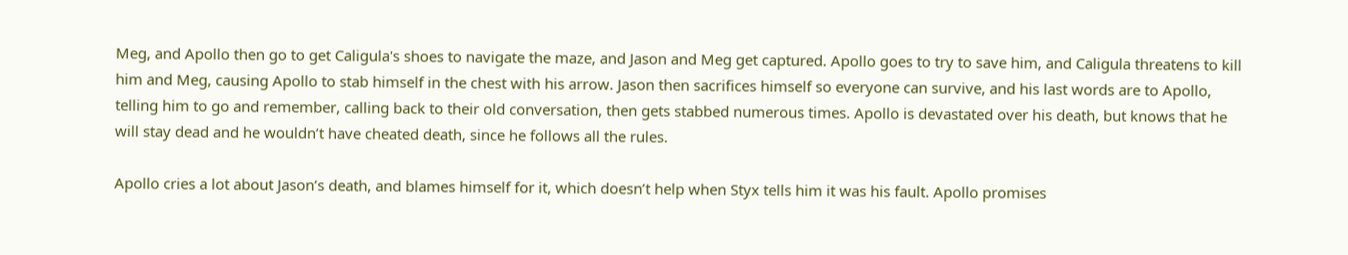Meg, and Apollo then go to get Caligula's shoes to navigate the maze, and Jason and Meg get captured. Apollo goes to try to save him, and Caligula threatens to kill him and Meg, causing Apollo to stab himself in the chest with his arrow. Jason then sacrifices himself so everyone can survive, and his last words are to Apollo, telling him to go and remember, calling back to their old conversation, then gets stabbed numerous times. Apollo is devastated over his death, but knows that he will stay dead and he wouldn’t have cheated death, since he follows all the rules.

Apollo cries a lot about Jason’s death, and blames himself for it, which doesn’t help when Styx tells him it was his fault. Apollo promises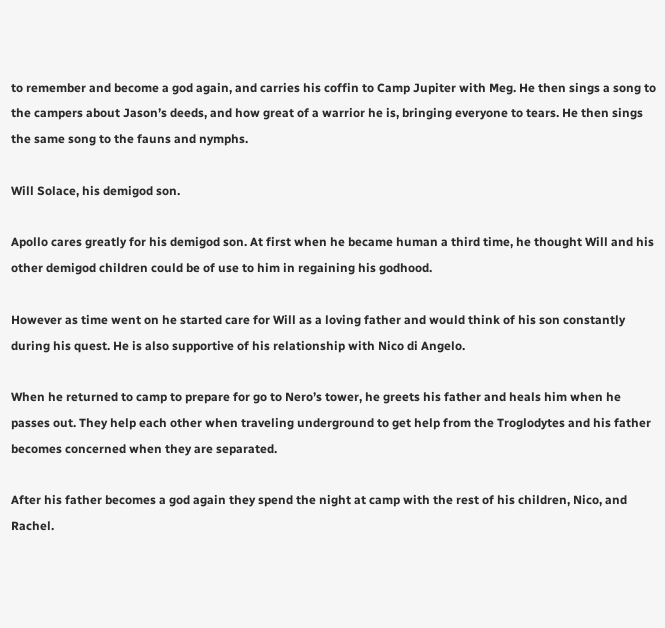to remember and become a god again, and carries his coffin to Camp Jupiter with Meg. He then sings a song to the campers about Jason’s deeds, and how great of a warrior he is, bringing everyone to tears. He then sings the same song to the fauns and nymphs.

Will Solace, his demigod son.

Apollo cares greatly for his demigod son. At first when he became human a third time, he thought Will and his other demigod children could be of use to him in regaining his godhood.

However as time went on he started care for Will as a loving father and would think of his son constantly during his quest. He is also supportive of his relationship with Nico di Angelo.

When he returned to camp to prepare for go to Nero’s tower, he greets his father and heals him when he passes out. They help each other when traveling underground to get help from the Troglodytes and his father becomes concerned when they are separated.

After his father becomes a god again they spend the night at camp with the rest of his children, Nico, and Rachel.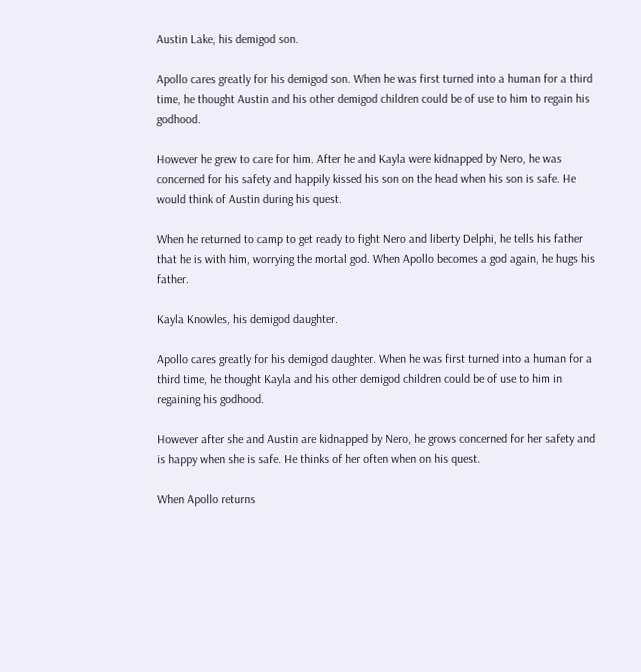Austin Lake, his demigod son.

Apollo cares greatly for his demigod son. When he was first turned into a human for a third time, he thought Austin and his other demigod children could be of use to him to regain his godhood.

However he grew to care for him. After he and Kayla were kidnapped by Nero, he was concerned for his safety and happily kissed his son on the head when his son is safe. He would think of Austin during his quest.

When he returned to camp to get ready to fight Nero and liberty Delphi, he tells his father that he is with him, worrying the mortal god. When Apollo becomes a god again, he hugs his father.

Kayla Knowles, his demigod daughter.

Apollo cares greatly for his demigod daughter. When he was first turned into a human for a third time, he thought Kayla and his other demigod children could be of use to him in regaining his godhood.

However after she and Austin are kidnapped by Nero, he grows concerned for her safety and is happy when she is safe. He thinks of her often when on his quest.

When Apollo returns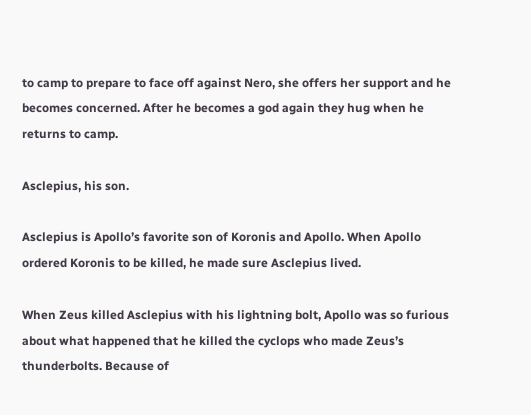to camp to prepare to face off against Nero, she offers her support and he becomes concerned. After he becomes a god again they hug when he returns to camp.

Asclepius, his son.

Asclepius is Apollo’s favorite son of Koronis and Apollo. When Apollo ordered Koronis to be killed, he made sure Asclepius lived.

When Zeus killed Asclepius with his lightning bolt, Apollo was so furious about what happened that he killed the cyclops who made Zeus’s thunderbolts. Because of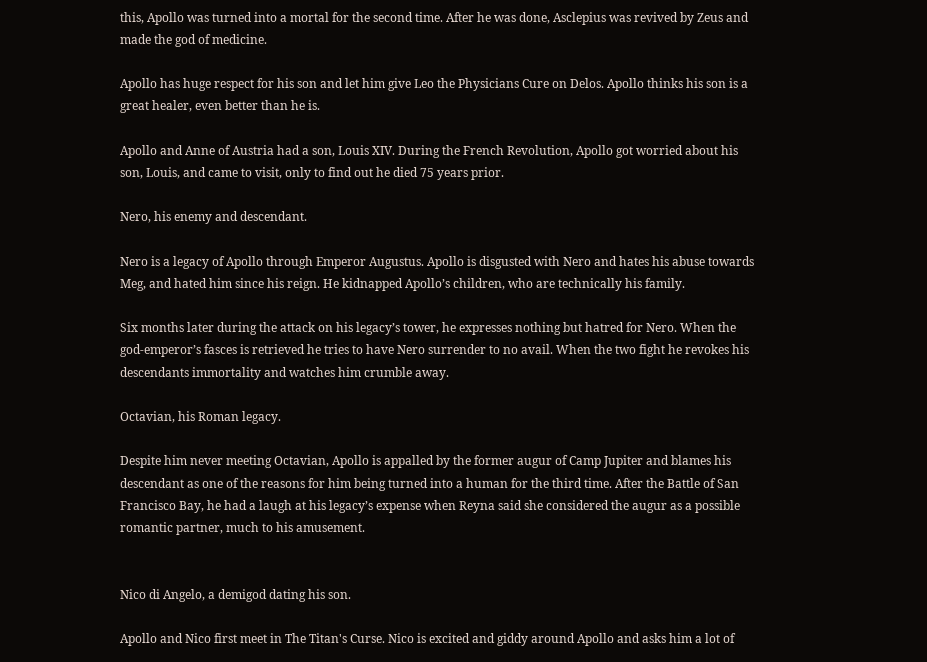this, Apollo was turned into a mortal for the second time. After he was done, Asclepius was revived by Zeus and made the god of medicine.

Apollo has huge respect for his son and let him give Leo the Physicians Cure on Delos. Apollo thinks his son is a great healer, even better than he is.

Apollo and Anne of Austria had a son, Louis XIV. During the French Revolution, Apollo got worried about his son, Louis, and came to visit, only to find out he died 75 years prior.

Nero, his enemy and descendant.

Nero is a legacy of Apollo through Emperor Augustus. Apollo is disgusted with Nero and hates his abuse towards Meg, and hated him since his reign. He kidnapped Apollo’s children, who are technically his family.

Six months later during the attack on his legacy’s tower, he expresses nothing but hatred for Nero. When the god-emperor’s fasces is retrieved he tries to have Nero surrender to no avail. When the two fight he revokes his descendants immortality and watches him crumble away.

Octavian, his Roman legacy.

Despite him never meeting Octavian, Apollo is appalled by the former augur of Camp Jupiter and blames his descendant as one of the reasons for him being turned into a human for the third time. After the Battle of San Francisco Bay, he had a laugh at his legacy’s expense when Reyna said she considered the augur as a possible romantic partner, much to his amusement.


Nico di Angelo, a demigod dating his son.

Apollo and Nico first meet in The Titan's Curse. Nico is excited and giddy around Apollo and asks him a lot of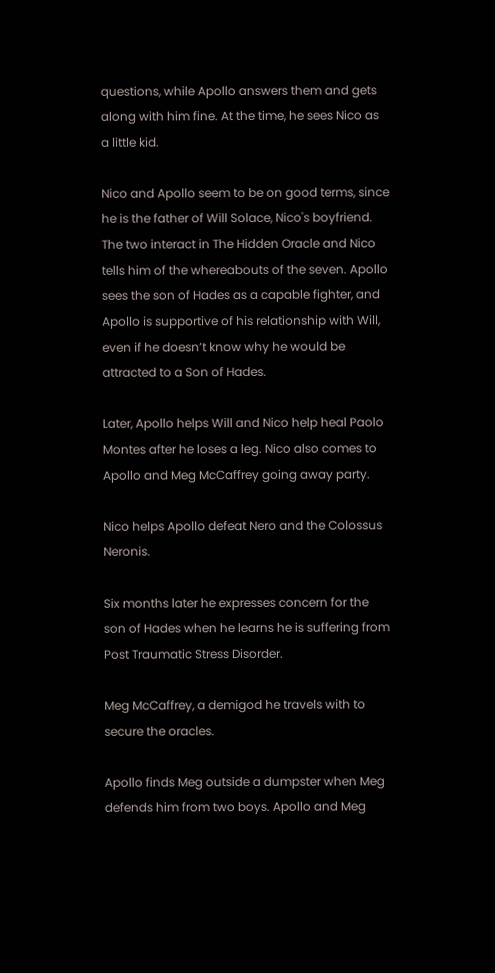questions, while Apollo answers them and gets along with him fine. At the time, he sees Nico as a little kid.

Nico and Apollo seem to be on good terms, since he is the father of Will Solace, Nico's boyfriend. The two interact in The Hidden Oracle and Nico tells him of the whereabouts of the seven. Apollo sees the son of Hades as a capable fighter, and Apollo is supportive of his relationship with Will, even if he doesn’t know why he would be attracted to a Son of Hades.

Later, Apollo helps Will and Nico help heal Paolo Montes after he loses a leg. Nico also comes to Apollo and Meg McCaffrey going away party.

Nico helps Apollo defeat Nero and the Colossus Neronis.

Six months later he expresses concern for the son of Hades when he learns he is suffering from Post Traumatic Stress Disorder.

Meg McCaffrey, a demigod he travels with to secure the oracles.

Apollo finds Meg outside a dumpster when Meg defends him from two boys. Apollo and Meg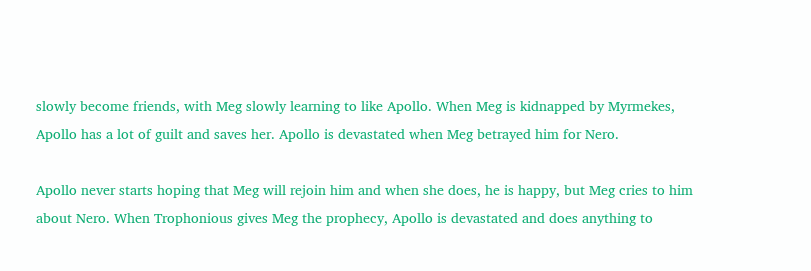slowly become friends, with Meg slowly learning to like Apollo. When Meg is kidnapped by Myrmekes, Apollo has a lot of guilt and saves her. Apollo is devastated when Meg betrayed him for Nero.

Apollo never starts hoping that Meg will rejoin him and when she does, he is happy, but Meg cries to him about Nero. When Trophonious gives Meg the prophecy, Apollo is devastated and does anything to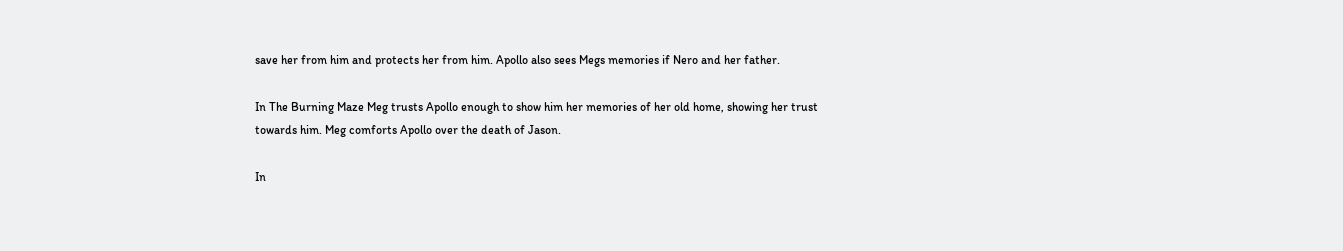save her from him and protects her from him. Apollo also sees Megs memories if Nero and her father.

In The Burning Maze Meg trusts Apollo enough to show him her memories of her old home, showing her trust towards him. Meg comforts Apollo over the death of Jason.

In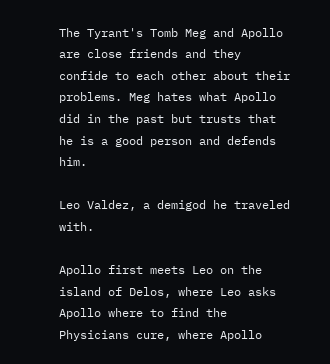The Tyrant's Tomb Meg and Apollo are close friends and they confide to each other about their problems. Meg hates what Apollo did in the past but trusts that he is a good person and defends him.

Leo Valdez, a demigod he traveled with.

Apollo first meets Leo on the island of Delos, where Leo asks Apollo where to find the Physicians cure, where Apollo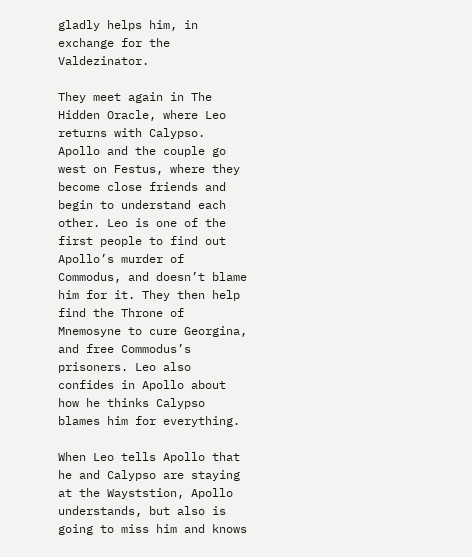gladly helps him, in exchange for the Valdezinator.

They meet again in The Hidden Oracle, where Leo returns with Calypso. Apollo and the couple go west on Festus, where they become close friends and begin to understand each other. Leo is one of the first people to find out Apollo’s murder of Commodus, and doesn’t blame him for it. They then help find the Throne of Mnemosyne to cure Georgina, and free Commodus’s prisoners. Leo also confides in Apollo about how he thinks Calypso blames him for everything.

When Leo tells Apollo that he and Calypso are staying at the Wayststion, Apollo understands, but also is going to miss him and knows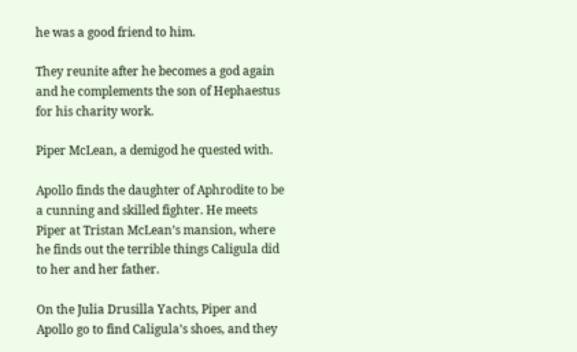he was a good friend to him.

They reunite after he becomes a god again and he complements the son of Hephaestus for his charity work.

Piper McLean, a demigod he quested with.

Apollo finds the daughter of Aphrodite to be a cunning and skilled fighter. He meets Piper at Tristan McLean’s mansion, where he finds out the terrible things Caligula did to her and her father.

On the Julia Drusilla Yachts, Piper and Apollo go to find Caligula’s shoes, and they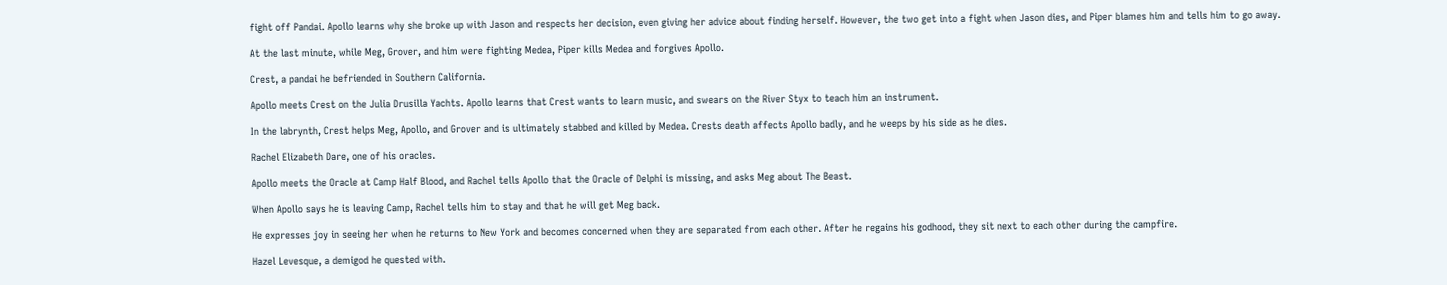fight off Pandai. Apollo learns why she broke up with Jason and respects her decision, even giving her advice about finding herself. However, the two get into a fight when Jason dies, and Piper blames him and tells him to go away.

At the last minute, while Meg, Grover, and him were fighting Medea, Piper kills Medea and forgives Apollo.

Crest, a pandai he befriended in Southern California.

Apollo meets Crest on the Julia Drusilla Yachts. Apollo learns that Crest wants to learn music, and swears on the River Styx to teach him an instrument.

In the labrynth, Crest helps Meg, Apollo, and Grover and is ultimately stabbed and killed by Medea. Crests death affects Apollo badly, and he weeps by his side as he dies.

Rachel Elizabeth Dare, one of his oracles.

Apollo meets the Oracle at Camp Half Blood, and Rachel tells Apollo that the Oracle of Delphi is missing, and asks Meg about The Beast.

When Apollo says he is leaving Camp, Rachel tells him to stay and that he will get Meg back.

He expresses joy in seeing her when he returns to New York and becomes concerned when they are separated from each other. After he regains his godhood, they sit next to each other during the campfire.

Hazel Levesque, a demigod he quested with.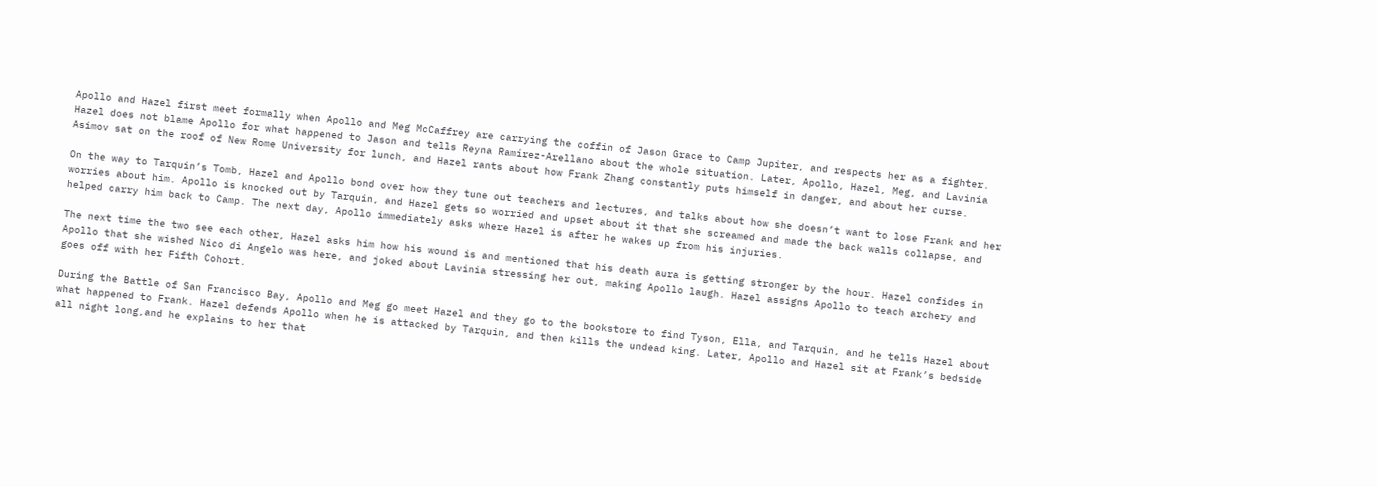Apollo and Hazel first meet formally when Apollo and Meg McCaffrey are carrying the coffin of Jason Grace to Camp Jupiter, and respects her as a fighter. Hazel does not blame Apollo for what happened to Jason and tells Reyna Ramírez-Arellano about the whole situation. Later, Apollo, Hazel, Meg, and Lavinia Asimov sat on the roof of New Rome University for lunch, and Hazel rants about how Frank Zhang constantly puts himself in danger, and about her curse.

On the way to Tarquin’s Tomb, Hazel and Apollo bond over how they tune out teachers and lectures, and talks about how she doesn’t want to lose Frank and her worries about him. Apollo is knocked out by Tarquin, and Hazel gets so worried and upset about it that she screamed and made the back walls collapse, and helped carry him back to Camp. The next day, Apollo immediately asks where Hazel is after he wakes up from his injuries.

The next time the two see each other, Hazel asks him how his wound is and mentioned that his death aura is getting stronger by the hour. Hazel confides in Apollo that she wished Nico di Angelo was here, and joked about Lavinia stressing her out, making Apollo laugh. Hazel assigns Apollo to teach archery and goes off with her Fifth Cohort.

During the Battle of San Francisco Bay, Apollo and Meg go meet Hazel and they go to the bookstore to find Tyson, Ella, and Tarquin, and he tells Hazel about what happened to Frank. Hazel defends Apollo when he is attacked by Tarquin, and then kills the undead king. Later, Apollo and Hazel sit at Frank’s bedside all night long,and he explains to her that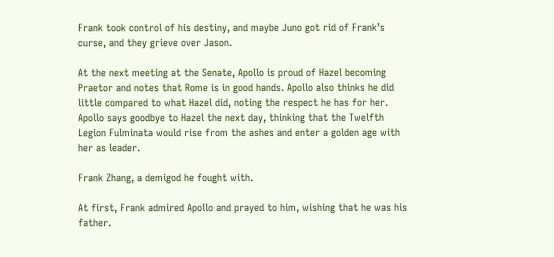Frank took control of his destiny, and maybe Juno got rid of Frank’s curse, and they grieve over Jason.

At the next meeting at the Senate, Apollo is proud of Hazel becoming Praetor and notes that Rome is in good hands. Apollo also thinks he did little compared to what Hazel did, noting the respect he has for her. Apollo says goodbye to Hazel the next day, thinking that the Twelfth Legion Fulminata would rise from the ashes and enter a golden age with her as leader.

Frank Zhang, a demigod he fought with.

At first, Frank admired Apollo and prayed to him, wishing that he was his father.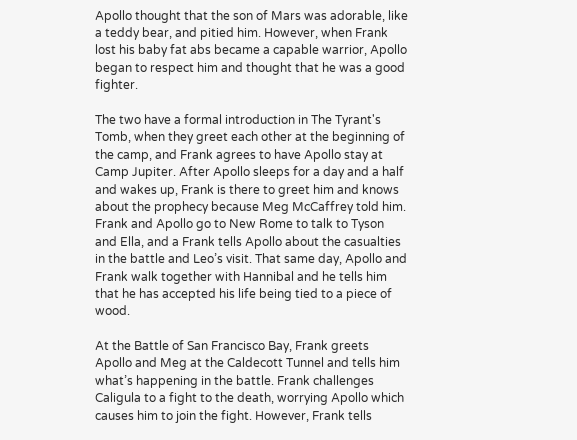Apollo thought that the son of Mars was adorable, like a teddy bear, and pitied him. However, when Frank lost his baby fat abs became a capable warrior, Apollo began to respect him and thought that he was a good fighter.

The two have a formal introduction in The Tyrant's Tomb, when they greet each other at the beginning of the camp, and Frank agrees to have Apollo stay at Camp Jupiter. After Apollo sleeps for a day and a half and wakes up, Frank is there to greet him and knows about the prophecy because Meg McCaffrey told him. Frank and Apollo go to New Rome to talk to Tyson and Ella, and a Frank tells Apollo about the casualties in the battle and Leo’s visit. That same day, Apollo and Frank walk together with Hannibal and he tells him that he has accepted his life being tied to a piece of wood.

At the Battle of San Francisco Bay, Frank greets Apollo and Meg at the Caldecott Tunnel and tells him what’s happening in the battle. Frank challenges Caligula to a fight to the death, worrying Apollo which causes him to join the fight. However, Frank tells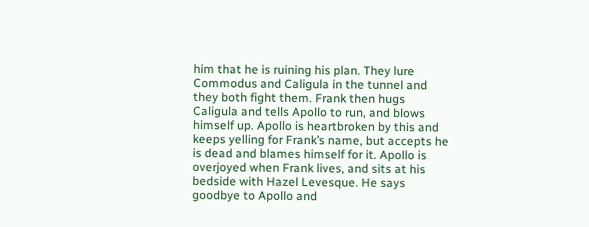him that he is ruining his plan. They lure Commodus and Caligula in the tunnel and they both fight them. Frank then hugs Caligula and tells Apollo to run, and blows himself up. Apollo is heartbroken by this and keeps yelling for Frank’s name, but accepts he is dead and blames himself for it. Apollo is overjoyed when Frank lives, and sits at his bedside with Hazel Levesque. He says goodbye to Apollo and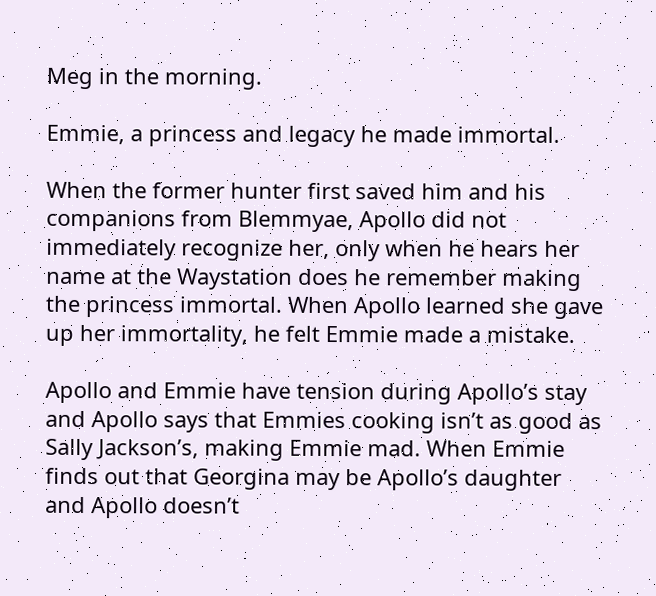Meg in the morning.

Emmie, a princess and legacy he made immortal.

When the former hunter first saved him and his companions from Blemmyae, Apollo did not immediately recognize her, only when he hears her name at the Waystation does he remember making the princess immortal. When Apollo learned she gave up her immortality, he felt Emmie made a mistake.

Apollo and Emmie have tension during Apollo’s stay and Apollo says that Emmies cooking isn’t as good as Sally Jackson’s, making Emmie mad. When Emmie finds out that Georgina may be Apollo’s daughter and Apollo doesn’t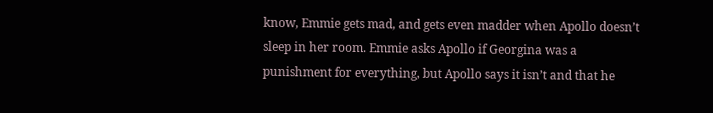know, Emmie gets mad, and gets even madder when Apollo doesn’t sleep in her room. Emmie asks Apollo if Georgina was a punishment for everything, but Apollo says it isn’t and that he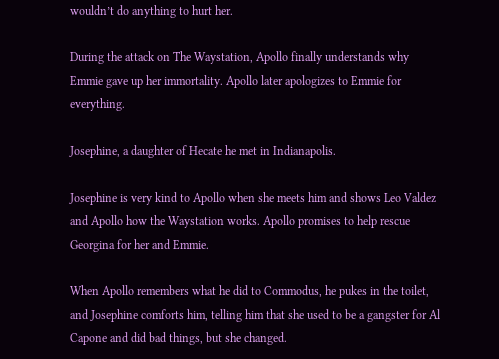wouldn’t do anything to hurt her.

During the attack on The Waystation, Apollo finally understands why Emmie gave up her immortality. Apollo later apologizes to Emmie for everything.

Josephine, a daughter of Hecate he met in Indianapolis.

Josephine is very kind to Apollo when she meets him and shows Leo Valdez and Apollo how the Waystation works. Apollo promises to help rescue Georgina for her and Emmie.

When Apollo remembers what he did to Commodus, he pukes in the toilet, and Josephine comforts him, telling him that she used to be a gangster for Al Capone and did bad things, but she changed.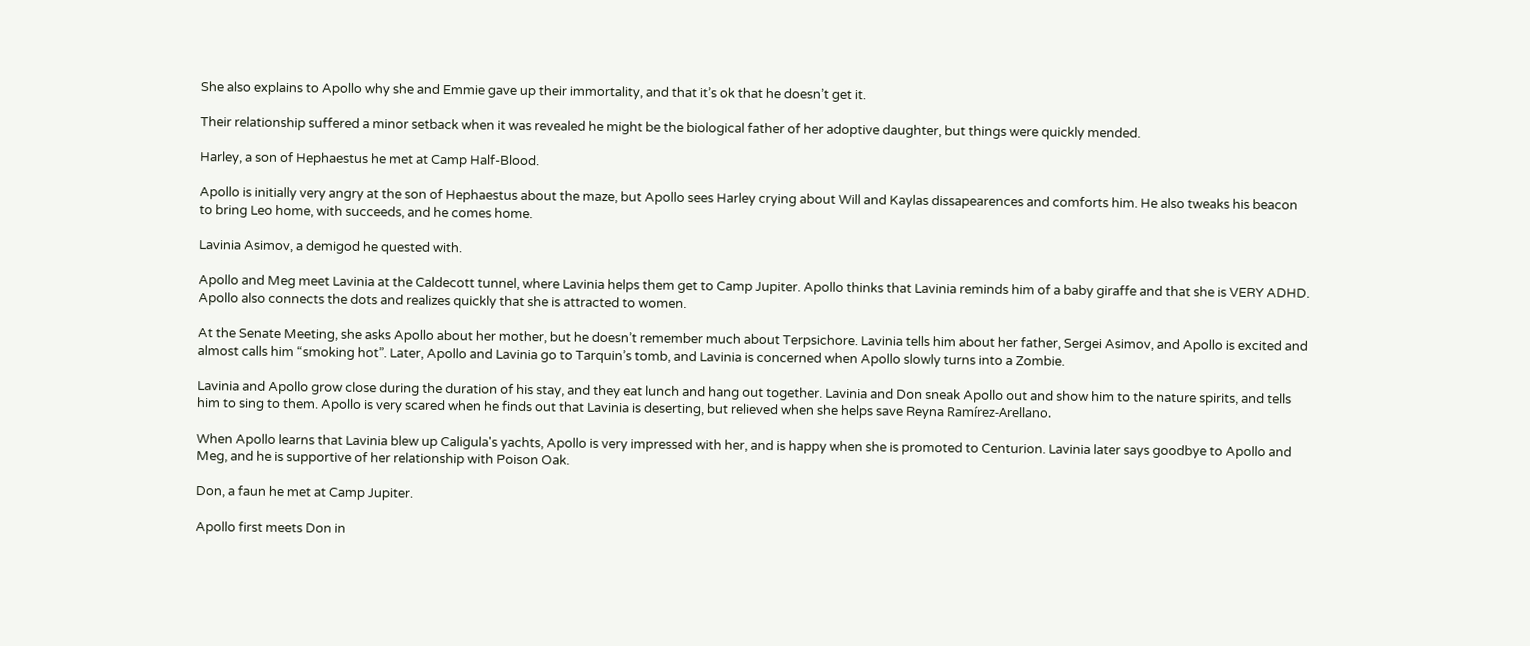She also explains to Apollo why she and Emmie gave up their immortality, and that it’s ok that he doesn’t get it.

Their relationship suffered a minor setback when it was revealed he might be the biological father of her adoptive daughter, but things were quickly mended.

Harley, a son of Hephaestus he met at Camp Half-Blood.

Apollo is initially very angry at the son of Hephaestus about the maze, but Apollo sees Harley crying about Will and Kaylas dissapearences and comforts him. He also tweaks his beacon to bring Leo home, with succeeds, and he comes home.

Lavinia Asimov, a demigod he quested with.

Apollo and Meg meet Lavinia at the Caldecott tunnel, where Lavinia helps them get to Camp Jupiter. Apollo thinks that Lavinia reminds him of a baby giraffe and that she is VERY ADHD. Apollo also connects the dots and realizes quickly that she is attracted to women.

At the Senate Meeting, she asks Apollo about her mother, but he doesn’t remember much about Terpsichore. Lavinia tells him about her father, Sergei Asimov, and Apollo is excited and almost calls him “smoking hot”. Later, Apollo and Lavinia go to Tarquin’s tomb, and Lavinia is concerned when Apollo slowly turns into a Zombie.

Lavinia and Apollo grow close during the duration of his stay, and they eat lunch and hang out together. Lavinia and Don sneak Apollo out and show him to the nature spirits, and tells him to sing to them. Apollo is very scared when he finds out that Lavinia is deserting, but relieved when she helps save Reyna Ramírez-Arellano.

When Apollo learns that Lavinia blew up Caligula's yachts, Apollo is very impressed with her, and is happy when she is promoted to Centurion. Lavinia later says goodbye to Apollo and Meg, and he is supportive of her relationship with Poison Oak.

Don, a faun he met at Camp Jupiter.

Apollo first meets Don in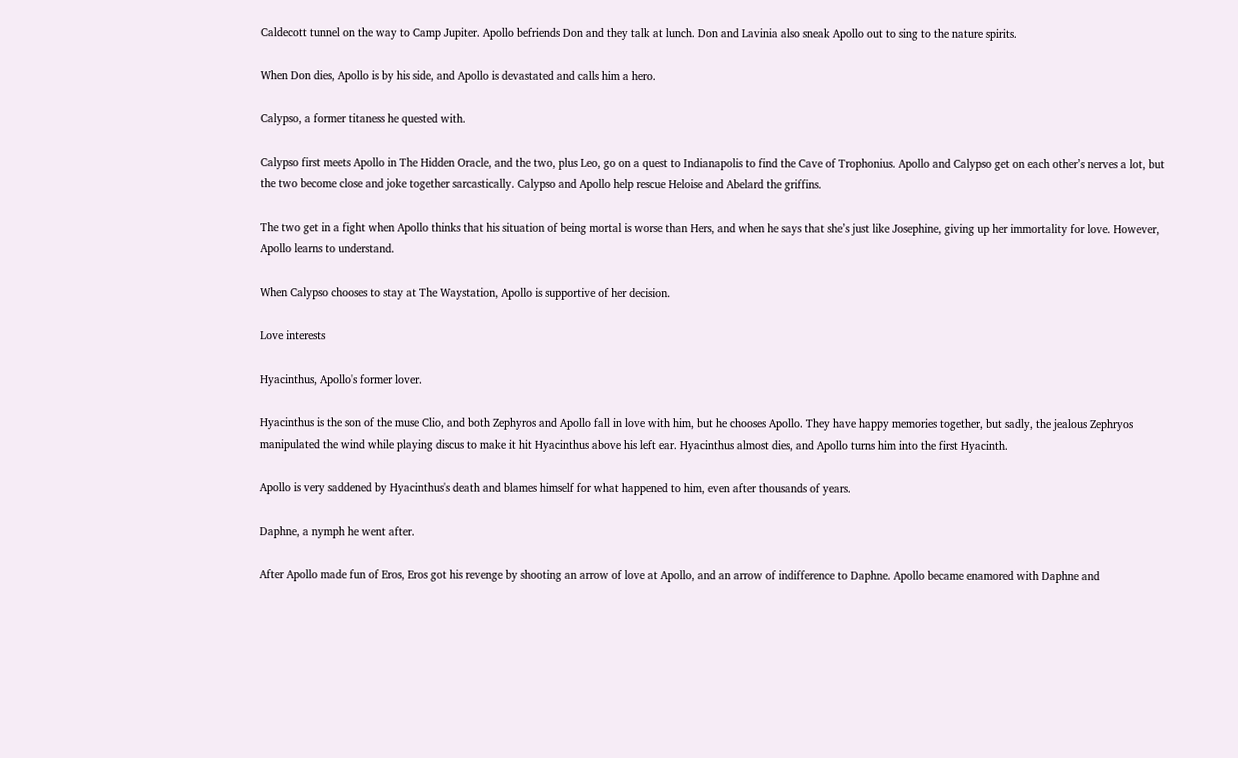Caldecott tunnel on the way to Camp Jupiter. Apollo befriends Don and they talk at lunch. Don and Lavinia also sneak Apollo out to sing to the nature spirits.

When Don dies, Apollo is by his side, and Apollo is devastated and calls him a hero.

Calypso, a former titaness he quested with.

Calypso first meets Apollo in The Hidden Oracle, and the two, plus Leo, go on a quest to Indianapolis to find the Cave of Trophonius. Apollo and Calypso get on each other’s nerves a lot, but the two become close and joke together sarcastically. Calypso and Apollo help rescue Heloise and Abelard the griffins.

The two get in a fight when Apollo thinks that his situation of being mortal is worse than Hers, and when he says that she’s just like Josephine, giving up her immortality for love. However, Apollo learns to understand.

When Calypso chooses to stay at The Waystation, Apollo is supportive of her decision.

Love interests

Hyacinthus, Apollo's former lover.

Hyacinthus is the son of the muse Clio, and both Zephyros and Apollo fall in love with him, but he chooses Apollo. They have happy memories together, but sadly, the jealous Zephryos manipulated the wind while playing discus to make it hit Hyacinthus above his left ear. Hyacinthus almost dies, and Apollo turns him into the first Hyacinth.

Apollo is very saddened by Hyacinthus's death and blames himself for what happened to him, even after thousands of years.

Daphne, a nymph he went after.

After Apollo made fun of Eros, Eros got his revenge by shooting an arrow of love at Apollo, and an arrow of indifference to Daphne. Apollo became enamored with Daphne and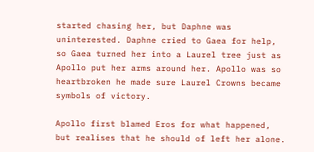started chasing her, but Daphne was uninterested. Daphne cried to Gaea for help, so Gaea turned her into a Laurel tree just as Apollo put her arms around her. Apollo was so heartbroken he made sure Laurel Crowns became symbols of victory.

Apollo first blamed Eros for what happened, but realises that he should of left her alone.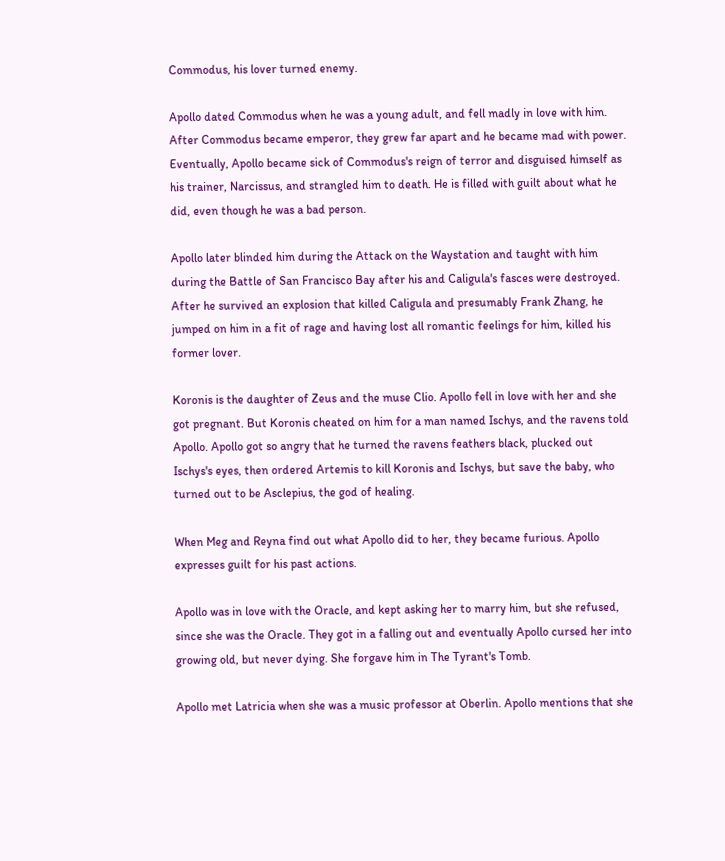Commodus, his lover turned enemy.

Apollo dated Commodus when he was a young adult, and fell madly in love with him. After Commodus became emperor, they grew far apart and he became mad with power. Eventually, Apollo became sick of Commodus's reign of terror and disguised himself as his trainer, Narcissus, and strangled him to death. He is filled with guilt about what he did, even though he was a bad person.

Apollo later blinded him during the Attack on the Waystation and taught with him during the Battle of San Francisco Bay after his and Caligula's fasces were destroyed. After he survived an explosion that killed Caligula and presumably Frank Zhang, he jumped on him in a fit of rage and having lost all romantic feelings for him, killed his former lover.

Koronis is the daughter of Zeus and the muse Clio. Apollo fell in love with her and she got pregnant. But Koronis cheated on him for a man named Ischys, and the ravens told Apollo. Apollo got so angry that he turned the ravens feathers black, plucked out Ischys's eyes, then ordered Artemis to kill Koronis and Ischys, but save the baby, who turned out to be Asclepius, the god of healing.

When Meg and Reyna find out what Apollo did to her, they became furious. Apollo expresses guilt for his past actions.

Apollo was in love with the Oracle, and kept asking her to marry him, but she refused, since she was the Oracle. They got in a falling out and eventually Apollo cursed her into growing old, but never dying. She forgave him in The Tyrant's Tomb.

Apollo met Latricia when she was a music professor at Oberlin. Apollo mentions that she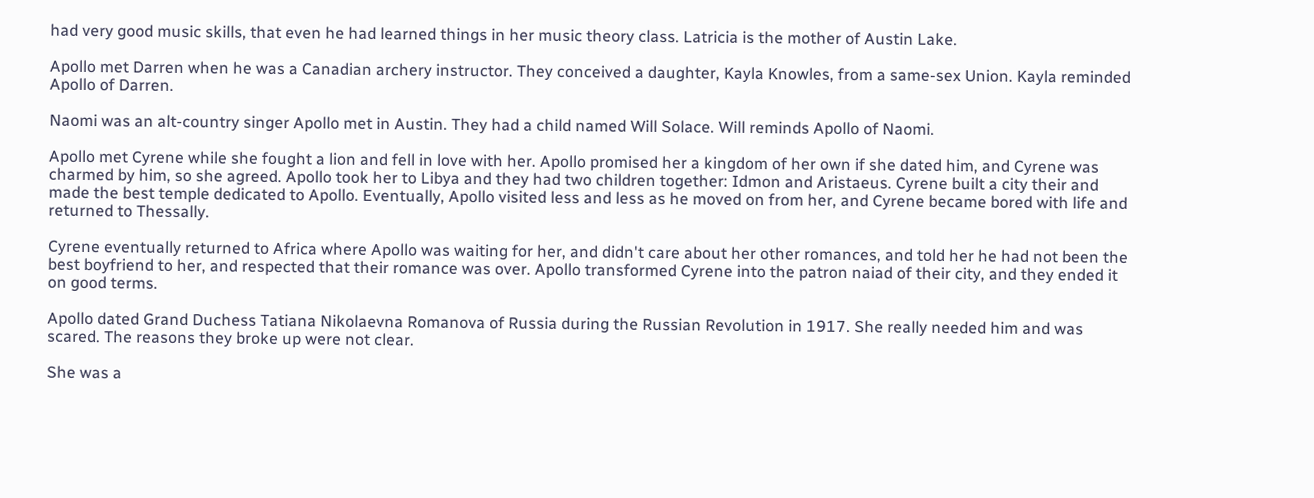had very good music skills, that even he had learned things in her music theory class. Latricia is the mother of Austin Lake.

Apollo met Darren when he was a Canadian archery instructor. They conceived a daughter, Kayla Knowles, from a same-sex Union. Kayla reminded Apollo of Darren.

Naomi was an alt-country singer Apollo met in Austin. They had a child named Will Solace. Will reminds Apollo of Naomi.

Apollo met Cyrene while she fought a lion and fell in love with her. Apollo promised her a kingdom of her own if she dated him, and Cyrene was charmed by him, so she agreed. Apollo took her to Libya and they had two children together: Idmon and Aristaeus. Cyrene built a city their and made the best temple dedicated to Apollo. Eventually, Apollo visited less and less as he moved on from her, and Cyrene became bored with life and returned to Thessally.

Cyrene eventually returned to Africa where Apollo was waiting for her, and didn't care about her other romances, and told her he had not been the best boyfriend to her, and respected that their romance was over. Apollo transformed Cyrene into the patron naiad of their city, and they ended it on good terms.

Apollo dated Grand Duchess Tatiana Nikolaevna Romanova of Russia during the Russian Revolution in 1917. She really needed him and was scared. The reasons they broke up were not clear.

She was a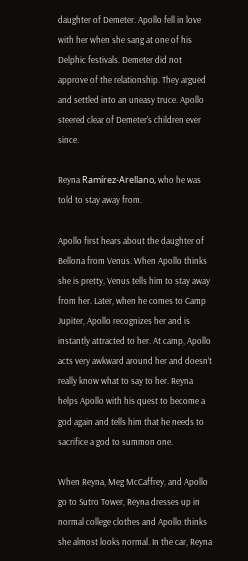daughter of Demeter. Apollo fell in love with her when she sang at one of his Delphic festivals. Demeter did not approve of the relationship. They argued and settled into an uneasy truce. Apollo steered clear of Demeter's children ever since.

Reyna Ramírez-Arellano, who he was told to stay away from.

Apollo first hears about the daughter of Bellona from Venus. When Apollo thinks she is pretty, Venus tells him to stay away from her. Later, when he comes to Camp Jupiter, Apollo recognizes her and is instantly attracted to her. At camp, Apollo acts very awkward around her and doesn’t really know what to say to her. Reyna helps Apollo with his quest to become a god again and tells him that he needs to sacrifice a god to summon one.

When Reyna, Meg McCaffrey, and Apollo go to Sutro Tower, Reyna dresses up in normal college clothes and Apollo thinks she almost looks normal. In the car, Reyna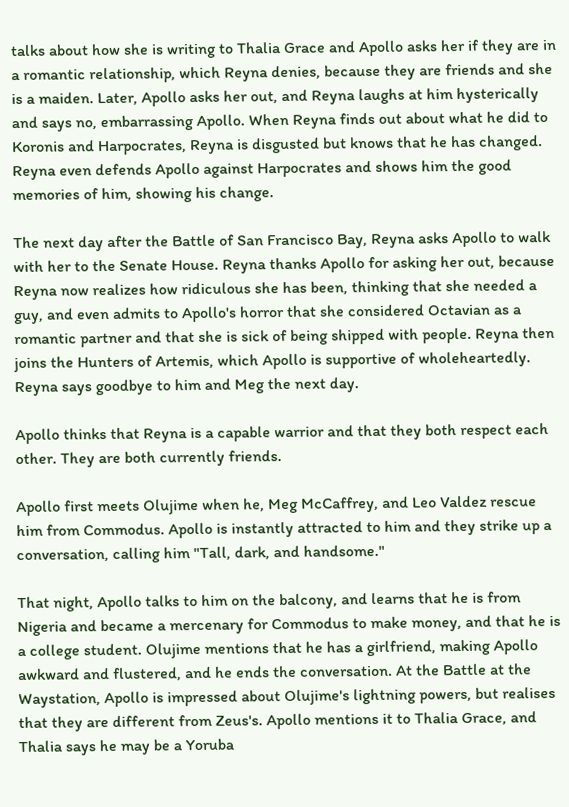talks about how she is writing to Thalia Grace and Apollo asks her if they are in a romantic relationship, which Reyna denies, because they are friends and she is a maiden. Later, Apollo asks her out, and Reyna laughs at him hysterically and says no, embarrassing Apollo. When Reyna finds out about what he did to Koronis and Harpocrates, Reyna is disgusted but knows that he has changed. Reyna even defends Apollo against Harpocrates and shows him the good memories of him, showing his change.

The next day after the Battle of San Francisco Bay, Reyna asks Apollo to walk with her to the Senate House. Reyna thanks Apollo for asking her out, because Reyna now realizes how ridiculous she has been, thinking that she needed a guy, and even admits to Apollo's horror that she considered Octavian as a romantic partner and that she is sick of being shipped with people. Reyna then joins the Hunters of Artemis, which Apollo is supportive of wholeheartedly. Reyna says goodbye to him and Meg the next day.

Apollo thinks that Reyna is a capable warrior and that they both respect each other. They are both currently friends.

Apollo first meets Olujime when he, Meg McCaffrey, and Leo Valdez rescue him from Commodus. Apollo is instantly attracted to him and they strike up a conversation, calling him "Tall, dark, and handsome."

That night, Apollo talks to him on the balcony, and learns that he is from Nigeria and became a mercenary for Commodus to make money, and that he is a college student. Olujime mentions that he has a girlfriend, making Apollo awkward and flustered, and he ends the conversation. At the Battle at the Waystation, Apollo is impressed about Olujime's lightning powers, but realises that they are different from Zeus's. Apollo mentions it to Thalia Grace, and Thalia says he may be a Yoruba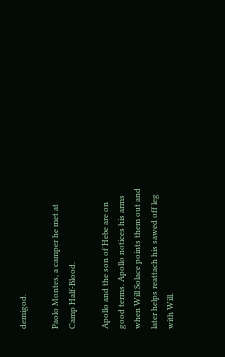demigod.

Paolo Montes, a camper he met at Camp Half-Blood.

Apollo and the son of Hebe are on good terms. Apollo notices his arms when Will Solace points them out and later helps reattach his sawed off leg with Will.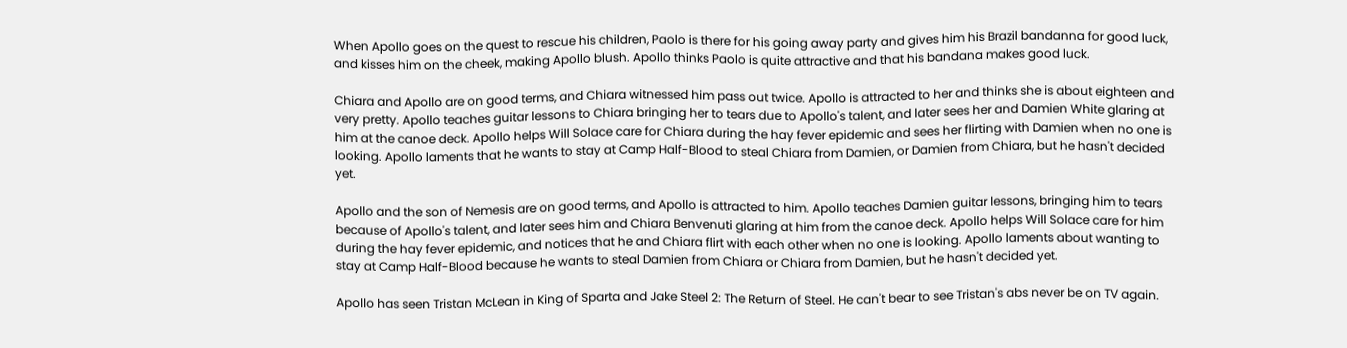When Apollo goes on the quest to rescue his children, Paolo is there for his going away party and gives him his Brazil bandanna for good luck, and kisses him on the cheek, making Apollo blush. Apollo thinks Paolo is quite attractive and that his bandana makes good luck.

Chiara and Apollo are on good terms, and Chiara witnessed him pass out twice. Apollo is attracted to her and thinks she is about eighteen and very pretty. Apollo teaches guitar lessons to Chiara bringing her to tears due to Apollo's talent, and later sees her and Damien White glaring at him at the canoe deck. Apollo helps Will Solace care for Chiara during the hay fever epidemic and sees her flirting with Damien when no one is looking. Apollo laments that he wants to stay at Camp Half-Blood to steal Chiara from Damien, or Damien from Chiara, but he hasn't decided yet.

Apollo and the son of Nemesis are on good terms, and Apollo is attracted to him. Apollo teaches Damien guitar lessons, bringing him to tears because of Apollo's talent, and later sees him and Chiara Benvenuti glaring at him from the canoe deck. Apollo helps Will Solace care for him during the hay fever epidemic, and notices that he and Chiara flirt with each other when no one is looking. Apollo laments about wanting to stay at Camp Half-Blood because he wants to steal Damien from Chiara or Chiara from Damien, but he hasn't decided yet.

Apollo has seen Tristan McLean in King of Sparta and Jake Steel 2: The Return of Steel. He can't bear to see Tristan's abs never be on TV again.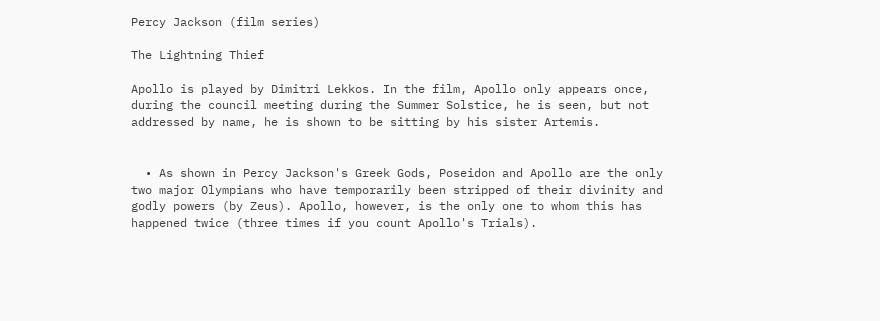Percy Jackson (film series)

The Lightning Thief

Apollo is played by Dimitri Lekkos. In the film, Apollo only appears once, during the council meeting during the Summer Solstice, he is seen, but not addressed by name, he is shown to be sitting by his sister Artemis.


  • As shown in Percy Jackson's Greek Gods, Poseidon and Apollo are the only two major Olympians who have temporarily been stripped of their divinity and godly powers (by Zeus). Apollo, however, is the only one to whom this has happened twice (three times if you count Apollo's Trials).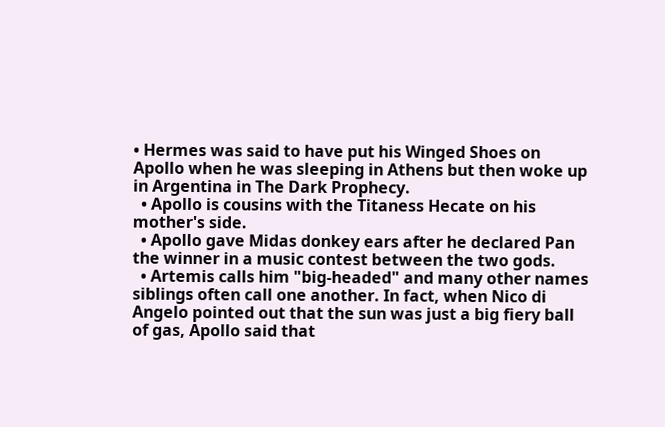• Hermes was said to have put his Winged Shoes on Apollo when he was sleeping in Athens but then woke up in Argentina in The Dark Prophecy.
  • Apollo is cousins with the Titaness Hecate on his mother's side.
  • Apollo gave Midas donkey ears after he declared Pan the winner in a music contest between the two gods.
  • Artemis calls him "big-headed" and many other names siblings often call one another. In fact, when Nico di Angelo pointed out that the sun was just a big fiery ball of gas, Apollo said that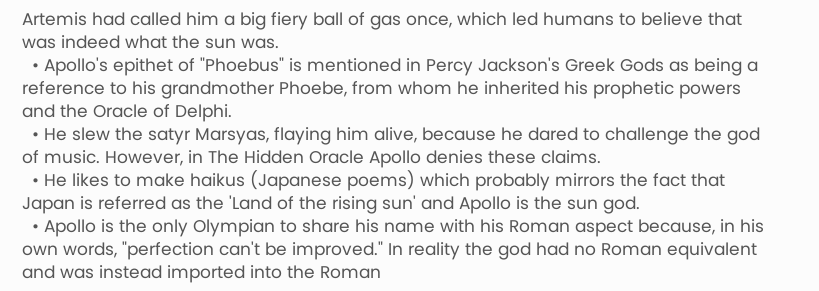Artemis had called him a big fiery ball of gas once, which led humans to believe that was indeed what the sun was.
  • Apollo's epithet of "Phoebus" is mentioned in Percy Jackson's Greek Gods as being a reference to his grandmother Phoebe, from whom he inherited his prophetic powers and the Oracle of Delphi.
  • He slew the satyr Marsyas, flaying him alive, because he dared to challenge the god of music. However, in The Hidden Oracle Apollo denies these claims.
  • He likes to make haikus (Japanese poems) which probably mirrors the fact that Japan is referred as the 'Land of the rising sun' and Apollo is the sun god.
  • Apollo is the only Olympian to share his name with his Roman aspect because, in his own words, "perfection can't be improved." In reality the god had no Roman equivalent and was instead imported into the Roman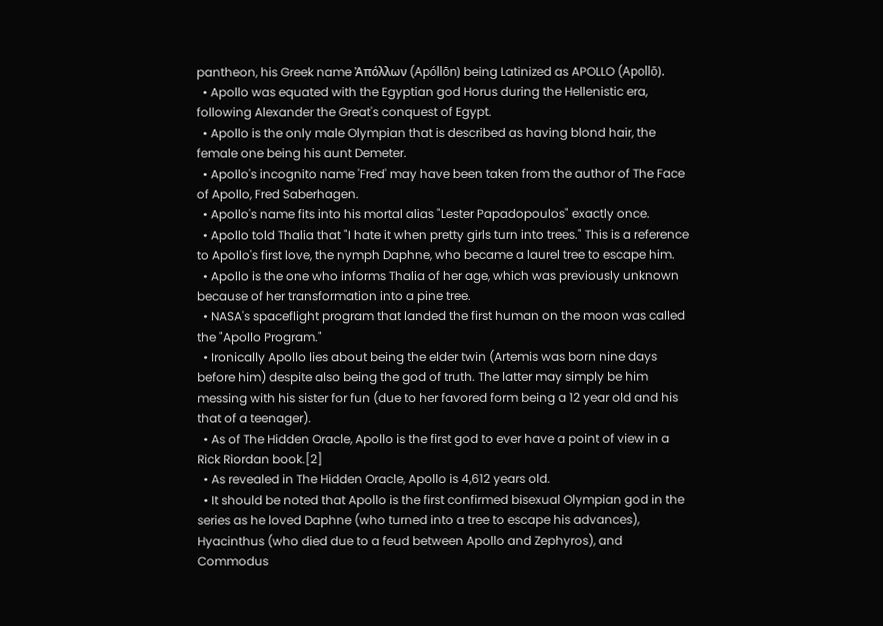pantheon, his Greek name Ἀπόλλων (Apóllōn) being Latinized as APOLLO (Apollō).
  • Apollo was equated with the Egyptian god Horus during the Hellenistic era, following Alexander the Great's conquest of Egypt.
  • Apollo is the only male Olympian that is described as having blond hair, the female one being his aunt Demeter.
  • Apollo's incognito name 'Fred' may have been taken from the author of The Face of Apollo, Fred Saberhagen.
  • Apollo's name fits into his mortal alias "Lester Papadopoulos" exactly once.
  • Apollo told Thalia that "I hate it when pretty girls turn into trees." This is a reference to Apollo's first love, the nymph Daphne, who became a laurel tree to escape him.
  • Apollo is the one who informs Thalia of her age, which was previously unknown because of her transformation into a pine tree.
  • NASA's spaceflight program that landed the first human on the moon was called the "Apollo Program."
  • Ironically Apollo lies about being the elder twin (Artemis was born nine days before him) despite also being the god of truth. The latter may simply be him messing with his sister for fun (due to her favored form being a 12 year old and his that of a teenager).
  • As of The Hidden Oracle, Apollo is the first god to ever have a point of view in a Rick Riordan book.[2]
  • As revealed in The Hidden Oracle, Apollo is 4,612 years old.
  • It should be noted that Apollo is the first confirmed bisexual Olympian god in the series as he loved Daphne (who turned into a tree to escape his advances), Hyacinthus (who died due to a feud between Apollo and Zephyros), and Commodus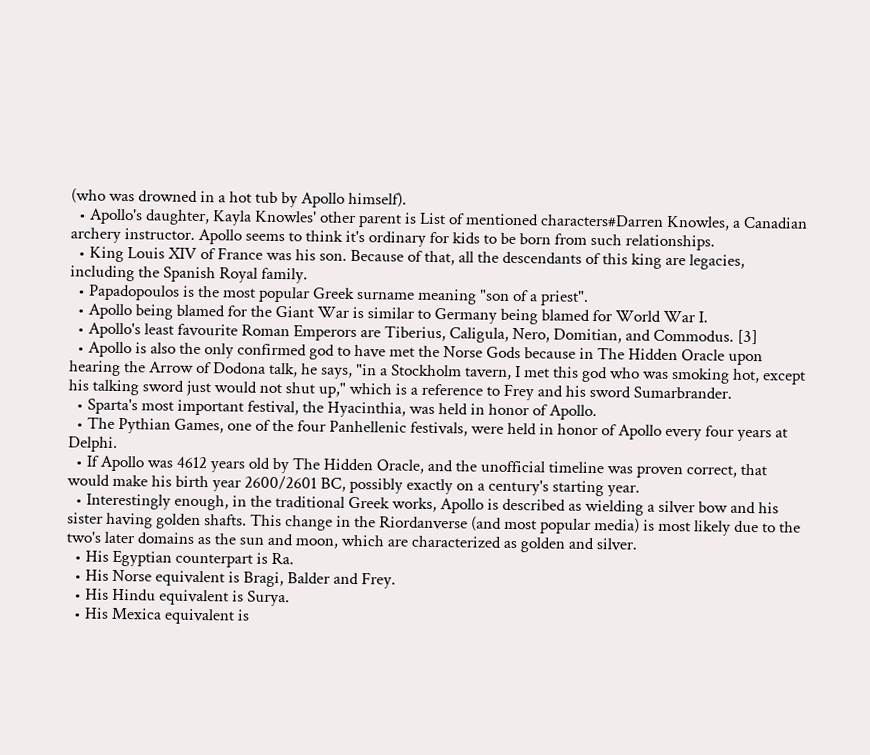(who was drowned in a hot tub by Apollo himself).
  • Apollo's daughter, Kayla Knowles' other parent is List of mentioned characters#Darren Knowles, a Canadian archery instructor. Apollo seems to think it's ordinary for kids to be born from such relationships.
  • King Louis XIV of France was his son. Because of that, all the descendants of this king are legacies, including the Spanish Royal family.
  • Papadopoulos is the most popular Greek surname meaning "son of a priest".
  • Apollo being blamed for the Giant War is similar to Germany being blamed for World War I.
  • Apollo's least favourite Roman Emperors are Tiberius, Caligula, Nero, Domitian, and Commodus. [3]
  • Apollo is also the only confirmed god to have met the Norse Gods because in The Hidden Oracle upon hearing the Arrow of Dodona talk, he says, "in a Stockholm tavern, I met this god who was smoking hot, except his talking sword just would not shut up," which is a reference to Frey and his sword Sumarbrander.
  • Sparta's most important festival, the Hyacinthia, was held in honor of Apollo.
  • The Pythian Games, one of the four Panhellenic festivals, were held in honor of Apollo every four years at Delphi.
  • If Apollo was 4612 years old by The Hidden Oracle, and the unofficial timeline was proven correct, that would make his birth year 2600/2601 BC, possibly exactly on a century's starting year.
  • Interestingly enough, in the traditional Greek works, Apollo is described as wielding a silver bow and his sister having golden shafts. This change in the Riordanverse (and most popular media) is most likely due to the two's later domains as the sun and moon, which are characterized as golden and silver.
  • His Egyptian counterpart is Ra.
  • His Norse equivalent is Bragi, Balder and Frey.
  • His Hindu equivalent is Surya.
  • His Mexica equivalent is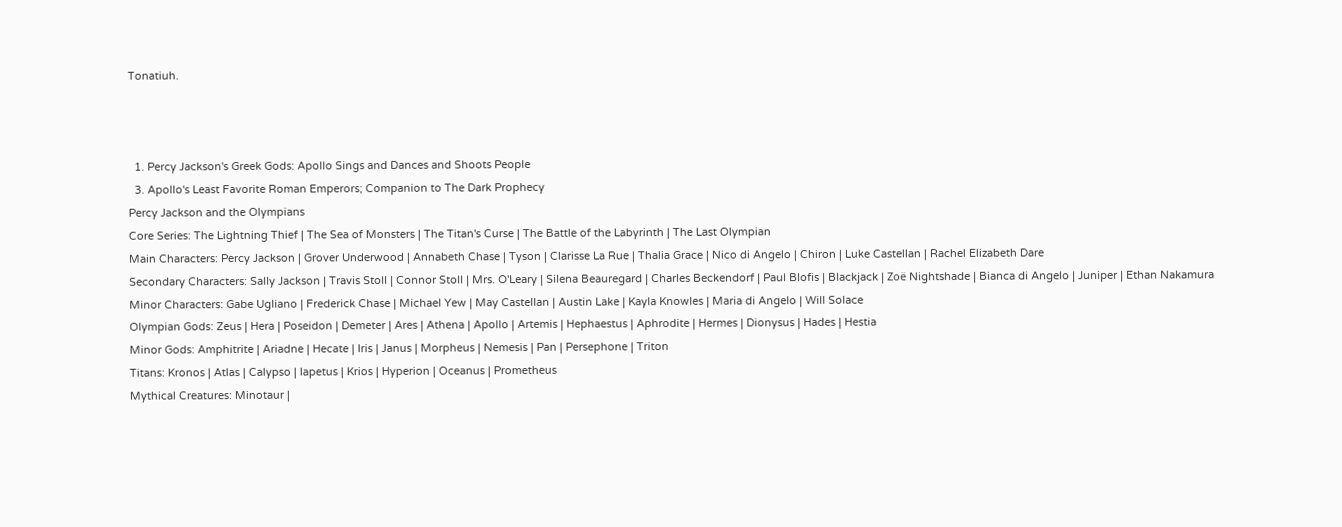Tonatiuh.



  1. Percy Jackson's Greek Gods: Apollo Sings and Dances and Shoots People
  3. Apollo's Least Favorite Roman Emperors; Companion to The Dark Prophecy
Percy Jackson and the Olympians
Core Series: The Lightning Thief | The Sea of Monsters | The Titan's Curse | The Battle of the Labyrinth | The Last Olympian
Main Characters: Percy Jackson | Grover Underwood | Annabeth Chase | Tyson | Clarisse La Rue | Thalia Grace | Nico di Angelo | Chiron | Luke Castellan | Rachel Elizabeth Dare
Secondary Characters: Sally Jackson | Travis Stoll | Connor Stoll | Mrs. O'Leary | Silena Beauregard | Charles Beckendorf | Paul Blofis | Blackjack | Zoë Nightshade | Bianca di Angelo | Juniper | Ethan Nakamura
Minor Characters: Gabe Ugliano | Frederick Chase | Michael Yew | May Castellan | Austin Lake | Kayla Knowles | Maria di Angelo | Will Solace
Olympian Gods: Zeus | Hera | Poseidon | Demeter | Ares | Athena | Apollo | Artemis | Hephaestus | Aphrodite | Hermes | Dionysus | Hades | Hestia
Minor Gods: Amphitrite | Ariadne | Hecate | Iris | Janus | Morpheus | Nemesis | Pan | Persephone | Triton
Titans: Kronos | Atlas | Calypso | Iapetus | Krios | Hyperion | Oceanus | Prometheus
Mythical Creatures: Minotaur |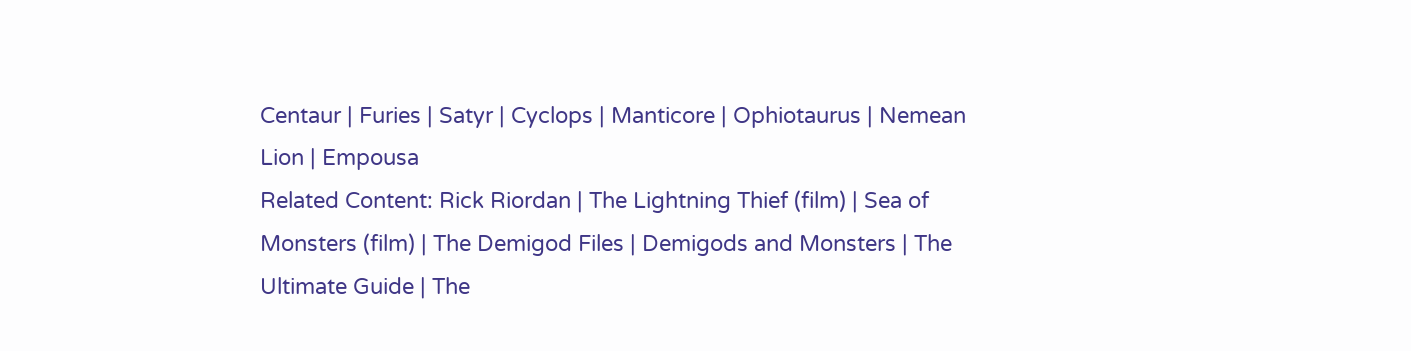Centaur | Furies | Satyr | Cyclops | Manticore | Ophiotaurus | Nemean Lion | Empousa
Related Content: Rick Riordan | The Lightning Thief (film) | Sea of Monsters (film) | The Demigod Files | Demigods and Monsters | The Ultimate Guide | The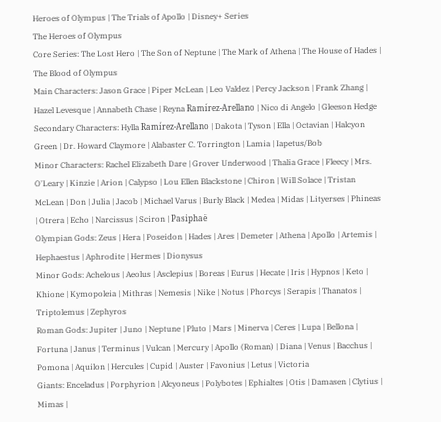Heroes of Olympus | The Trials of Apollo | Disney+ Series
The Heroes of Olympus
Core Series: The Lost Hero | The Son of Neptune | The Mark of Athena | The House of Hades | The Blood of Olympus
Main Characters: Jason Grace | Piper McLean | Leo Valdez | Percy Jackson | Frank Zhang | Hazel Levesque | Annabeth Chase | Reyna Ramírez-Arellano | Nico di Angelo | Gleeson Hedge
Secondary Characters: Hylla Ramírez-Arellano | Dakota | Tyson | Ella | Octavian | Halcyon Green | Dr. Howard Claymore | Alabaster C. Torrington | Lamia | Iapetus/Bob
Minor Characters: Rachel Elizabeth Dare | Grover Underwood | Thalia Grace | Fleecy | Mrs. O'Leary | Kinzie | Arion | Calypso | Lou Ellen Blackstone | Chiron | Will Solace | Tristan McLean | Don | Julia | Jacob | Michael Varus | Burly Black | Medea | Midas | Lityerses | Phineas | Otrera | Echo | Narcissus | Sciron | Pasiphaë
Olympian Gods: Zeus | Hera | Poseidon | Hades | Ares | Demeter | Athena | Apollo | Artemis | Hephaestus | Aphrodite | Hermes | Dionysus
Minor Gods: Achelous | Aeolus | Asclepius | Boreas | Eurus | Hecate | Iris | Hypnos | Keto | Khione | Kymopoleia | Mithras | Nemesis | Nike | Notus | Phorcys | Serapis | Thanatos | Triptolemus | Zephyros
Roman Gods: Jupiter | Juno | Neptune | Pluto | Mars | Minerva | Ceres | Lupa | Bellona | Fortuna | Janus | Terminus | Vulcan | Mercury | Apollo (Roman) | Diana | Venus | Bacchus | Pomona | Aquilon | Hercules | Cupid | Auster | Favonius | Letus | Victoria
Giants: Enceladus | Porphyrion | Alcyoneus | Polybotes | Ephialtes | Otis | Damasen | Clytius | Mimas |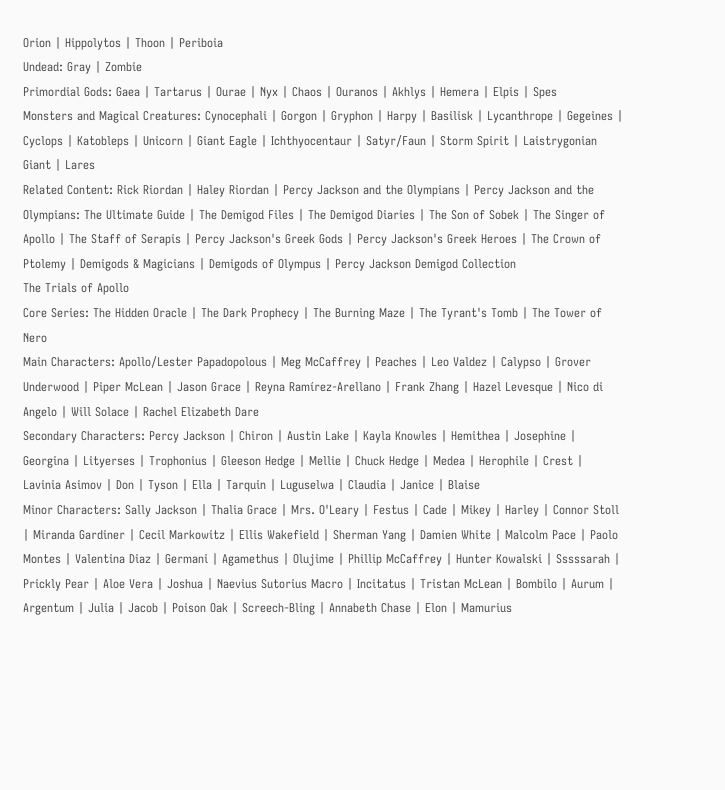Orion | Hippolytos | Thoon | Periboia
Undead: Gray | Zombie
Primordial Gods: Gaea | Tartarus | Ourae | Nyx | Chaos | Ouranos | Akhlys | Hemera | Elpis | Spes
Monsters and Magical Creatures: Cynocephali | Gorgon | Gryphon | Harpy | Basilisk | Lycanthrope | Gegeines | Cyclops | Katobleps | Unicorn | Giant Eagle | Ichthyocentaur | Satyr/Faun | Storm Spirit | Laistrygonian Giant | Lares
Related Content: Rick Riordan | Haley Riordan | Percy Jackson and the Olympians | Percy Jackson and the Olympians: The Ultimate Guide | The Demigod Files | The Demigod Diaries | The Son of Sobek | The Singer of Apollo | The Staff of Serapis | Percy Jackson's Greek Gods | Percy Jackson's Greek Heroes | The Crown of Ptolemy | Demigods & Magicians | Demigods of Olympus | Percy Jackson Demigod Collection
The Trials of Apollo
Core Series: The Hidden Oracle | The Dark Prophecy | The Burning Maze | The Tyrant's Tomb | The Tower of Nero
Main Characters: Apollo/Lester Papadopolous | Meg McCaffrey | Peaches | Leo Valdez | Calypso | Grover Underwood | Piper McLean | Jason Grace | Reyna Ramírez-Arellano | Frank Zhang | Hazel Levesque | Nico di Angelo | Will Solace | Rachel Elizabeth Dare
Secondary Characters: Percy Jackson | Chiron | Austin Lake | Kayla Knowles | Hemithea | Josephine | Georgina | Lityerses | Trophonius | Gleeson Hedge | Mellie | Chuck Hedge | Medea | Herophile | Crest | Lavinia Asimov | Don | Tyson | Ella | Tarquin | Luguselwa | Claudia | Janice | Blaise
Minor Characters: Sally Jackson | Thalia Grace | Mrs. O'Leary | Festus | Cade | Mikey | Harley | Connor Stoll | Miranda Gardiner | Cecil Markowitz | Ellis Wakefield | Sherman Yang | Damien White | Malcolm Pace | Paolo Montes | Valentina Diaz | Germani | Agamethus | Olujime | Phillip McCaffrey | Hunter Kowalski | Sssssarah | Prickly Pear | Aloe Vera | Joshua | Naevius Sutorius Macro | Incitatus | Tristan McLean | Bombilo | Aurum | Argentum | Julia | Jacob | Poison Oak | Screech-Bling | Annabeth Chase | Elon | Mamurius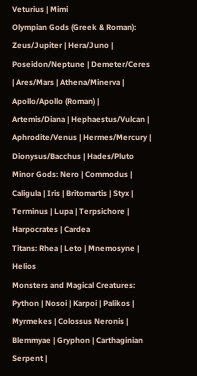Veturius | Mimi
Olympian Gods (Greek & Roman): Zeus/Jupiter | Hera/Juno | Poseidon/Neptune | Demeter/Ceres | Ares/Mars | Athena/Minerva | Apollo/Apollo (Roman) | Artemis/Diana | Hephaestus/Vulcan | Aphrodite/Venus | Hermes/Mercury | Dionysus/Bacchus | Hades/Pluto
Minor Gods: Nero | Commodus | Caligula | Iris | Britomartis | Styx | Terminus | Lupa | Terpsichore | Harpocrates | Cardea
Titans: Rhea | Leto | Mnemosyne | Helios
Monsters and Magical Creatures: Python | Nosoi | Karpoi | Palikos | Myrmekes | Colossus Neronis | Blemmyae | Gryphon | Carthaginian Serpent |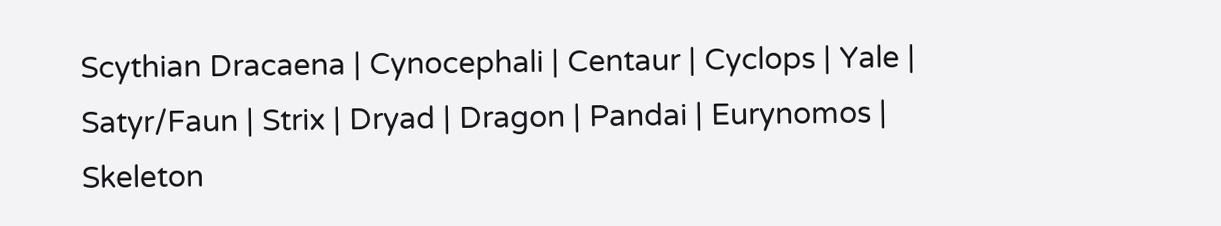Scythian Dracaena | Cynocephali | Centaur | Cyclops | Yale | Satyr/Faun | Strix | Dryad | Dragon | Pandai | Eurynomos | Skeleton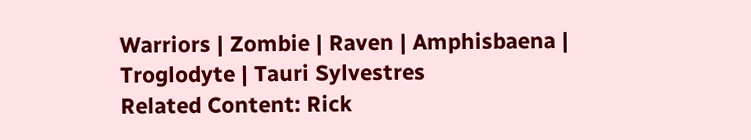Warriors | Zombie | Raven | Amphisbaena | Troglodyte | Tauri Sylvestres
Related Content: Rick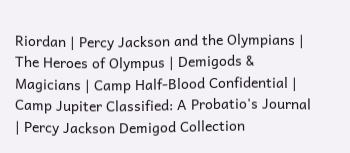Riordan | Percy Jackson and the Olympians | The Heroes of Olympus | Demigods & Magicians | Camp Half-Blood Confidential | Camp Jupiter Classified: A Probatio's Journal | Percy Jackson Demigod Collection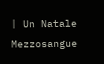| Un Natale Mezzosangue